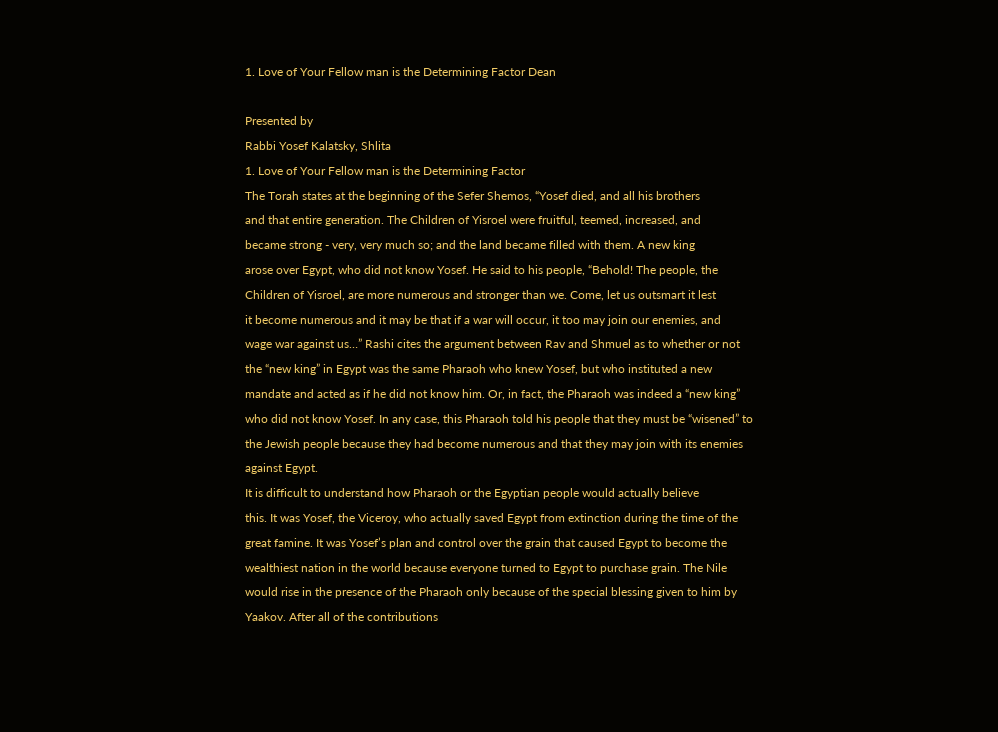1. Love of Your Fellow man is the Determining Factor Dean

Presented by
Rabbi Yosef Kalatsky, Shlita
1. Love of Your Fellow man is the Determining Factor
The Torah states at the beginning of the Sefer Shemos, “Yosef died, and all his brothers
and that entire generation. The Children of Yisroel were fruitful, teemed, increased, and
became strong - very, very much so; and the land became filled with them. A new king
arose over Egypt, who did not know Yosef. He said to his people, “Behold! The people, the
Children of Yisroel, are more numerous and stronger than we. Come, let us outsmart it lest
it become numerous and it may be that if a war will occur, it too may join our enemies, and
wage war against us…” Rashi cites the argument between Rav and Shmuel as to whether or not
the “new king” in Egypt was the same Pharaoh who knew Yosef, but who instituted a new
mandate and acted as if he did not know him. Or, in fact, the Pharaoh was indeed a “new king”
who did not know Yosef. In any case, this Pharaoh told his people that they must be “wisened” to
the Jewish people because they had become numerous and that they may join with its enemies
against Egypt.
It is difficult to understand how Pharaoh or the Egyptian people would actually believe
this. It was Yosef, the Viceroy, who actually saved Egypt from extinction during the time of the
great famine. It was Yosef’s plan and control over the grain that caused Egypt to become the
wealthiest nation in the world because everyone turned to Egypt to purchase grain. The Nile
would rise in the presence of the Pharaoh only because of the special blessing given to him by
Yaakov. After all of the contributions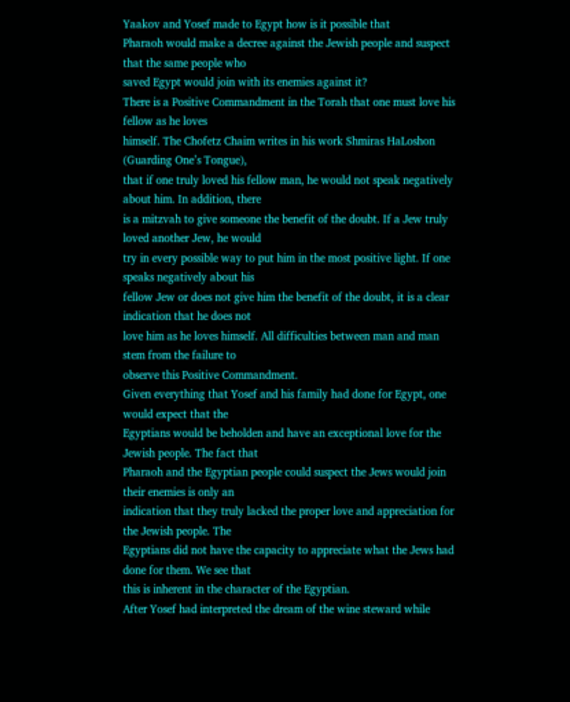Yaakov and Yosef made to Egypt how is it possible that
Pharaoh would make a decree against the Jewish people and suspect that the same people who
saved Egypt would join with its enemies against it?
There is a Positive Commandment in the Torah that one must love his fellow as he loves
himself. The Chofetz Chaim writes in his work Shmiras HaLoshon (Guarding One’s Tongue),
that if one truly loved his fellow man, he would not speak negatively about him. In addition, there
is a mitzvah to give someone the benefit of the doubt. If a Jew truly loved another Jew, he would
try in every possible way to put him in the most positive light. If one speaks negatively about his
fellow Jew or does not give him the benefit of the doubt, it is a clear indication that he does not
love him as he loves himself. All difficulties between man and man stem from the failure to
observe this Positive Commandment.
Given everything that Yosef and his family had done for Egypt, one would expect that the
Egyptians would be beholden and have an exceptional love for the Jewish people. The fact that
Pharaoh and the Egyptian people could suspect the Jews would join their enemies is only an
indication that they truly lacked the proper love and appreciation for the Jewish people. The
Egyptians did not have the capacity to appreciate what the Jews had done for them. We see that
this is inherent in the character of the Egyptian.
After Yosef had interpreted the dream of the wine steward while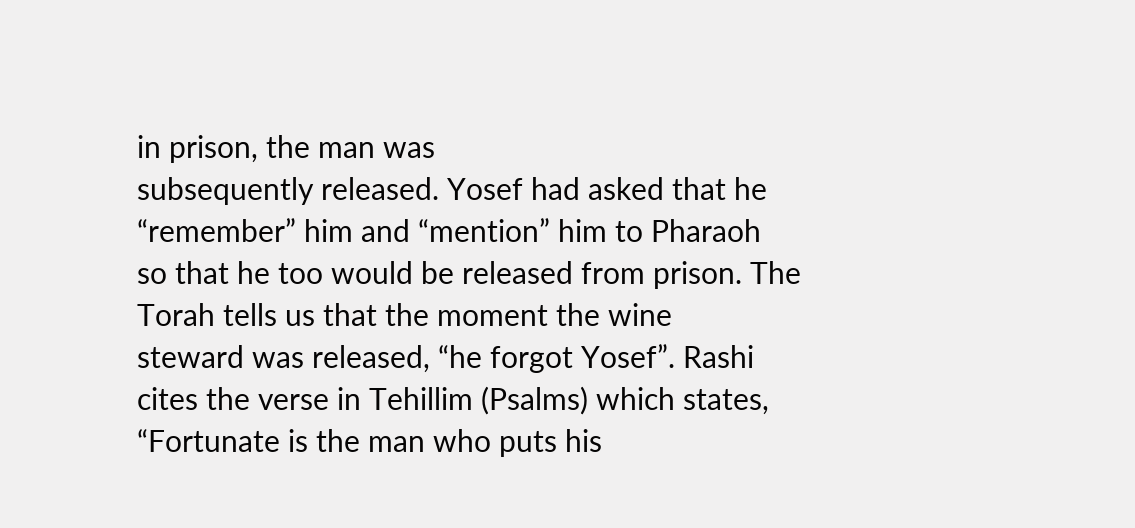in prison, the man was
subsequently released. Yosef had asked that he “remember” him and “mention” him to Pharaoh
so that he too would be released from prison. The Torah tells us that the moment the wine
steward was released, “he forgot Yosef”. Rashi cites the verse in Tehillim (Psalms) which states,
“Fortunate is the man who puts his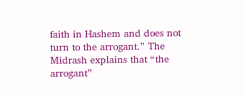faith in Hashem and does not turn to the arrogant.” The
Midrash explains that “the arrogant”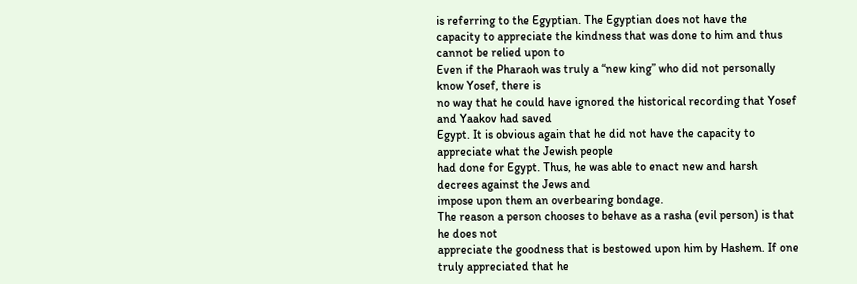is referring to the Egyptian. The Egyptian does not have the
capacity to appreciate the kindness that was done to him and thus cannot be relied upon to
Even if the Pharaoh was truly a “new king” who did not personally know Yosef, there is
no way that he could have ignored the historical recording that Yosef and Yaakov had saved
Egypt. It is obvious again that he did not have the capacity to appreciate what the Jewish people
had done for Egypt. Thus, he was able to enact new and harsh decrees against the Jews and
impose upon them an overbearing bondage.
The reason a person chooses to behave as a rasha (evil person) is that he does not
appreciate the goodness that is bestowed upon him by Hashem. If one truly appreciated that he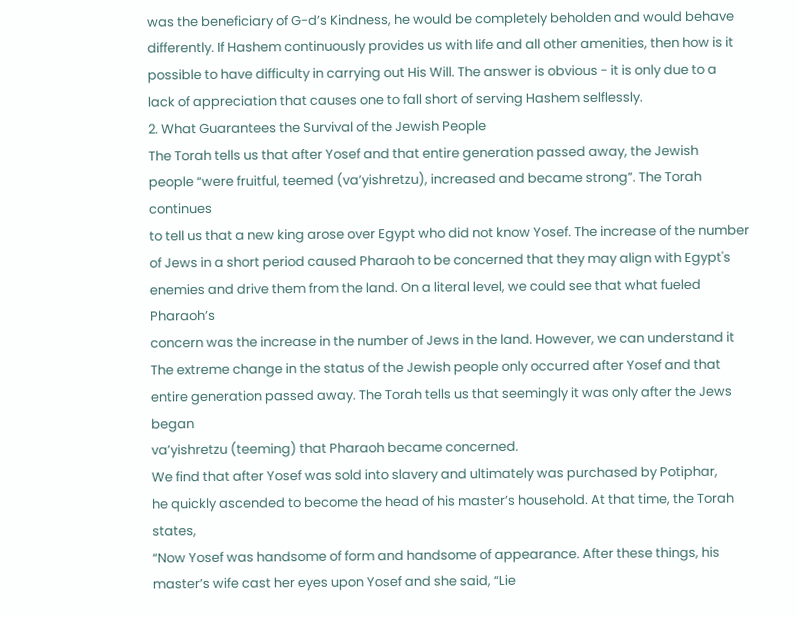was the beneficiary of G-d’s Kindness, he would be completely beholden and would behave
differently. If Hashem continuously provides us with life and all other amenities, then how is it
possible to have difficulty in carrying out His Will. The answer is obvious - it is only due to a
lack of appreciation that causes one to fall short of serving Hashem selflessly.
2. What Guarantees the Survival of the Jewish People
The Torah tells us that after Yosef and that entire generation passed away, the Jewish
people “were fruitful, teemed (va’yishretzu), increased and became strong”. The Torah continues
to tell us that a new king arose over Egypt who did not know Yosef. The increase of the number
of Jews in a short period caused Pharaoh to be concerned that they may align with Egypt's
enemies and drive them from the land. On a literal level, we could see that what fueled Pharaoh’s
concern was the increase in the number of Jews in the land. However, we can understand it
The extreme change in the status of the Jewish people only occurred after Yosef and that
entire generation passed away. The Torah tells us that seemingly it was only after the Jews began
va’yishretzu (teeming) that Pharaoh became concerned.
We find that after Yosef was sold into slavery and ultimately was purchased by Potiphar,
he quickly ascended to become the head of his master’s household. At that time, the Torah states,
“Now Yosef was handsome of form and handsome of appearance. After these things, his
master’s wife cast her eyes upon Yosef and she said, “Lie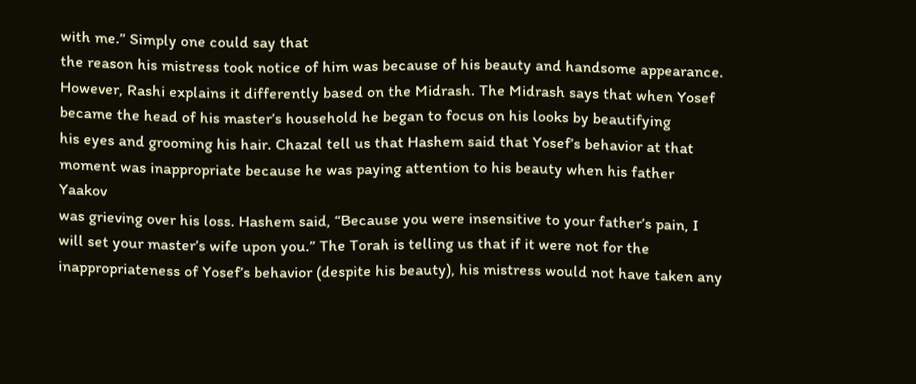with me.” Simply one could say that
the reason his mistress took notice of him was because of his beauty and handsome appearance.
However, Rashi explains it differently based on the Midrash. The Midrash says that when Yosef
became the head of his master’s household he began to focus on his looks by beautifying
his eyes and grooming his hair. Chazal tell us that Hashem said that Yosef’s behavior at that
moment was inappropriate because he was paying attention to his beauty when his father Yaakov
was grieving over his loss. Hashem said, “Because you were insensitive to your father’s pain, I
will set your master’s wife upon you.” The Torah is telling us that if it were not for the
inappropriateness of Yosef’s behavior (despite his beauty), his mistress would not have taken any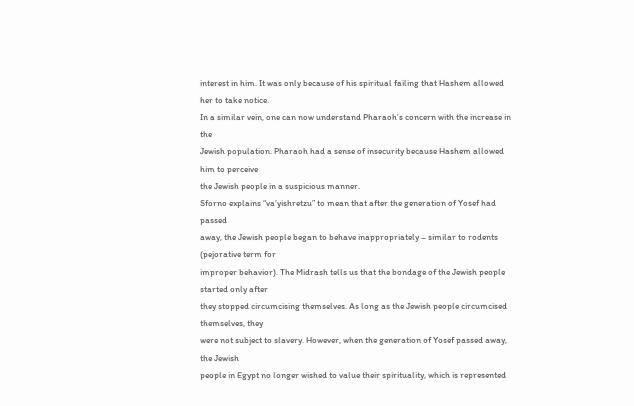interest in him. It was only because of his spiritual failing that Hashem allowed her to take notice.
In a similar vein, one can now understand Pharaoh’s concern with the increase in the
Jewish population. Pharaoh had a sense of insecurity because Hashem allowed him to perceive
the Jewish people in a suspicious manner.
Sforno explains “va’yishretzu” to mean that after the generation of Yosef had passed
away, the Jewish people began to behave inappropriately – similar to rodents (pejorative term for
improper behavior). The Midrash tells us that the bondage of the Jewish people started only after
they stopped circumcising themselves. As long as the Jewish people circumcised themselves, they
were not subject to slavery. However, when the generation of Yosef passed away, the Jewish
people in Egypt no longer wished to value their spirituality, which is represented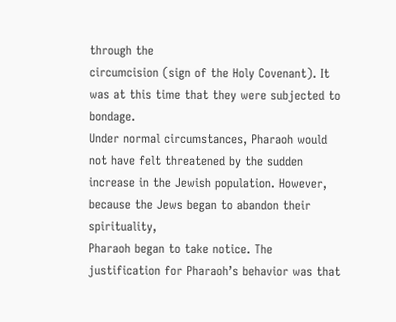through the
circumcision (sign of the Holy Covenant). It was at this time that they were subjected to bondage.
Under normal circumstances, Pharaoh would not have felt threatened by the sudden
increase in the Jewish population. However, because the Jews began to abandon their spirituality,
Pharaoh began to take notice. The justification for Pharaoh’s behavior was that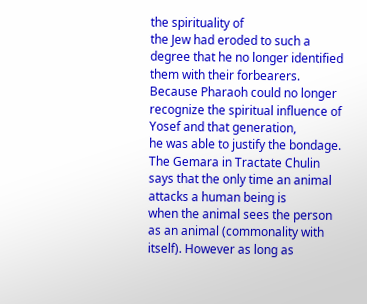the spirituality of
the Jew had eroded to such a degree that he no longer identified them with their forbearers.
Because Pharaoh could no longer recognize the spiritual influence of Yosef and that generation,
he was able to justify the bondage.
The Gemara in Tractate Chulin says that the only time an animal attacks a human being is
when the animal sees the person as an animal (commonality with itself). However as long as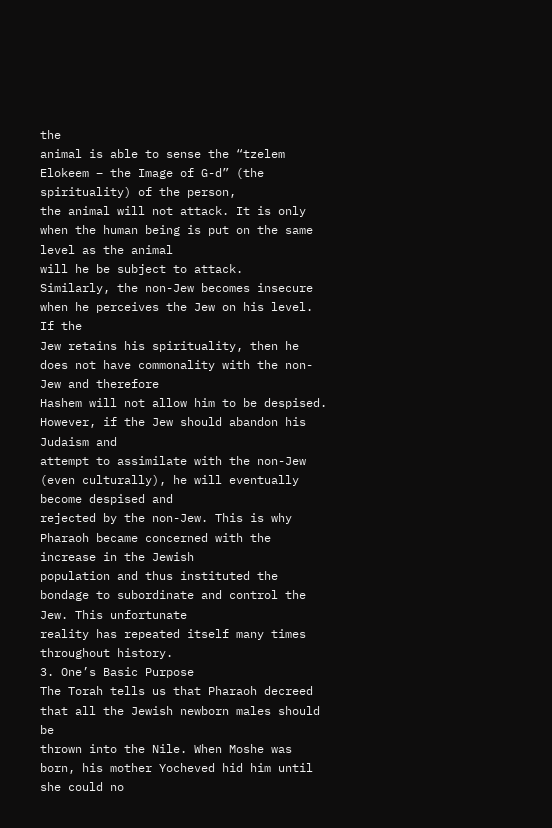the
animal is able to sense the “tzelem Elokeem – the Image of G-d” (the spirituality) of the person,
the animal will not attack. It is only when the human being is put on the same level as the animal
will he be subject to attack.
Similarly, the non-Jew becomes insecure when he perceives the Jew on his level. If the
Jew retains his spirituality, then he does not have commonality with the non-Jew and therefore
Hashem will not allow him to be despised. However, if the Jew should abandon his Judaism and
attempt to assimilate with the non-Jew (even culturally), he will eventually become despised and
rejected by the non-Jew. This is why Pharaoh became concerned with the increase in the Jewish
population and thus instituted the bondage to subordinate and control the Jew. This unfortunate
reality has repeated itself many times throughout history.
3. One’s Basic Purpose
The Torah tells us that Pharaoh decreed that all the Jewish newborn males should be
thrown into the Nile. When Moshe was born, his mother Yocheved hid him until she could no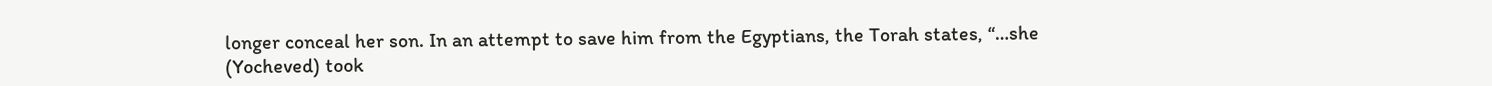longer conceal her son. In an attempt to save him from the Egyptians, the Torah states, “…she
(Yocheved) took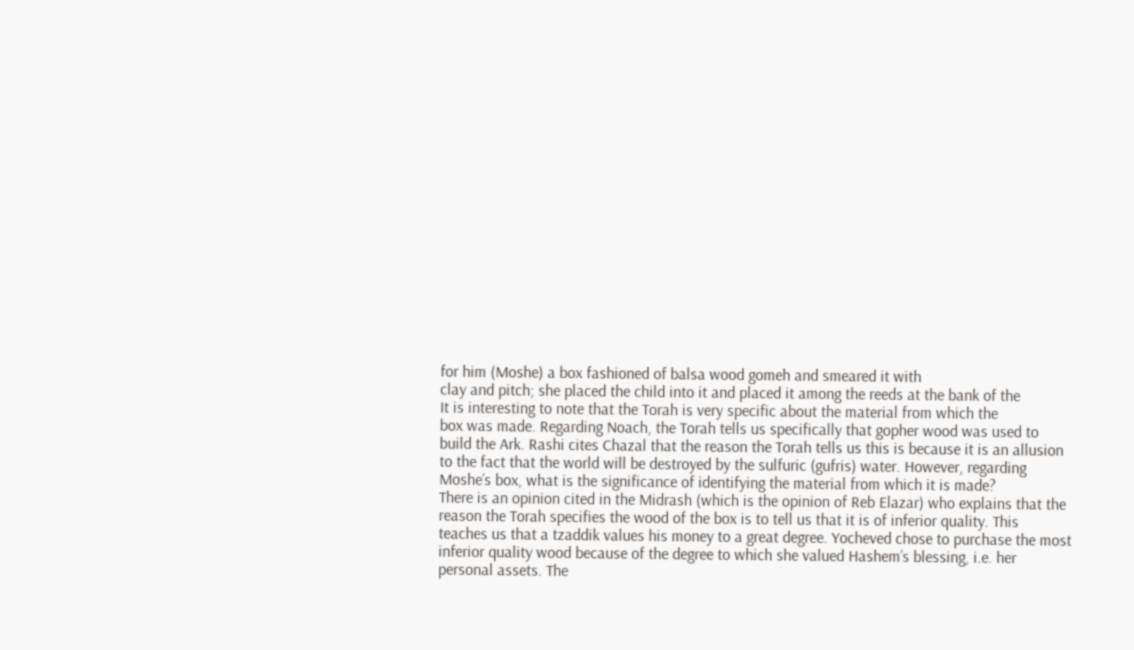for him (Moshe) a box fashioned of balsa wood gomeh and smeared it with
clay and pitch; she placed the child into it and placed it among the reeds at the bank of the
It is interesting to note that the Torah is very specific about the material from which the
box was made. Regarding Noach, the Torah tells us specifically that gopher wood was used to
build the Ark. Rashi cites Chazal that the reason the Torah tells us this is because it is an allusion
to the fact that the world will be destroyed by the sulfuric (gufris) water. However, regarding
Moshe’s box, what is the significance of identifying the material from which it is made?
There is an opinion cited in the Midrash (which is the opinion of Reb Elazar) who explains that the
reason the Torah specifies the wood of the box is to tell us that it is of inferior quality. This
teaches us that a tzaddik values his money to a great degree. Yocheved chose to purchase the most
inferior quality wood because of the degree to which she valued Hashem’s blessing, i.e. her
personal assets. The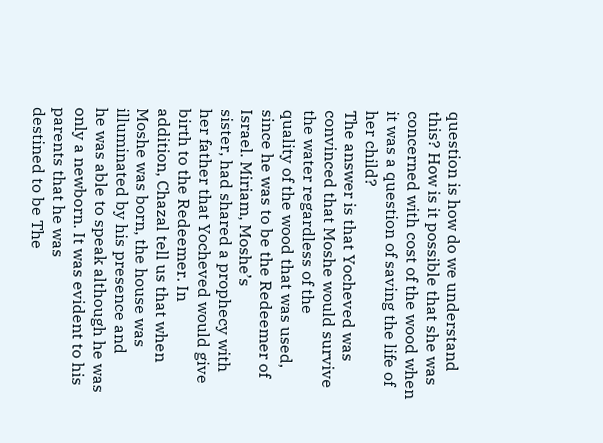question is how do we understand this? How is it possible that she was
concerned with cost of the wood when it was a question of saving the life of her child?
The answer is that Yocheved was convinced that Moshe would survive the water regardless of the
quality of the wood that was used, since he was to be the Redeemer of Israel. Miriam, Moshe’s
sister, had shared a prophecy with her father that Yocheved would give birth to the Redeemer. In
addition, Chazal tell us that when Moshe was born, the house was illuminated by his presence and
he was able to speak although he was only a newborn. It was evident to his parents that he was
destined to be The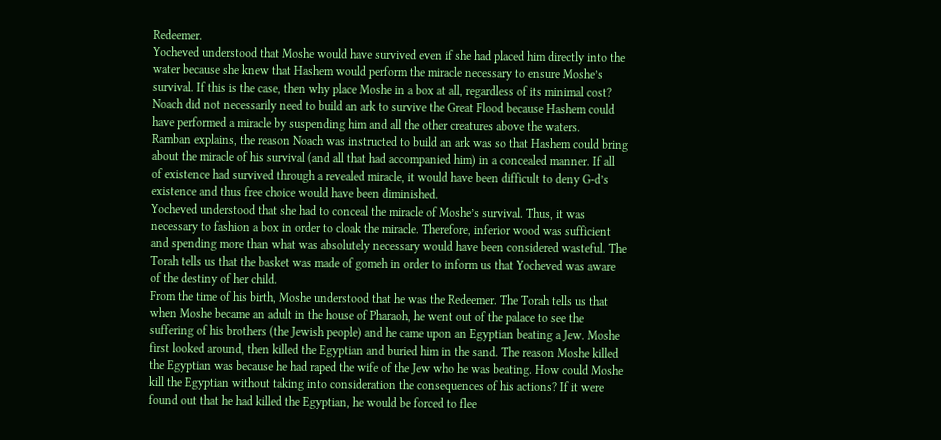Redeemer.
Yocheved understood that Moshe would have survived even if she had placed him directly into the
water because she knew that Hashem would perform the miracle necessary to ensure Moshe’s
survival. If this is the case, then why place Moshe in a box at all, regardless of its minimal cost?
Noach did not necessarily need to build an ark to survive the Great Flood because Hashem could
have performed a miracle by suspending him and all the other creatures above the waters.
Ramban explains, the reason Noach was instructed to build an ark was so that Hashem could bring
about the miracle of his survival (and all that had accompanied him) in a concealed manner. If all
of existence had survived through a revealed miracle, it would have been difficult to deny G-d’s
existence and thus free choice would have been diminished.
Yocheved understood that she had to conceal the miracle of Moshe’s survival. Thus, it was
necessary to fashion a box in order to cloak the miracle. Therefore, inferior wood was sufficient
and spending more than what was absolutely necessary would have been considered wasteful. The
Torah tells us that the basket was made of gomeh in order to inform us that Yocheved was aware
of the destiny of her child.
From the time of his birth, Moshe understood that he was the Redeemer. The Torah tells us that
when Moshe became an adult in the house of Pharaoh, he went out of the palace to see the
suffering of his brothers (the Jewish people) and he came upon an Egyptian beating a Jew. Moshe
first looked around, then killed the Egyptian and buried him in the sand. The reason Moshe killed
the Egyptian was because he had raped the wife of the Jew who he was beating. How could Moshe
kill the Egyptian without taking into consideration the consequences of his actions? If it were
found out that he had killed the Egyptian, he would be forced to flee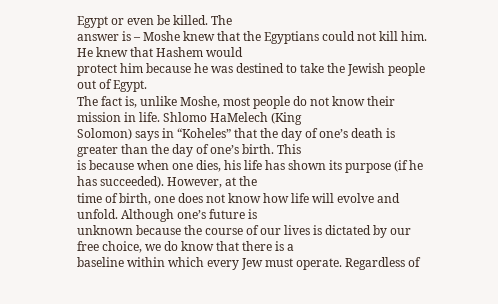Egypt or even be killed. The
answer is – Moshe knew that the Egyptians could not kill him. He knew that Hashem would
protect him because he was destined to take the Jewish people out of Egypt.
The fact is, unlike Moshe, most people do not know their mission in life. Shlomo HaMelech (King
Solomon) says in “Koheles” that the day of one’s death is greater than the day of one’s birth. This
is because when one dies, his life has shown its purpose (if he has succeeded). However, at the
time of birth, one does not know how life will evolve and unfold. Although one’s future is
unknown because the course of our lives is dictated by our free choice, we do know that there is a
baseline within which every Jew must operate. Regardless of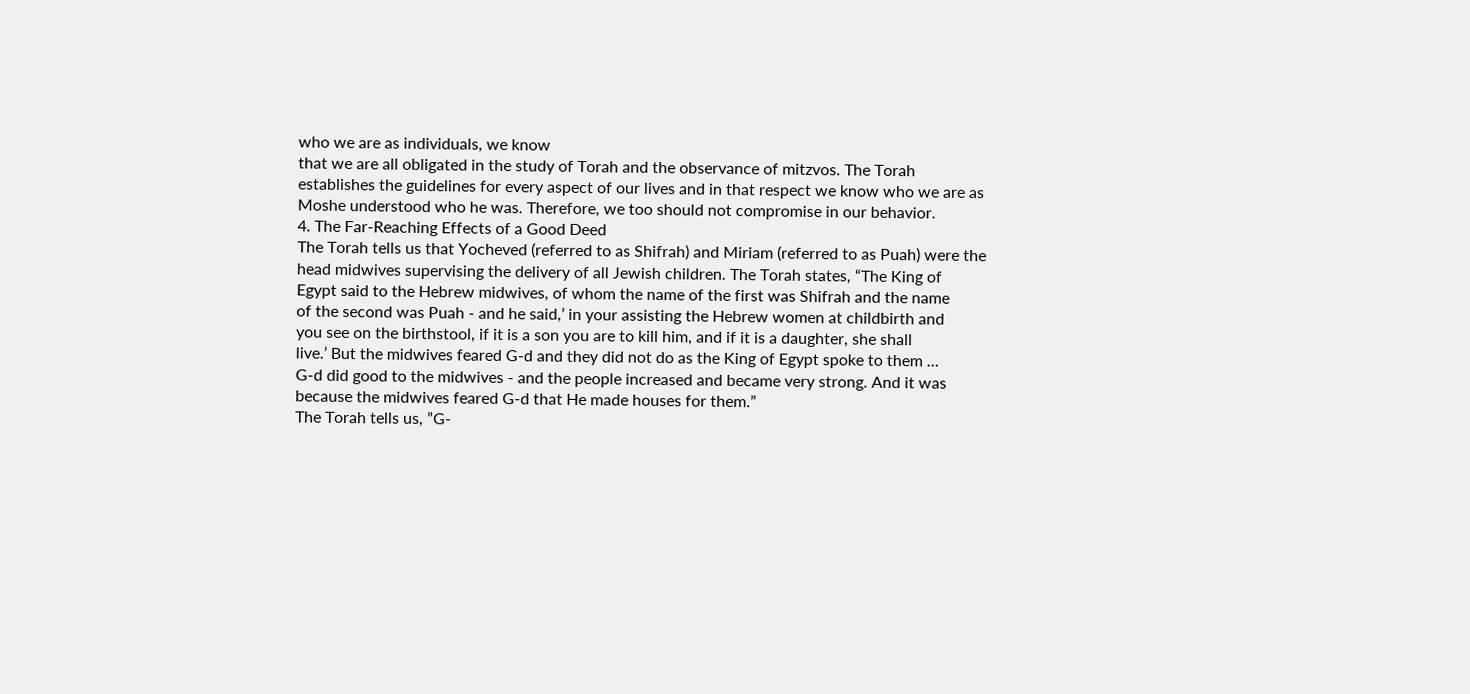who we are as individuals, we know
that we are all obligated in the study of Torah and the observance of mitzvos. The Torah
establishes the guidelines for every aspect of our lives and in that respect we know who we are as
Moshe understood who he was. Therefore, we too should not compromise in our behavior.
4. The Far-Reaching Effects of a Good Deed
The Torah tells us that Yocheved (referred to as Shifrah) and Miriam (referred to as Puah) were the
head midwives supervising the delivery of all Jewish children. The Torah states, “The King of
Egypt said to the Hebrew midwives, of whom the name of the first was Shifrah and the name
of the second was Puah - and he said,’ in your assisting the Hebrew women at childbirth and
you see on the birthstool, if it is a son you are to kill him, and if it is a daughter, she shall
live.’ But the midwives feared G-d and they did not do as the King of Egypt spoke to them …
G-d did good to the midwives - and the people increased and became very strong. And it was
because the midwives feared G-d that He made houses for them.”
The Torah tells us, ”G-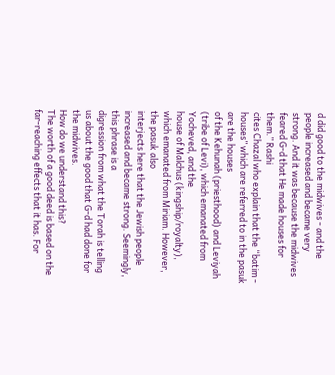d did good to the midwives - and the people increased and became very
strong. And it was because the midwives feared G-d that He made houses for them.” Rashi
cites Chazal who explain that the “batim - houses” which are referred to in the pasuk are the houses
of the Kehunah (priesthood) and Leviyah (tribe of Levi), which emanated from Yocheved, and the
house of Malchus (kingship/royalty), which emanated from Miriam. However, the pasuk also
interjects here that the Jewish people increased and became strong. Seemingly, this phrase is a
digression from what the Torah is telling us about the good that G-d had done for the midwives.
How do we understand this?
The worth of a good deed is based on the far-reaching effects that it has. For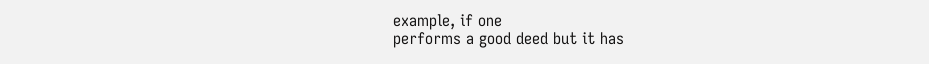example, if one
performs a good deed but it has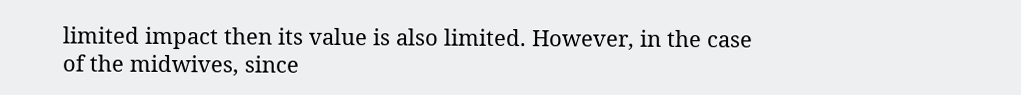limited impact then its value is also limited. However, in the case
of the midwives, since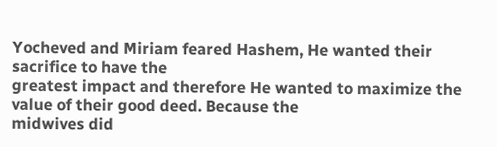Yocheved and Miriam feared Hashem, He wanted their sacrifice to have the
greatest impact and therefore He wanted to maximize the value of their good deed. Because the
midwives did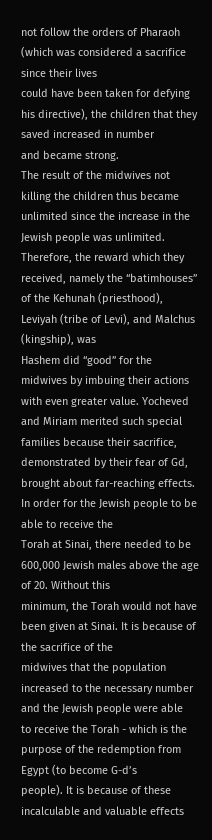not follow the orders of Pharaoh (which was considered a sacrifice since their lives
could have been taken for defying his directive), the children that they saved increased in number
and became strong.
The result of the midwives not killing the children thus became unlimited since the increase in the
Jewish people was unlimited. Therefore, the reward which they received, namely the “batimhouses” of the Kehunah (priesthood), Leviyah (tribe of Levi), and Malchus (kingship), was
Hashem did “good” for the midwives by imbuing their actions with even greater value. Yocheved
and Miriam merited such special families because their sacrifice, demonstrated by their fear of Gd, brought about far-reaching effects. In order for the Jewish people to be able to receive the
Torah at Sinai, there needed to be 600,000 Jewish males above the age of 20. Without this
minimum, the Torah would not have been given at Sinai. It is because of the sacrifice of the
midwives that the population increased to the necessary number and the Jewish people were able
to receive the Torah - which is the purpose of the redemption from Egypt (to become G-d’s
people). It is because of these incalculable and valuable effects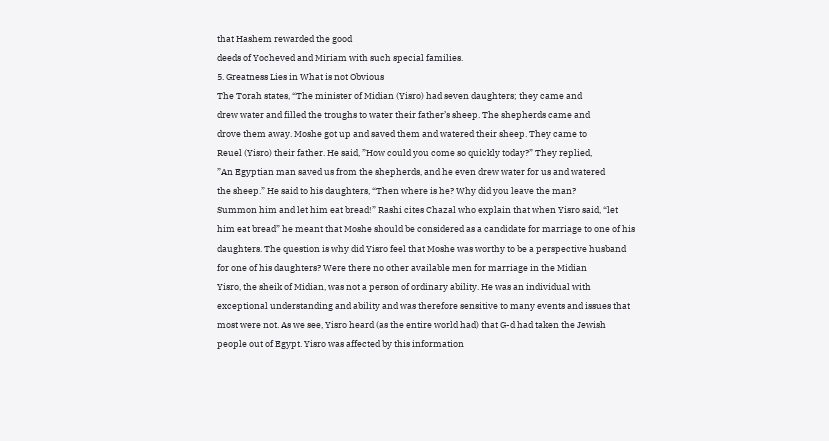that Hashem rewarded the good
deeds of Yocheved and Miriam with such special families.
5. Greatness Lies in What is not Obvious
The Torah states, “The minister of Midian (Yisro) had seven daughters; they came and
drew water and filled the troughs to water their father’s sheep. The shepherds came and
drove them away. Moshe got up and saved them and watered their sheep. They came to
Reuel (Yisro) their father. He said, ”How could you come so quickly today?” They replied,
”An Egyptian man saved us from the shepherds, and he even drew water for us and watered
the sheep.” He said to his daughters, “Then where is he? Why did you leave the man?
Summon him and let him eat bread!” Rashi cites Chazal who explain that when Yisro said, “let
him eat bread” he meant that Moshe should be considered as a candidate for marriage to one of his
daughters. The question is why did Yisro feel that Moshe was worthy to be a perspective husband
for one of his daughters? Were there no other available men for marriage in the Midian
Yisro, the sheik of Midian, was not a person of ordinary ability. He was an individual with
exceptional understanding and ability and was therefore sensitive to many events and issues that
most were not. As we see, Yisro heard (as the entire world had) that G-d had taken the Jewish
people out of Egypt. Yisro was affected by this information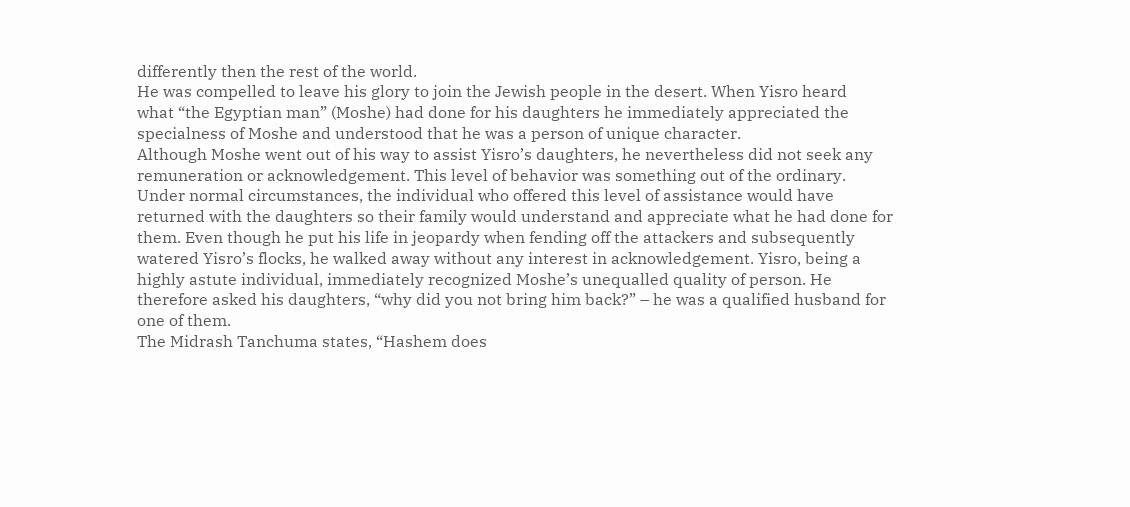differently then the rest of the world.
He was compelled to leave his glory to join the Jewish people in the desert. When Yisro heard
what “the Egyptian man” (Moshe) had done for his daughters he immediately appreciated the
specialness of Moshe and understood that he was a person of unique character.
Although Moshe went out of his way to assist Yisro’s daughters, he nevertheless did not seek any
remuneration or acknowledgement. This level of behavior was something out of the ordinary.
Under normal circumstances, the individual who offered this level of assistance would have
returned with the daughters so their family would understand and appreciate what he had done for
them. Even though he put his life in jeopardy when fending off the attackers and subsequently
watered Yisro’s flocks, he walked away without any interest in acknowledgement. Yisro, being a
highly astute individual, immediately recognized Moshe’s unequalled quality of person. He
therefore asked his daughters, “why did you not bring him back?” – he was a qualified husband for
one of them.
The Midrash Tanchuma states, “Hashem does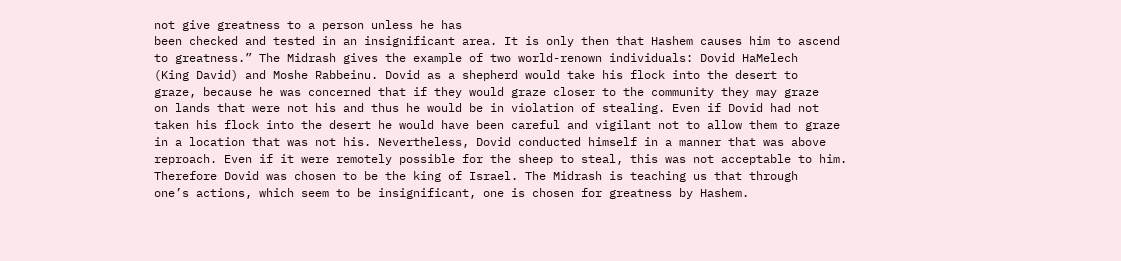not give greatness to a person unless he has
been checked and tested in an insignificant area. It is only then that Hashem causes him to ascend
to greatness.” The Midrash gives the example of two world-renown individuals: Dovid HaMelech
(King David) and Moshe Rabbeinu. Dovid as a shepherd would take his flock into the desert to
graze, because he was concerned that if they would graze closer to the community they may graze
on lands that were not his and thus he would be in violation of stealing. Even if Dovid had not
taken his flock into the desert he would have been careful and vigilant not to allow them to graze
in a location that was not his. Nevertheless, Dovid conducted himself in a manner that was above
reproach. Even if it were remotely possible for the sheep to steal, this was not acceptable to him.
Therefore Dovid was chosen to be the king of Israel. The Midrash is teaching us that through
one’s actions, which seem to be insignificant, one is chosen for greatness by Hashem.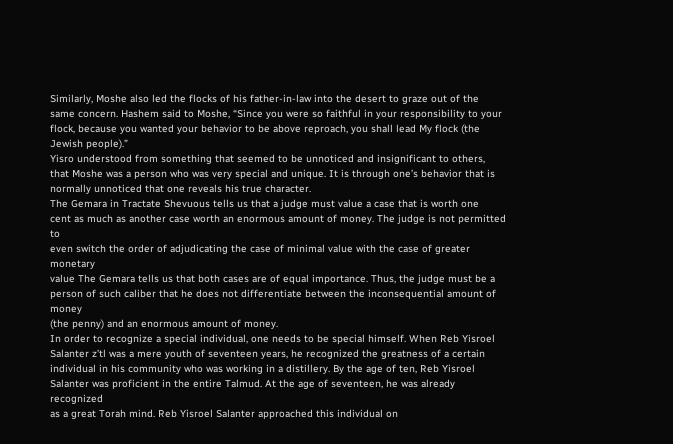Similarly, Moshe also led the flocks of his father-in-law into the desert to graze out of the
same concern. Hashem said to Moshe, “Since you were so faithful in your responsibility to your
flock, because you wanted your behavior to be above reproach, you shall lead My flock (the
Jewish people).”
Yisro understood from something that seemed to be unnoticed and insignificant to others,
that Moshe was a person who was very special and unique. It is through one’s behavior that is
normally unnoticed that one reveals his true character.
The Gemara in Tractate Shevuous tells us that a judge must value a case that is worth one
cent as much as another case worth an enormous amount of money. The judge is not permitted to
even switch the order of adjudicating the case of minimal value with the case of greater monetary
value The Gemara tells us that both cases are of equal importance. Thus, the judge must be a
person of such caliber that he does not differentiate between the inconsequential amount of money
(the penny) and an enormous amount of money.
In order to recognize a special individual, one needs to be special himself. When Reb Yisroel
Salanter z’tl was a mere youth of seventeen years, he recognized the greatness of a certain
individual in his community who was working in a distillery. By the age of ten, Reb Yisroel
Salanter was proficient in the entire Talmud. At the age of seventeen, he was already recognized
as a great Torah mind. Reb Yisroel Salanter approached this individual on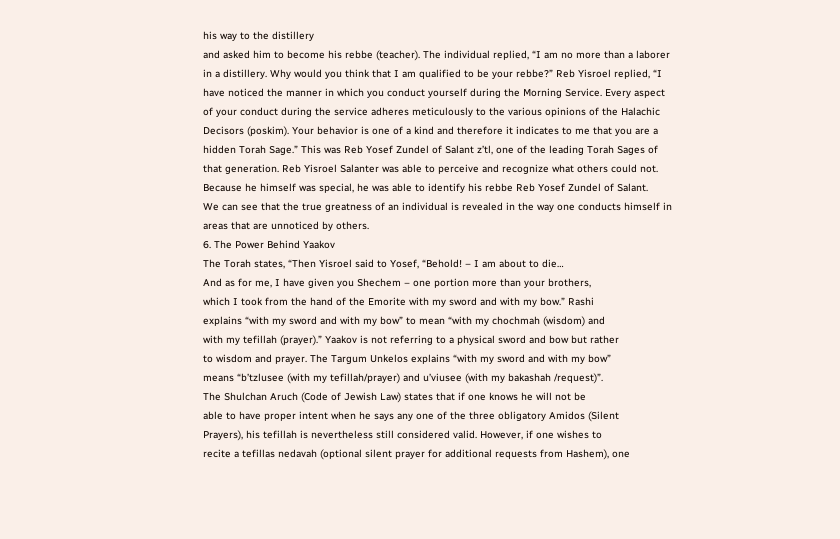his way to the distillery
and asked him to become his rebbe (teacher). The individual replied, “I am no more than a laborer
in a distillery. Why would you think that I am qualified to be your rebbe?” Reb Yisroel replied, “I
have noticed the manner in which you conduct yourself during the Morning Service. Every aspect
of your conduct during the service adheres meticulously to the various opinions of the Halachic
Decisors (poskim). Your behavior is one of a kind and therefore it indicates to me that you are a
hidden Torah Sage.” This was Reb Yosef Zundel of Salant z’tl, one of the leading Torah Sages of
that generation. Reb Yisroel Salanter was able to perceive and recognize what others could not.
Because he himself was special, he was able to identify his rebbe Reb Yosef Zundel of Salant.
We can see that the true greatness of an individual is revealed in the way one conducts himself in
areas that are unnoticed by others.
6. The Power Behind Yaakov
The Torah states, “Then Yisroel said to Yosef, “Behold! – I am about to die…
And as for me, I have given you Shechem – one portion more than your brothers,
which I took from the hand of the Emorite with my sword and with my bow.” Rashi
explains “with my sword and with my bow” to mean “with my chochmah (wisdom) and
with my tefillah (prayer).” Yaakov is not referring to a physical sword and bow but rather
to wisdom and prayer. The Targum Unkelos explains “with my sword and with my bow”
means “b’tzlusee (with my tefillah/prayer) and u’viusee (with my bakashah /request)”.
The Shulchan Aruch (Code of Jewish Law) states that if one knows he will not be
able to have proper intent when he says any one of the three obligatory Amidos (Silent
Prayers), his tefillah is nevertheless still considered valid. However, if one wishes to
recite a tefillas nedavah (optional silent prayer for additional requests from Hashem), one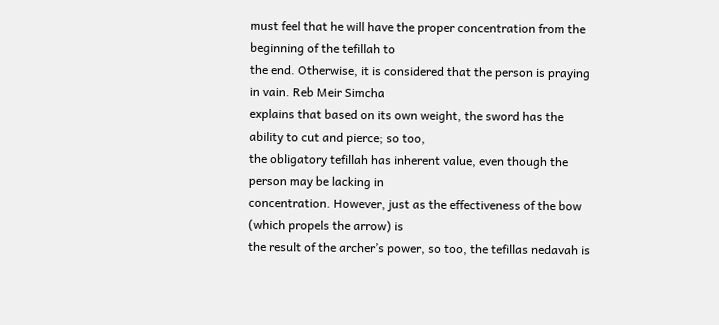must feel that he will have the proper concentration from the beginning of the tefillah to
the end. Otherwise, it is considered that the person is praying in vain. Reb Meir Simcha
explains that based on its own weight, the sword has the ability to cut and pierce; so too,
the obligatory tefillah has inherent value, even though the person may be lacking in
concentration. However, just as the effectiveness of the bow (which propels the arrow) is
the result of the archer’s power, so too, the tefillas nedavah is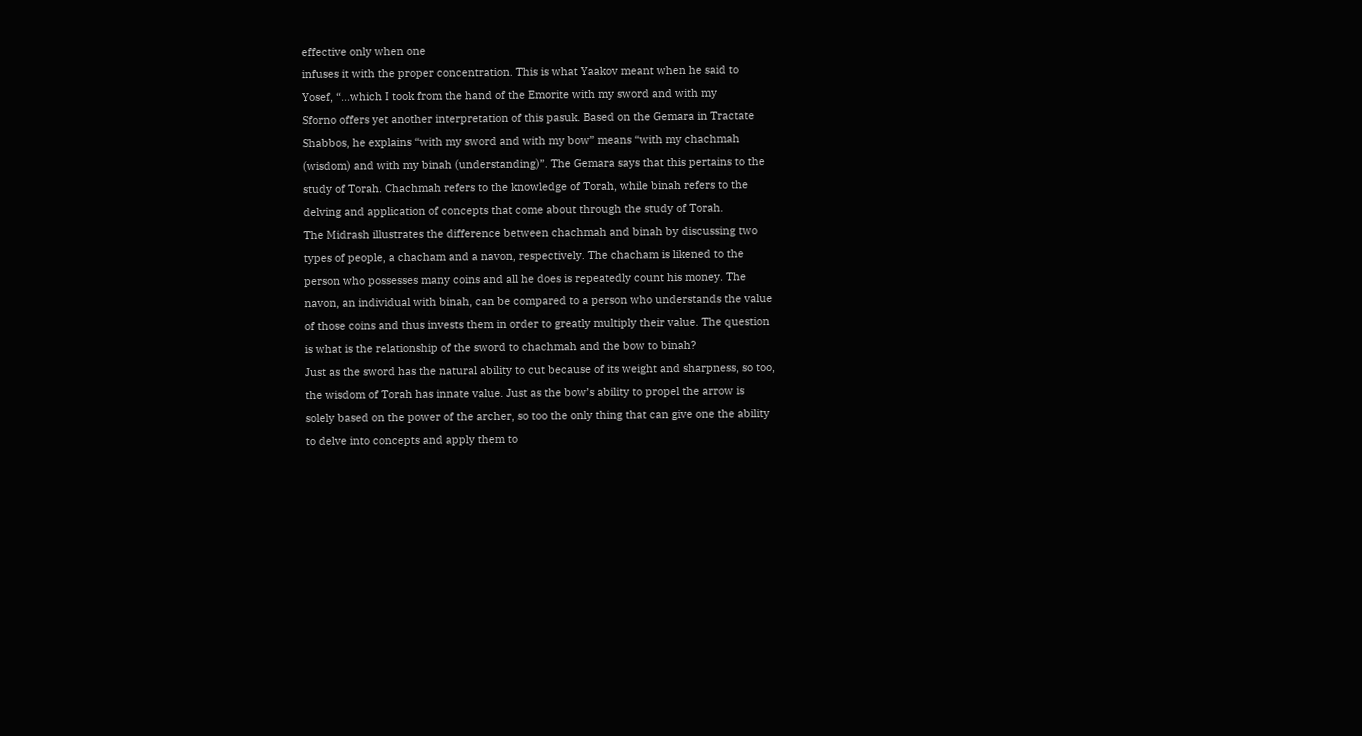effective only when one
infuses it with the proper concentration. This is what Yaakov meant when he said to
Yosef, “...which I took from the hand of the Emorite with my sword and with my
Sforno offers yet another interpretation of this pasuk. Based on the Gemara in Tractate
Shabbos, he explains “with my sword and with my bow” means “with my chachmah
(wisdom) and with my binah (understanding)”. The Gemara says that this pertains to the
study of Torah. Chachmah refers to the knowledge of Torah, while binah refers to the
delving and application of concepts that come about through the study of Torah.
The Midrash illustrates the difference between chachmah and binah by discussing two
types of people, a chacham and a navon, respectively. The chacham is likened to the
person who possesses many coins and all he does is repeatedly count his money. The
navon, an individual with binah, can be compared to a person who understands the value
of those coins and thus invests them in order to greatly multiply their value. The question
is what is the relationship of the sword to chachmah and the bow to binah?
Just as the sword has the natural ability to cut because of its weight and sharpness, so too,
the wisdom of Torah has innate value. Just as the bow’s ability to propel the arrow is
solely based on the power of the archer, so too the only thing that can give one the ability
to delve into concepts and apply them to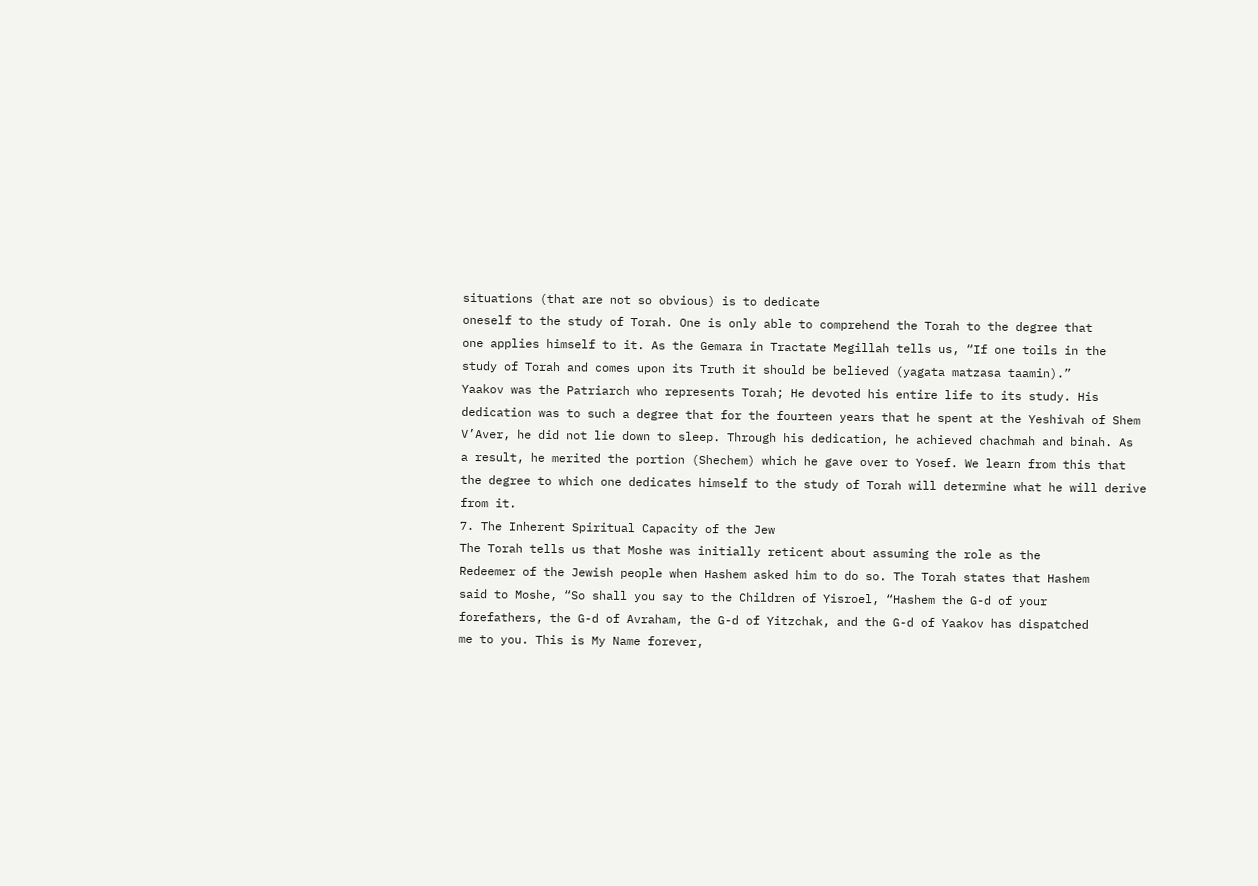situations (that are not so obvious) is to dedicate
oneself to the study of Torah. One is only able to comprehend the Torah to the degree that
one applies himself to it. As the Gemara in Tractate Megillah tells us, “If one toils in the
study of Torah and comes upon its Truth it should be believed (yagata matzasa taamin).”
Yaakov was the Patriarch who represents Torah; He devoted his entire life to its study. His
dedication was to such a degree that for the fourteen years that he spent at the Yeshivah of Shem
V’Aver, he did not lie down to sleep. Through his dedication, he achieved chachmah and binah. As
a result, he merited the portion (Shechem) which he gave over to Yosef. We learn from this that
the degree to which one dedicates himself to the study of Torah will determine what he will derive
from it.
7. The Inherent Spiritual Capacity of the Jew
The Torah tells us that Moshe was initially reticent about assuming the role as the
Redeemer of the Jewish people when Hashem asked him to do so. The Torah states that Hashem
said to Moshe, “So shall you say to the Children of Yisroel, “Hashem the G-d of your
forefathers, the G-d of Avraham, the G-d of Yitzchak, and the G-d of Yaakov has dispatched
me to you. This is My Name forever,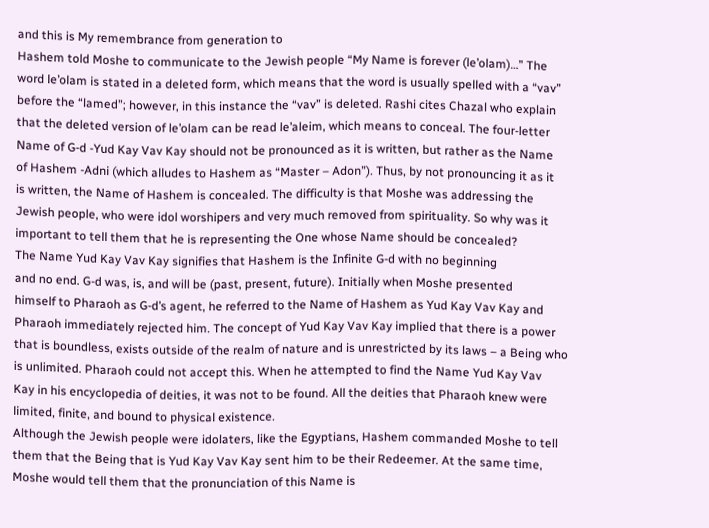and this is My remembrance from generation to
Hashem told Moshe to communicate to the Jewish people “My Name is forever (le’olam)…” The
word le’olam is stated in a deleted form, which means that the word is usually spelled with a “vav”
before the “lamed”; however, in this instance the “vav” is deleted. Rashi cites Chazal who explain
that the deleted version of le’olam can be read le’aleim, which means to conceal. The four-letter
Name of G-d -Yud Kay Vav Kay should not be pronounced as it is written, but rather as the Name
of Hashem -Adni (which alludes to Hashem as “Master – Adon”). Thus, by not pronouncing it as it
is written, the Name of Hashem is concealed. The difficulty is that Moshe was addressing the
Jewish people, who were idol worshipers and very much removed from spirituality. So why was it
important to tell them that he is representing the One whose Name should be concealed?
The Name Yud Kay Vav Kay signifies that Hashem is the Infinite G-d with no beginning
and no end. G-d was, is, and will be (past, present, future). Initially when Moshe presented
himself to Pharaoh as G-d’s agent, he referred to the Name of Hashem as Yud Kay Vav Kay and
Pharaoh immediately rejected him. The concept of Yud Kay Vav Kay implied that there is a power
that is boundless, exists outside of the realm of nature and is unrestricted by its laws – a Being who
is unlimited. Pharaoh could not accept this. When he attempted to find the Name Yud Kay Vav
Kay in his encyclopedia of deities, it was not to be found. All the deities that Pharaoh knew were
limited, finite, and bound to physical existence.
Although the Jewish people were idolaters, like the Egyptians, Hashem commanded Moshe to tell
them that the Being that is Yud Kay Vav Kay sent him to be their Redeemer. At the same time,
Moshe would tell them that the pronunciation of this Name is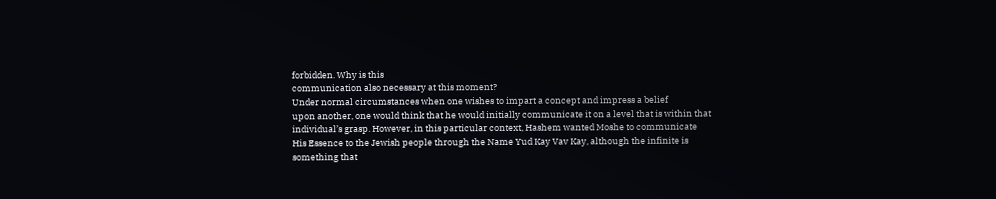forbidden. Why is this
communication also necessary at this moment?
Under normal circumstances when one wishes to impart a concept and impress a belief
upon another, one would think that he would initially communicate it on a level that is within that
individual’s grasp. However, in this particular context, Hashem wanted Moshe to communicate
His Essence to the Jewish people through the Name Yud Kay Vav Kay, although the infinite is
something that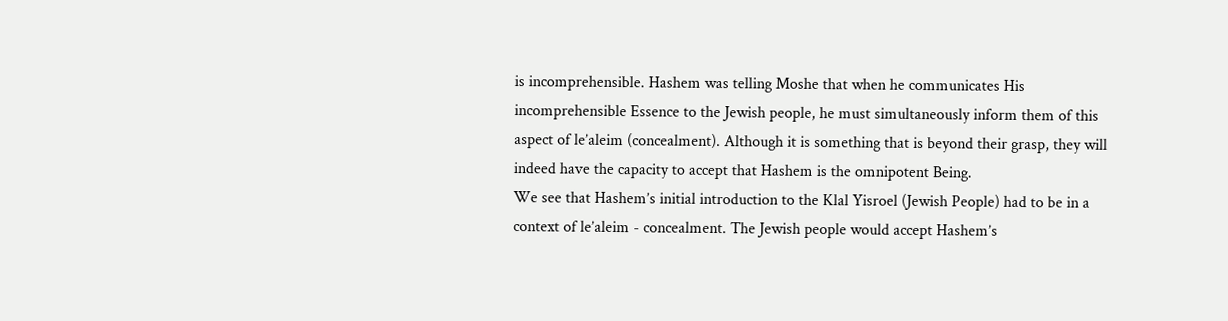is incomprehensible. Hashem was telling Moshe that when he communicates His
incomprehensible Essence to the Jewish people, he must simultaneously inform them of this
aspect of le’aleim (concealment). Although it is something that is beyond their grasp, they will
indeed have the capacity to accept that Hashem is the omnipotent Being.
We see that Hashem’s initial introduction to the Klal Yisroel (Jewish People) had to be in a
context of le’aleim - concealment. The Jewish people would accept Hashem’s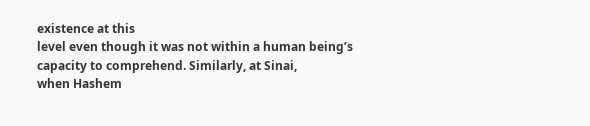existence at this
level even though it was not within a human being’s capacity to comprehend. Similarly, at Sinai,
when Hashem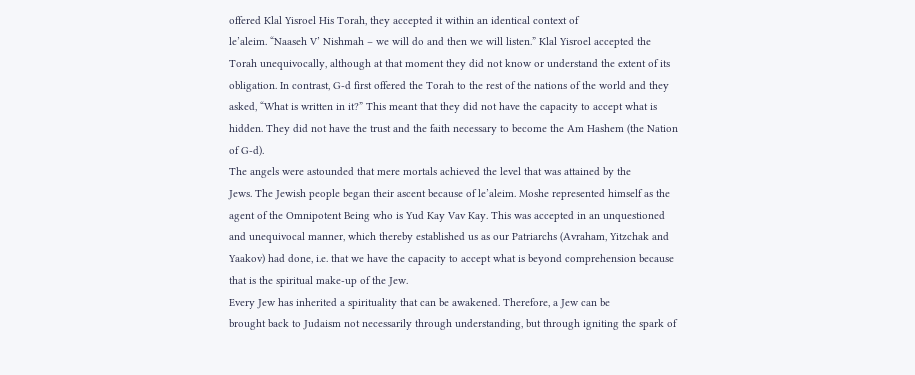offered Klal Yisroel His Torah, they accepted it within an identical context of
le’aleim. “Naaseh V’ Nishmah – we will do and then we will listen.” Klal Yisroel accepted the
Torah unequivocally, although at that moment they did not know or understand the extent of its
obligation. In contrast, G-d first offered the Torah to the rest of the nations of the world and they
asked, “What is written in it?” This meant that they did not have the capacity to accept what is
hidden. They did not have the trust and the faith necessary to become the Am Hashem (the Nation
of G-d).
The angels were astounded that mere mortals achieved the level that was attained by the
Jews. The Jewish people began their ascent because of le’aleim. Moshe represented himself as the
agent of the Omnipotent Being who is Yud Kay Vav Kay. This was accepted in an unquestioned
and unequivocal manner, which thereby established us as our Patriarchs (Avraham, Yitzchak and
Yaakov) had done, i.e. that we have the capacity to accept what is beyond comprehension because
that is the spiritual make-up of the Jew.
Every Jew has inherited a spirituality that can be awakened. Therefore, a Jew can be
brought back to Judaism not necessarily through understanding, but through igniting the spark of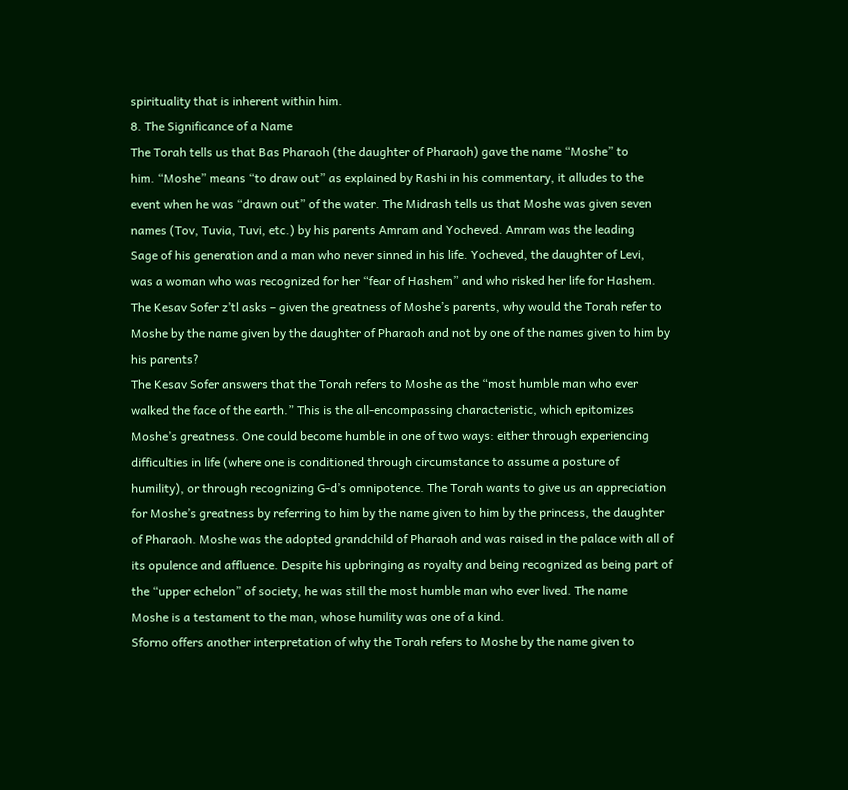spirituality that is inherent within him.
8. The Significance of a Name
The Torah tells us that Bas Pharaoh (the daughter of Pharaoh) gave the name “Moshe” to
him. “Moshe” means “to draw out” as explained by Rashi in his commentary, it alludes to the
event when he was “drawn out” of the water. The Midrash tells us that Moshe was given seven
names (Tov, Tuvia, Tuvi, etc.) by his parents Amram and Yocheved. Amram was the leading
Sage of his generation and a man who never sinned in his life. Yocheved, the daughter of Levi,
was a woman who was recognized for her “fear of Hashem” and who risked her life for Hashem.
The Kesav Sofer z’tl asks – given the greatness of Moshe’s parents, why would the Torah refer to
Moshe by the name given by the daughter of Pharaoh and not by one of the names given to him by
his parents?
The Kesav Sofer answers that the Torah refers to Moshe as the “most humble man who ever
walked the face of the earth.” This is the all-encompassing characteristic, which epitomizes
Moshe’s greatness. One could become humble in one of two ways: either through experiencing
difficulties in life (where one is conditioned through circumstance to assume a posture of
humility), or through recognizing G-d’s omnipotence. The Torah wants to give us an appreciation
for Moshe’s greatness by referring to him by the name given to him by the princess, the daughter
of Pharaoh. Moshe was the adopted grandchild of Pharaoh and was raised in the palace with all of
its opulence and affluence. Despite his upbringing as royalty and being recognized as being part of
the “upper echelon” of society, he was still the most humble man who ever lived. The name
Moshe is a testament to the man, whose humility was one of a kind.
Sforno offers another interpretation of why the Torah refers to Moshe by the name given to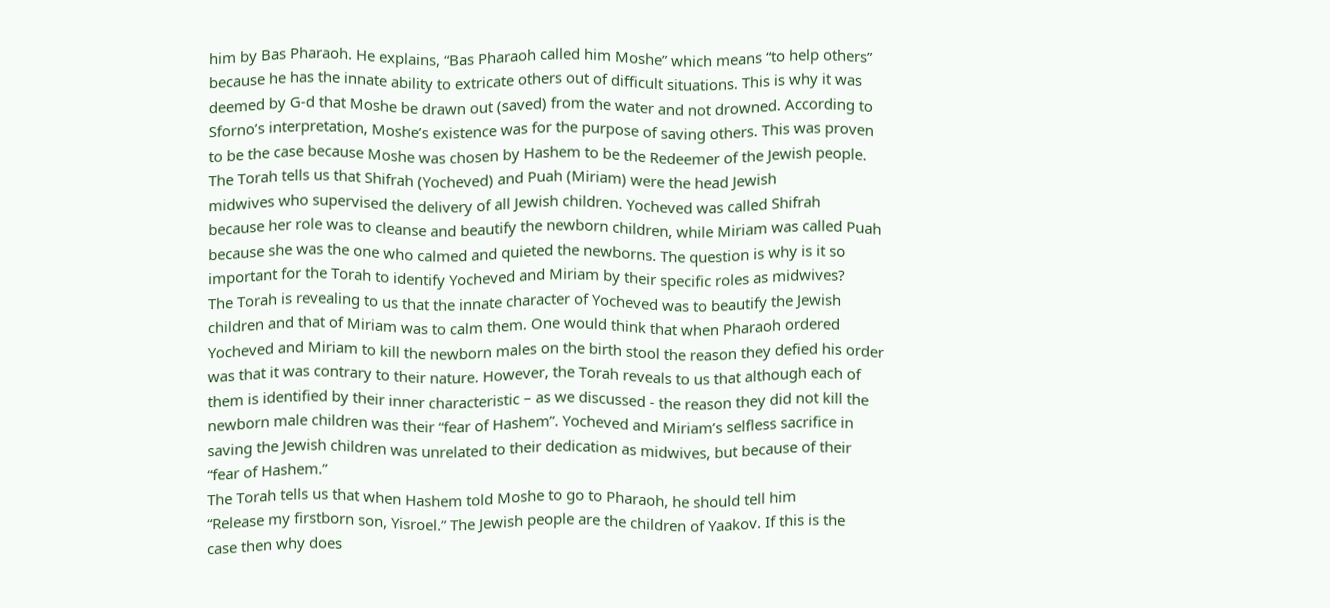him by Bas Pharaoh. He explains, “Bas Pharaoh called him Moshe” which means “to help others”
because he has the innate ability to extricate others out of difficult situations. This is why it was
deemed by G-d that Moshe be drawn out (saved) from the water and not drowned. According to
Sforno’s interpretation, Moshe’s existence was for the purpose of saving others. This was proven
to be the case because Moshe was chosen by Hashem to be the Redeemer of the Jewish people.
The Torah tells us that Shifrah (Yocheved) and Puah (Miriam) were the head Jewish
midwives who supervised the delivery of all Jewish children. Yocheved was called Shifrah
because her role was to cleanse and beautify the newborn children, while Miriam was called Puah
because she was the one who calmed and quieted the newborns. The question is why is it so
important for the Torah to identify Yocheved and Miriam by their specific roles as midwives?
The Torah is revealing to us that the innate character of Yocheved was to beautify the Jewish
children and that of Miriam was to calm them. One would think that when Pharaoh ordered
Yocheved and Miriam to kill the newborn males on the birth stool the reason they defied his order
was that it was contrary to their nature. However, the Torah reveals to us that although each of
them is identified by their inner characteristic – as we discussed - the reason they did not kill the
newborn male children was their “fear of Hashem”. Yocheved and Miriam’s selfless sacrifice in
saving the Jewish children was unrelated to their dedication as midwives, but because of their
“fear of Hashem.”
The Torah tells us that when Hashem told Moshe to go to Pharaoh, he should tell him
“Release my firstborn son, Yisroel.” The Jewish people are the children of Yaakov. If this is the
case then why does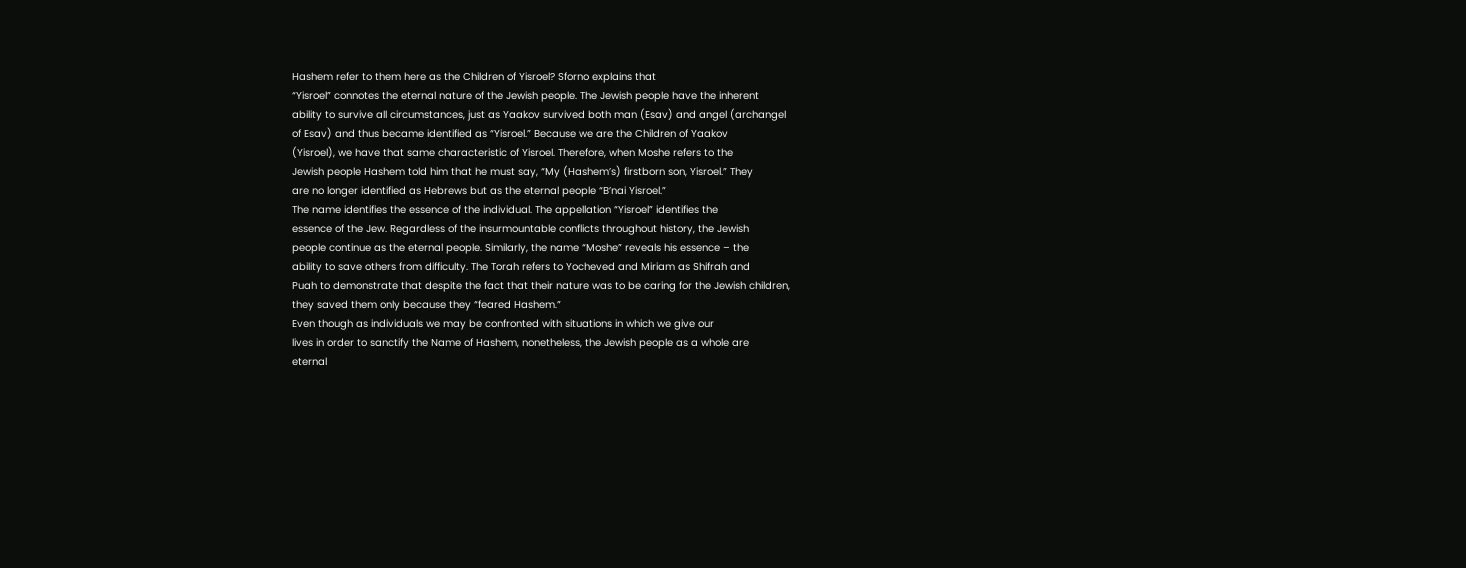Hashem refer to them here as the Children of Yisroel? Sforno explains that
“Yisroel” connotes the eternal nature of the Jewish people. The Jewish people have the inherent
ability to survive all circumstances, just as Yaakov survived both man (Esav) and angel (archangel
of Esav) and thus became identified as “Yisroel.” Because we are the Children of Yaakov
(Yisroel), we have that same characteristic of Yisroel. Therefore, when Moshe refers to the
Jewish people Hashem told him that he must say, “My (Hashem’s) firstborn son, Yisroel.” They
are no longer identified as Hebrews but as the eternal people “B’nai Yisroel.”
The name identifies the essence of the individual. The appellation “Yisroel” identifies the
essence of the Jew. Regardless of the insurmountable conflicts throughout history, the Jewish
people continue as the eternal people. Similarly, the name “Moshe” reveals his essence – the
ability to save others from difficulty. The Torah refers to Yocheved and Miriam as Shifrah and
Puah to demonstrate that despite the fact that their nature was to be caring for the Jewish children,
they saved them only because they “feared Hashem.”
Even though as individuals we may be confronted with situations in which we give our
lives in order to sanctify the Name of Hashem, nonetheless, the Jewish people as a whole are
eternal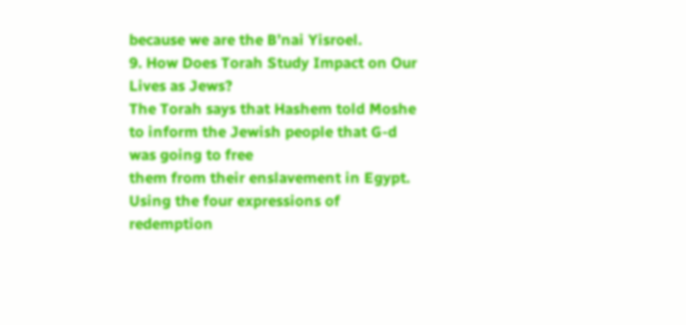because we are the B’nai Yisroel.
9. How Does Torah Study Impact on Our Lives as Jews?
The Torah says that Hashem told Moshe to inform the Jewish people that G-d was going to free
them from their enslavement in Egypt. Using the four expressions of redemption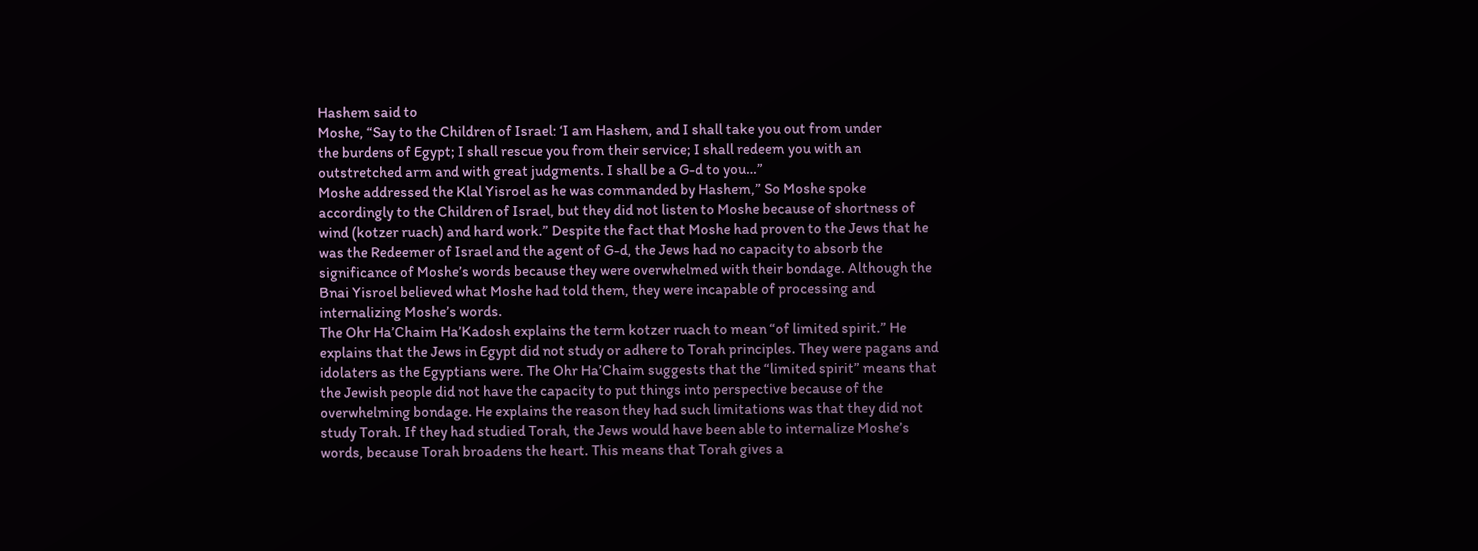Hashem said to
Moshe, “Say to the Children of Israel: ‘I am Hashem, and I shall take you out from under
the burdens of Egypt; I shall rescue you from their service; I shall redeem you with an
outstretched arm and with great judgments. I shall be a G-d to you…”
Moshe addressed the Klal Yisroel as he was commanded by Hashem,” So Moshe spoke
accordingly to the Children of Israel, but they did not listen to Moshe because of shortness of
wind (kotzer ruach) and hard work.” Despite the fact that Moshe had proven to the Jews that he
was the Redeemer of Israel and the agent of G-d, the Jews had no capacity to absorb the
significance of Moshe’s words because they were overwhelmed with their bondage. Although the
Bnai Yisroel believed what Moshe had told them, they were incapable of processing and
internalizing Moshe’s words.
The Ohr Ha’Chaim Ha’Kadosh explains the term kotzer ruach to mean “of limited spirit.” He
explains that the Jews in Egypt did not study or adhere to Torah principles. They were pagans and
idolaters as the Egyptians were. The Ohr Ha’Chaim suggests that the “limited spirit” means that
the Jewish people did not have the capacity to put things into perspective because of the
overwhelming bondage. He explains the reason they had such limitations was that they did not
study Torah. If they had studied Torah, the Jews would have been able to internalize Moshe’s
words, because Torah broadens the heart. This means that Torah gives a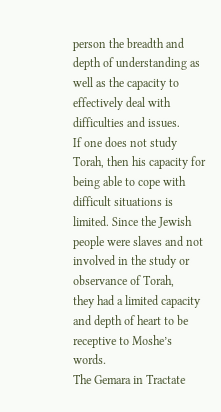person the breadth and
depth of understanding as well as the capacity to effectively deal with difficulties and issues.
If one does not study Torah, then his capacity for being able to cope with difficult situations is
limited. Since the Jewish people were slaves and not involved in the study or observance of Torah,
they had a limited capacity and depth of heart to be receptive to Moshe’s words.
The Gemara in Tractate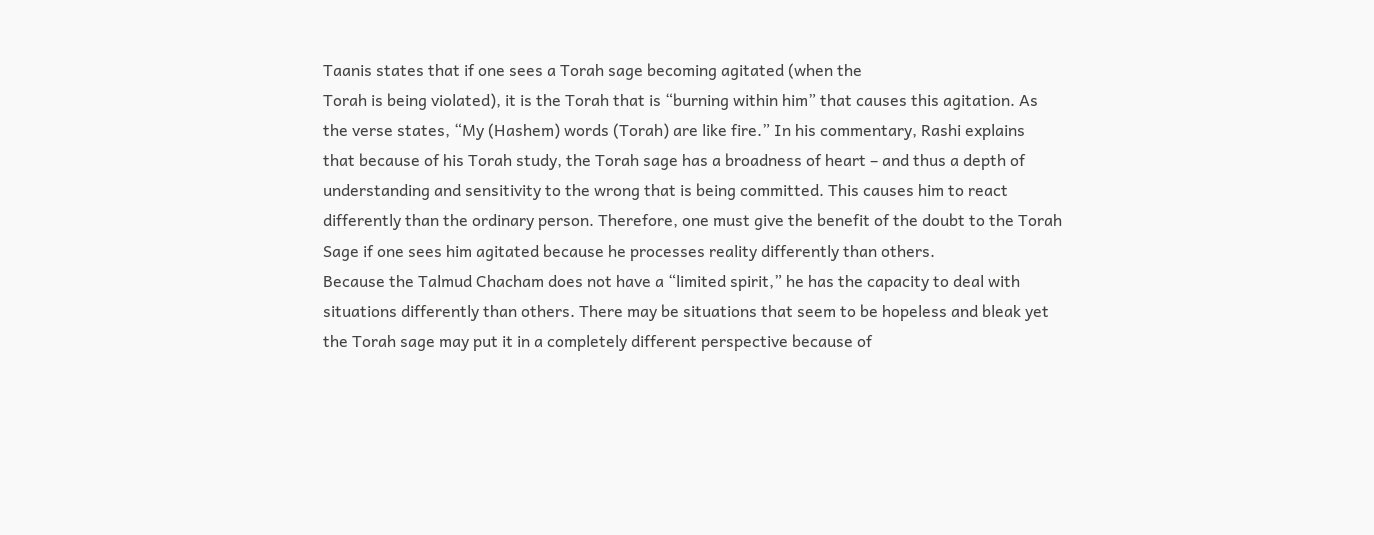Taanis states that if one sees a Torah sage becoming agitated (when the
Torah is being violated), it is the Torah that is “burning within him” that causes this agitation. As
the verse states, “My (Hashem) words (Torah) are like fire.” In his commentary, Rashi explains
that because of his Torah study, the Torah sage has a broadness of heart – and thus a depth of
understanding and sensitivity to the wrong that is being committed. This causes him to react
differently than the ordinary person. Therefore, one must give the benefit of the doubt to the Torah
Sage if one sees him agitated because he processes reality differently than others.
Because the Talmud Chacham does not have a “limited spirit,” he has the capacity to deal with
situations differently than others. There may be situations that seem to be hopeless and bleak yet
the Torah sage may put it in a completely different perspective because of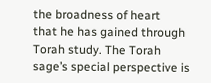the broadness of heart
that he has gained through Torah study. The Torah sage’s special perspective is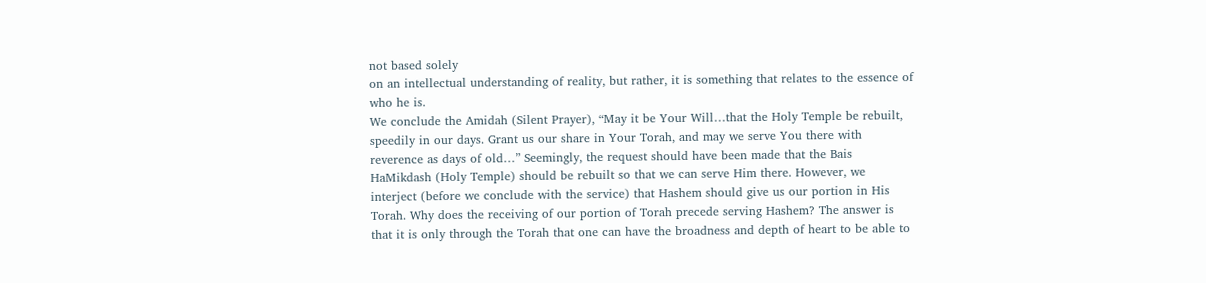not based solely
on an intellectual understanding of reality, but rather, it is something that relates to the essence of
who he is.
We conclude the Amidah (Silent Prayer), “May it be Your Will…that the Holy Temple be rebuilt,
speedily in our days. Grant us our share in Your Torah, and may we serve You there with
reverence as days of old…” Seemingly, the request should have been made that the Bais
HaMikdash (Holy Temple) should be rebuilt so that we can serve Him there. However, we
interject (before we conclude with the service) that Hashem should give us our portion in His
Torah. Why does the receiving of our portion of Torah precede serving Hashem? The answer is
that it is only through the Torah that one can have the broadness and depth of heart to be able to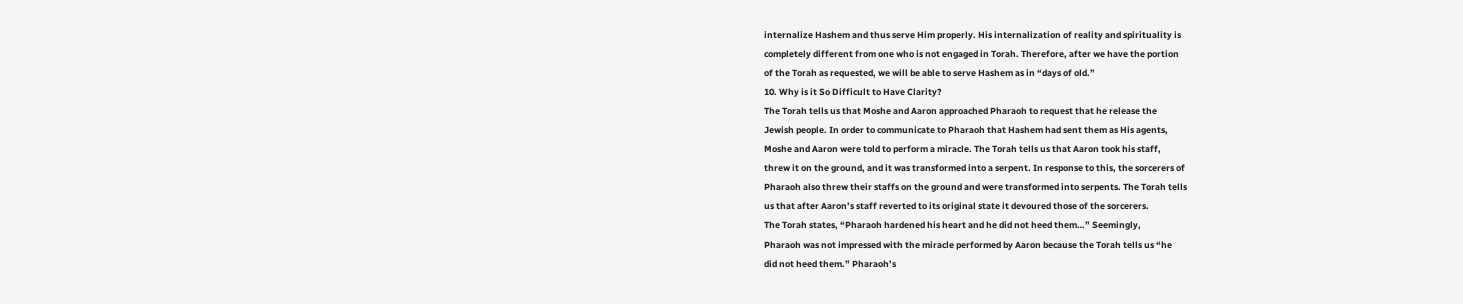internalize Hashem and thus serve Him properly. His internalization of reality and spirituality is
completely different from one who is not engaged in Torah. Therefore, after we have the portion
of the Torah as requested, we will be able to serve Hashem as in “days of old.”
10. Why is it So Difficult to Have Clarity?
The Torah tells us that Moshe and Aaron approached Pharaoh to request that he release the
Jewish people. In order to communicate to Pharaoh that Hashem had sent them as His agents,
Moshe and Aaron were told to perform a miracle. The Torah tells us that Aaron took his staff,
threw it on the ground, and it was transformed into a serpent. In response to this, the sorcerers of
Pharaoh also threw their staffs on the ground and were transformed into serpents. The Torah tells
us that after Aaron’s staff reverted to its original state it devoured those of the sorcerers.
The Torah states, “Pharaoh hardened his heart and he did not heed them…” Seemingly,
Pharaoh was not impressed with the miracle performed by Aaron because the Torah tells us “he
did not heed them.” Pharaoh’s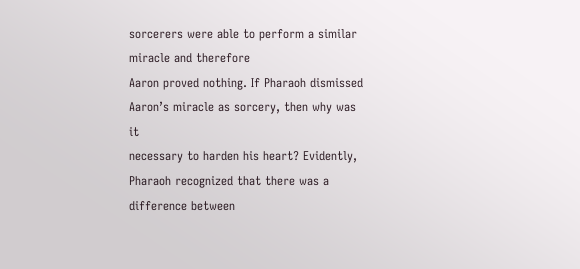sorcerers were able to perform a similar miracle and therefore
Aaron proved nothing. If Pharaoh dismissed Aaron’s miracle as sorcery, then why was it
necessary to harden his heart? Evidently, Pharaoh recognized that there was a difference between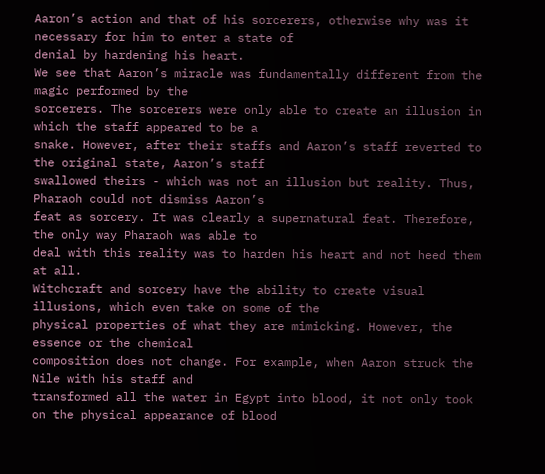Aaron’s action and that of his sorcerers, otherwise why was it necessary for him to enter a state of
denial by hardening his heart.
We see that Aaron’s miracle was fundamentally different from the magic performed by the
sorcerers. The sorcerers were only able to create an illusion in which the staff appeared to be a
snake. However, after their staffs and Aaron’s staff reverted to the original state, Aaron’s staff
swallowed theirs - which was not an illusion but reality. Thus, Pharaoh could not dismiss Aaron’s
feat as sorcery. It was clearly a supernatural feat. Therefore, the only way Pharaoh was able to
deal with this reality was to harden his heart and not heed them at all.
Witchcraft and sorcery have the ability to create visual illusions, which even take on some of the
physical properties of what they are mimicking. However, the essence or the chemical
composition does not change. For example, when Aaron struck the Nile with his staff and
transformed all the water in Egypt into blood, it not only took on the physical appearance of blood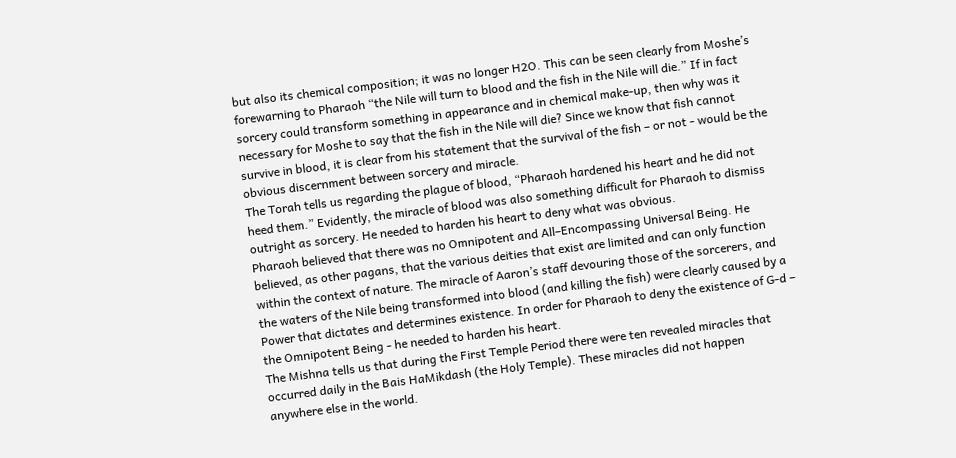but also its chemical composition; it was no longer H2O. This can be seen clearly from Moshe’s
forewarning to Pharaoh “the Nile will turn to blood and the fish in the Nile will die.” If in fact
sorcery could transform something in appearance and in chemical make-up, then why was it
necessary for Moshe to say that the fish in the Nile will die? Since we know that fish cannot
survive in blood, it is clear from his statement that the survival of the fish – or not - would be the
obvious discernment between sorcery and miracle.
The Torah tells us regarding the plague of blood, “Pharaoh hardened his heart and he did not
heed them.” Evidently, the miracle of blood was also something difficult for Pharaoh to dismiss
outright as sorcery. He needed to harden his heart to deny what was obvious.
Pharaoh believed that there was no Omnipotent and All–Encompassing Universal Being. He
believed, as other pagans, that the various deities that exist are limited and can only function
within the context of nature. The miracle of Aaron’s staff devouring those of the sorcerers, and
the waters of the Nile being transformed into blood (and killing the fish) were clearly caused by a
Power that dictates and determines existence. In order for Pharaoh to deny the existence of G-d –
the Omnipotent Being - he needed to harden his heart.
The Mishna tells us that during the First Temple Period there were ten revealed miracles that
occurred daily in the Bais HaMikdash (the Holy Temple). These miracles did not happen
anywhere else in the world.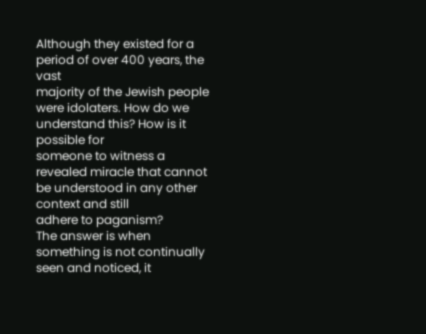Although they existed for a period of over 400 years, the vast
majority of the Jewish people were idolaters. How do we understand this? How is it possible for
someone to witness a revealed miracle that cannot be understood in any other context and still
adhere to paganism?
The answer is when something is not continually seen and noticed, it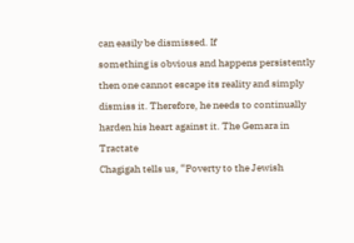can easily be dismissed. If
something is obvious and happens persistently then one cannot escape its reality and simply
dismiss it. Therefore, he needs to continually harden his heart against it. The Gemara in Tractate
Chagigah tells us, “Poverty to the Jewish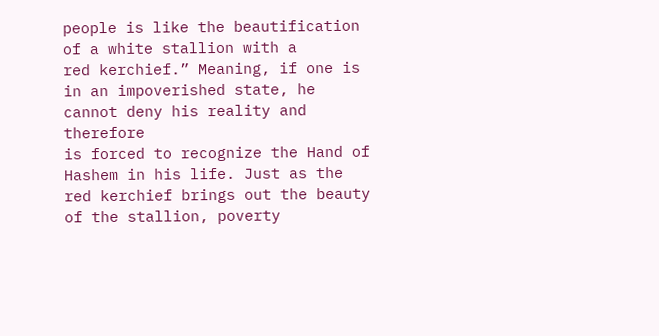people is like the beautification of a white stallion with a
red kerchief.” Meaning, if one is in an impoverished state, he cannot deny his reality and therefore
is forced to recognize the Hand of Hashem in his life. Just as the red kerchief brings out the beauty
of the stallion, poverty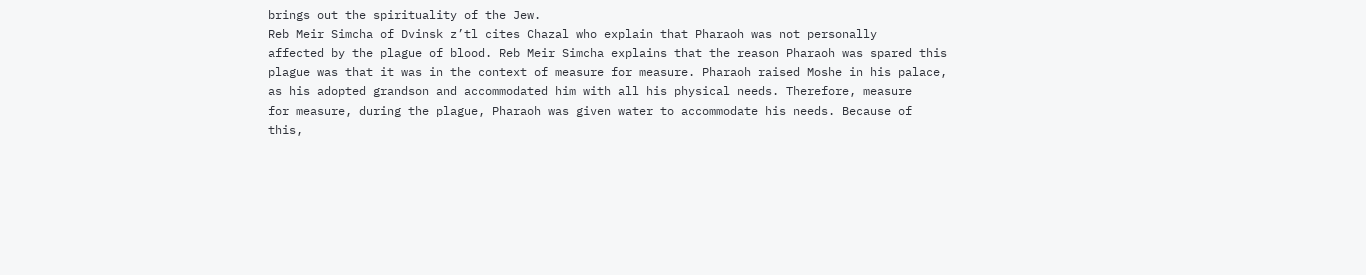brings out the spirituality of the Jew.
Reb Meir Simcha of Dvinsk z’tl cites Chazal who explain that Pharaoh was not personally
affected by the plague of blood. Reb Meir Simcha explains that the reason Pharaoh was spared this
plague was that it was in the context of measure for measure. Pharaoh raised Moshe in his palace,
as his adopted grandson and accommodated him with all his physical needs. Therefore, measure
for measure, during the plague, Pharaoh was given water to accommodate his needs. Because of
this,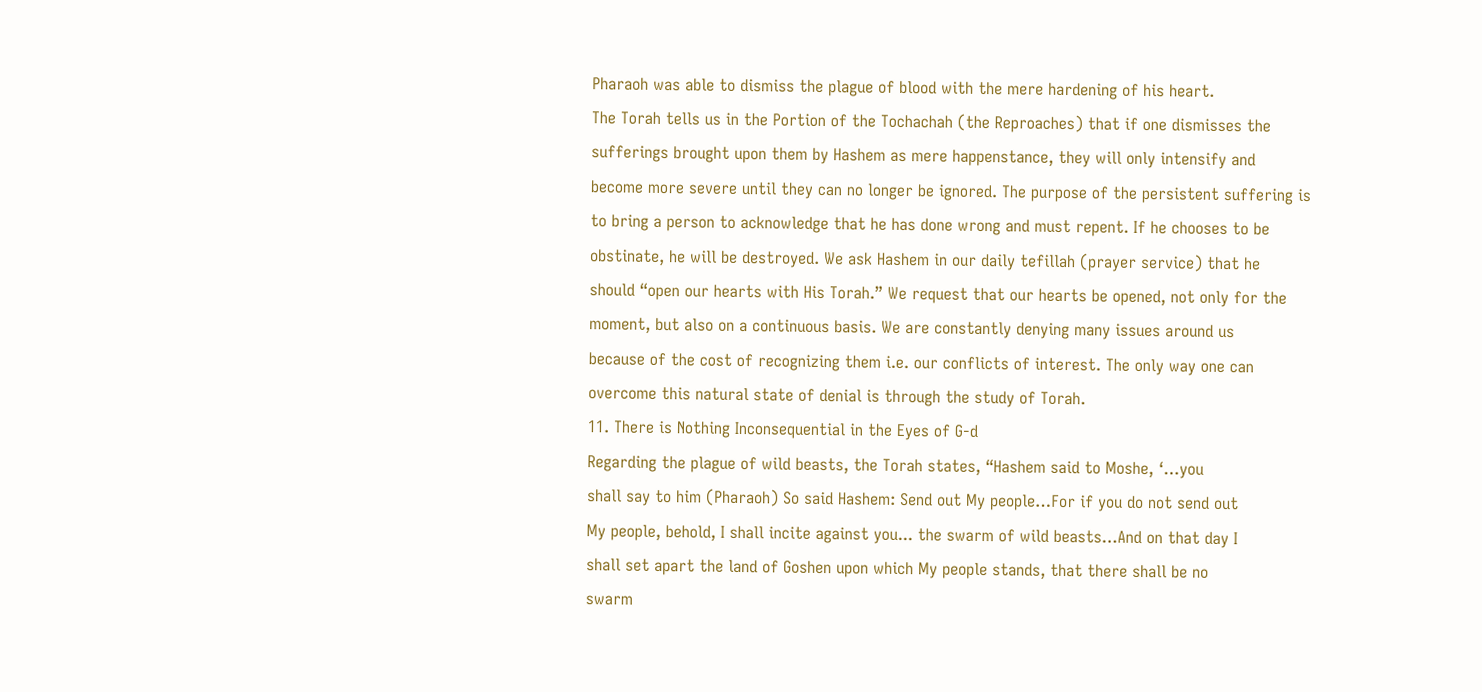Pharaoh was able to dismiss the plague of blood with the mere hardening of his heart.
The Torah tells us in the Portion of the Tochachah (the Reproaches) that if one dismisses the
sufferings brought upon them by Hashem as mere happenstance, they will only intensify and
become more severe until they can no longer be ignored. The purpose of the persistent suffering is
to bring a person to acknowledge that he has done wrong and must repent. If he chooses to be
obstinate, he will be destroyed. We ask Hashem in our daily tefillah (prayer service) that he
should “open our hearts with His Torah.” We request that our hearts be opened, not only for the
moment, but also on a continuous basis. We are constantly denying many issues around us
because of the cost of recognizing them i.e. our conflicts of interest. The only way one can
overcome this natural state of denial is through the study of Torah.
11. There is Nothing Inconsequential in the Eyes of G-d
Regarding the plague of wild beasts, the Torah states, “Hashem said to Moshe, ‘…you
shall say to him (Pharaoh) So said Hashem: Send out My people…For if you do not send out
My people, behold, I shall incite against you... the swarm of wild beasts…And on that day I
shall set apart the land of Goshen upon which My people stands, that there shall be no
swarm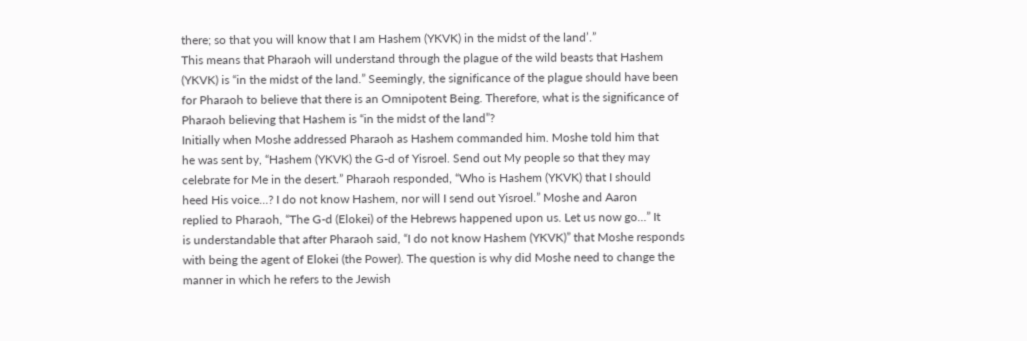there; so that you will know that I am Hashem (YKVK) in the midst of the land’.”
This means that Pharaoh will understand through the plague of the wild beasts that Hashem
(YKVK) is “in the midst of the land.” Seemingly, the significance of the plague should have been
for Pharaoh to believe that there is an Omnipotent Being. Therefore, what is the significance of
Pharaoh believing that Hashem is “in the midst of the land”?
Initially when Moshe addressed Pharaoh as Hashem commanded him. Moshe told him that
he was sent by, “Hashem (YKVK) the G-d of Yisroel. Send out My people so that they may
celebrate for Me in the desert.” Pharaoh responded, “Who is Hashem (YKVK) that I should
heed His voice…? I do not know Hashem, nor will I send out Yisroel.” Moshe and Aaron
replied to Pharaoh, “The G-d (Elokei) of the Hebrews happened upon us. Let us now go…” It
is understandable that after Pharaoh said, “I do not know Hashem (YKVK)” that Moshe responds
with being the agent of Elokei (the Power). The question is why did Moshe need to change the
manner in which he refers to the Jewish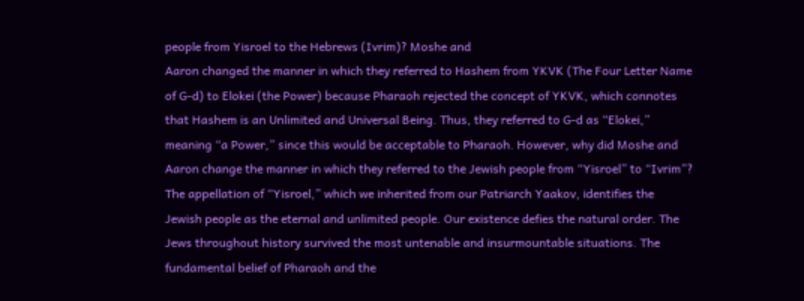people from Yisroel to the Hebrews (Ivrim)? Moshe and
Aaron changed the manner in which they referred to Hashem from YKVK (The Four Letter Name
of G-d) to Elokei (the Power) because Pharaoh rejected the concept of YKVK, which connotes
that Hashem is an Unlimited and Universal Being. Thus, they referred to G-d as “Elokei,”
meaning “a Power,” since this would be acceptable to Pharaoh. However, why did Moshe and
Aaron change the manner in which they referred to the Jewish people from “Yisroel” to “Ivrim”?
The appellation of “Yisroel,” which we inherited from our Patriarch Yaakov, identifies the
Jewish people as the eternal and unlimited people. Our existence defies the natural order. The
Jews throughout history survived the most untenable and insurmountable situations. The
fundamental belief of Pharaoh and the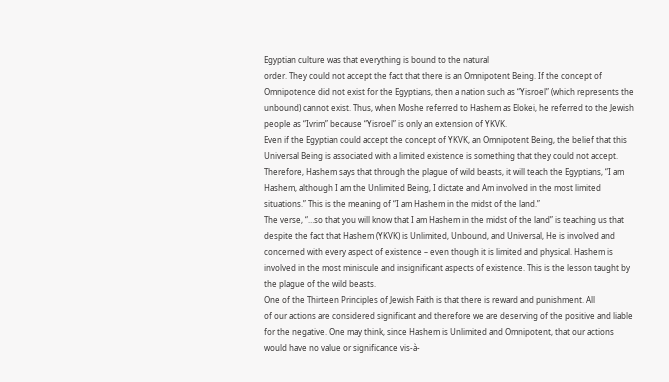Egyptian culture was that everything is bound to the natural
order. They could not accept the fact that there is an Omnipotent Being. If the concept of
Omnipotence did not exist for the Egyptians, then a nation such as “Yisroel” (which represents the
unbound) cannot exist. Thus, when Moshe referred to Hashem as Elokei, he referred to the Jewish
people as “Ivrim” because “Yisroel” is only an extension of YKVK.
Even if the Egyptian could accept the concept of YKVK, an Omnipotent Being, the belief that this
Universal Being is associated with a limited existence is something that they could not accept.
Therefore, Hashem says that through the plague of wild beasts, it will teach the Egyptians, “I am
Hashem, although I am the Unlimited Being, I dictate and Am involved in the most limited
situations.” This is the meaning of “I am Hashem in the midst of the land.”
The verse, “…so that you will know that I am Hashem in the midst of the land” is teaching us that
despite the fact that Hashem (YKVK) is Unlimited, Unbound, and Universal, He is involved and
concerned with every aspect of existence – even though it is limited and physical. Hashem is
involved in the most miniscule and insignificant aspects of existence. This is the lesson taught by
the plague of the wild beasts.
One of the Thirteen Principles of Jewish Faith is that there is reward and punishment. All
of our actions are considered significant and therefore we are deserving of the positive and liable
for the negative. One may think, since Hashem is Unlimited and Omnipotent, that our actions
would have no value or significance vis-à-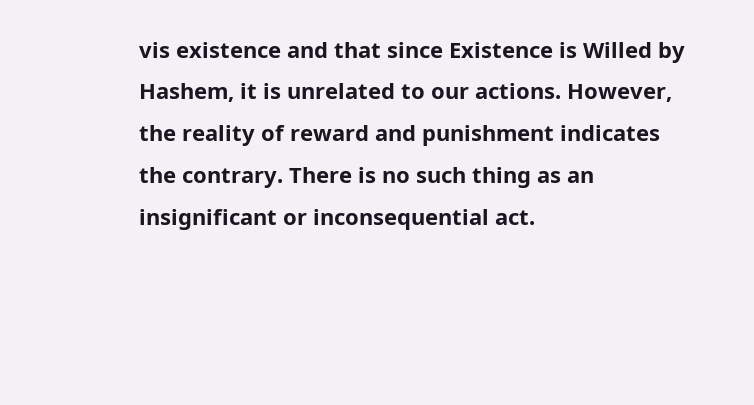vis existence and that since Existence is Willed by
Hashem, it is unrelated to our actions. However, the reality of reward and punishment indicates
the contrary. There is no such thing as an insignificant or inconsequential act.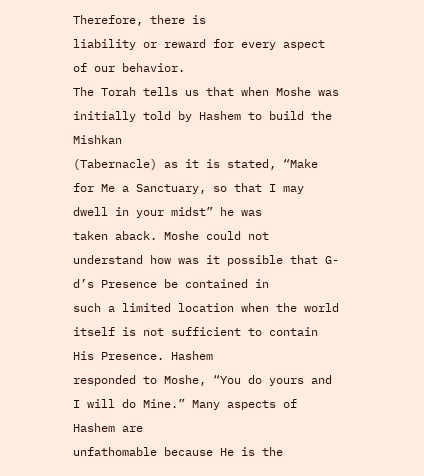Therefore, there is
liability or reward for every aspect of our behavior.
The Torah tells us that when Moshe was initially told by Hashem to build the Mishkan
(Tabernacle) as it is stated, “Make for Me a Sanctuary, so that I may dwell in your midst” he was
taken aback. Moshe could not understand how was it possible that G-d’s Presence be contained in
such a limited location when the world itself is not sufficient to contain His Presence. Hashem
responded to Moshe, “You do yours and I will do Mine.” Many aspects of Hashem are
unfathomable because He is the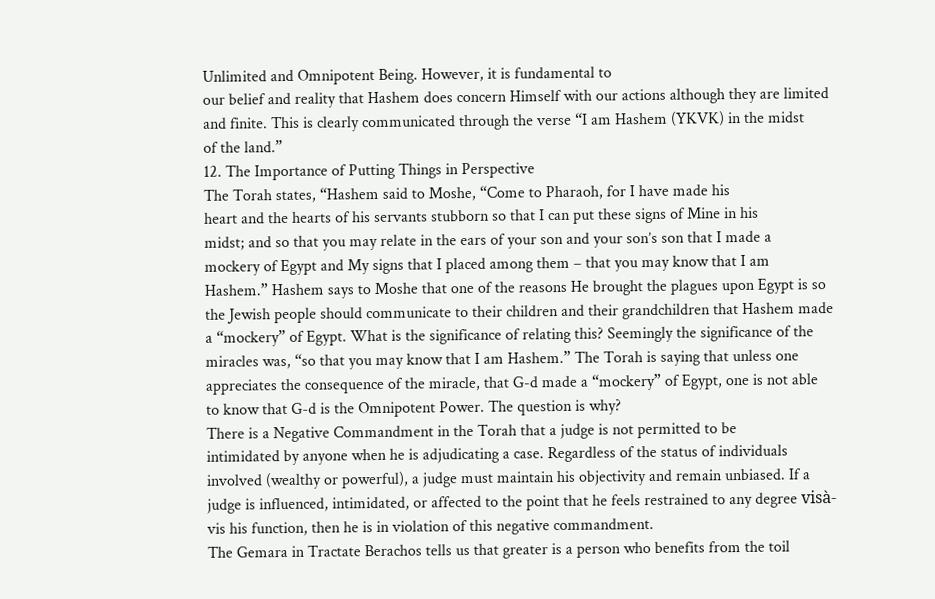Unlimited and Omnipotent Being. However, it is fundamental to
our belief and reality that Hashem does concern Himself with our actions although they are limited
and finite. This is clearly communicated through the verse “I am Hashem (YKVK) in the midst
of the land.”
12. The Importance of Putting Things in Perspective
The Torah states, “Hashem said to Moshe, “Come to Pharaoh, for I have made his
heart and the hearts of his servants stubborn so that I can put these signs of Mine in his
midst; and so that you may relate in the ears of your son and your son’s son that I made a
mockery of Egypt and My signs that I placed among them – that you may know that I am
Hashem.” Hashem says to Moshe that one of the reasons He brought the plagues upon Egypt is so
the Jewish people should communicate to their children and their grandchildren that Hashem made
a “mockery” of Egypt. What is the significance of relating this? Seemingly the significance of the
miracles was, “so that you may know that I am Hashem.” The Torah is saying that unless one
appreciates the consequence of the miracle, that G-d made a “mockery” of Egypt, one is not able
to know that G-d is the Omnipotent Power. The question is why?
There is a Negative Commandment in the Torah that a judge is not permitted to be
intimidated by anyone when he is adjudicating a case. Regardless of the status of individuals
involved (wealthy or powerful), a judge must maintain his objectivity and remain unbiased. If a
judge is influenced, intimidated, or affected to the point that he feels restrained to any degree visà-vis his function, then he is in violation of this negative commandment.
The Gemara in Tractate Berachos tells us that greater is a person who benefits from the toil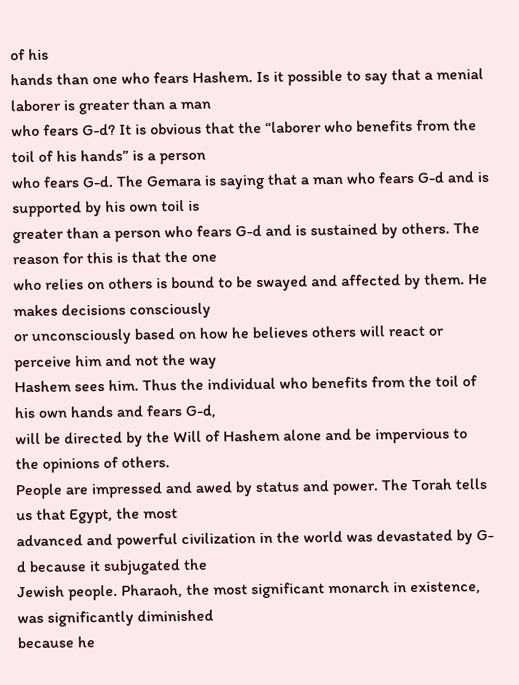of his
hands than one who fears Hashem. Is it possible to say that a menial laborer is greater than a man
who fears G-d? It is obvious that the “laborer who benefits from the toil of his hands” is a person
who fears G-d. The Gemara is saying that a man who fears G-d and is supported by his own toil is
greater than a person who fears G-d and is sustained by others. The reason for this is that the one
who relies on others is bound to be swayed and affected by them. He makes decisions consciously
or unconsciously based on how he believes others will react or perceive him and not the way
Hashem sees him. Thus the individual who benefits from the toil of his own hands and fears G-d,
will be directed by the Will of Hashem alone and be impervious to the opinions of others.
People are impressed and awed by status and power. The Torah tells us that Egypt, the most
advanced and powerful civilization in the world was devastated by G-d because it subjugated the
Jewish people. Pharaoh, the most significant monarch in existence, was significantly diminished
because he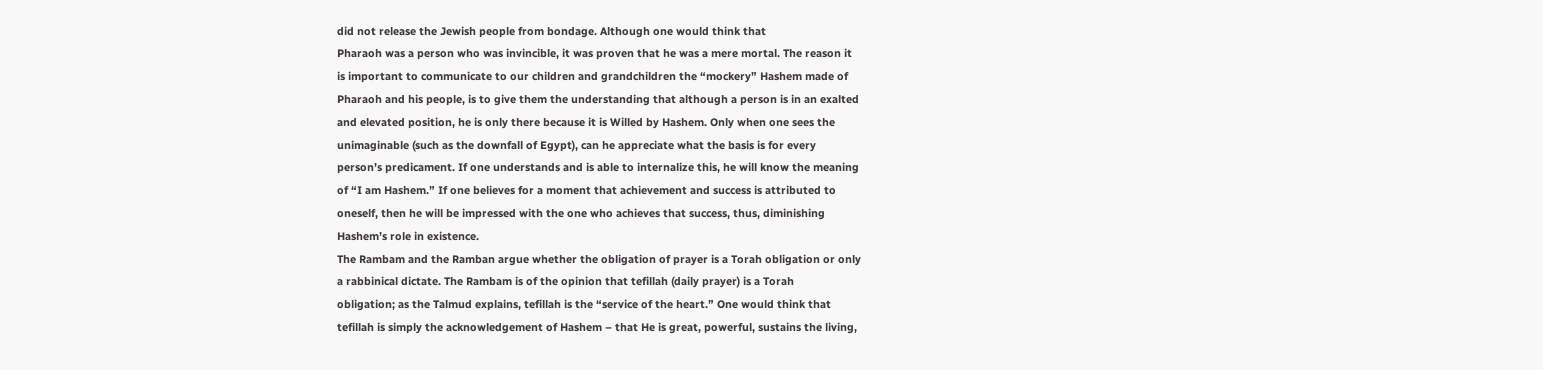did not release the Jewish people from bondage. Although one would think that
Pharaoh was a person who was invincible, it was proven that he was a mere mortal. The reason it
is important to communicate to our children and grandchildren the “mockery” Hashem made of
Pharaoh and his people, is to give them the understanding that although a person is in an exalted
and elevated position, he is only there because it is Willed by Hashem. Only when one sees the
unimaginable (such as the downfall of Egypt), can he appreciate what the basis is for every
person’s predicament. If one understands and is able to internalize this, he will know the meaning
of “I am Hashem.” If one believes for a moment that achievement and success is attributed to
oneself, then he will be impressed with the one who achieves that success, thus, diminishing
Hashem’s role in existence.
The Rambam and the Ramban argue whether the obligation of prayer is a Torah obligation or only
a rabbinical dictate. The Rambam is of the opinion that tefillah (daily prayer) is a Torah
obligation; as the Talmud explains, tefillah is the “service of the heart.” One would think that
tefillah is simply the acknowledgement of Hashem – that He is great, powerful, sustains the living,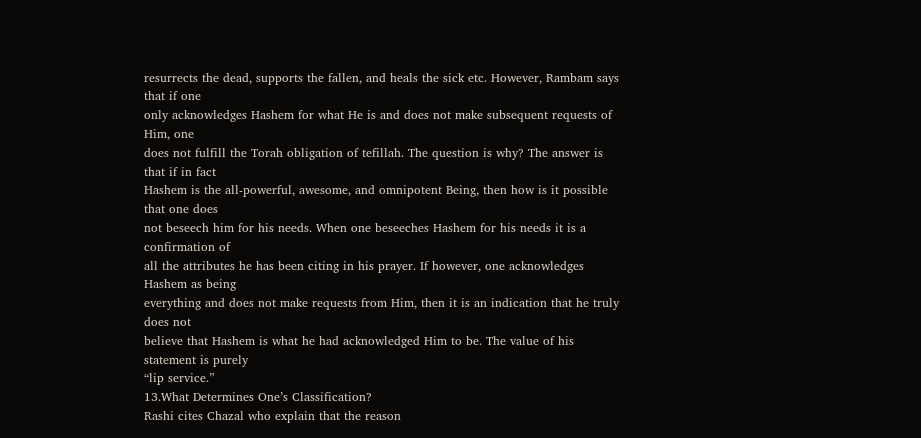resurrects the dead, supports the fallen, and heals the sick etc. However, Rambam says that if one
only acknowledges Hashem for what He is and does not make subsequent requests of Him, one
does not fulfill the Torah obligation of tefillah. The question is why? The answer is that if in fact
Hashem is the all-powerful, awesome, and omnipotent Being, then how is it possible that one does
not beseech him for his needs. When one beseeches Hashem for his needs it is a confirmation of
all the attributes he has been citing in his prayer. If however, one acknowledges Hashem as being
everything and does not make requests from Him, then it is an indication that he truly does not
believe that Hashem is what he had acknowledged Him to be. The value of his statement is purely
“lip service.”
13.What Determines One’s Classification?
Rashi cites Chazal who explain that the reason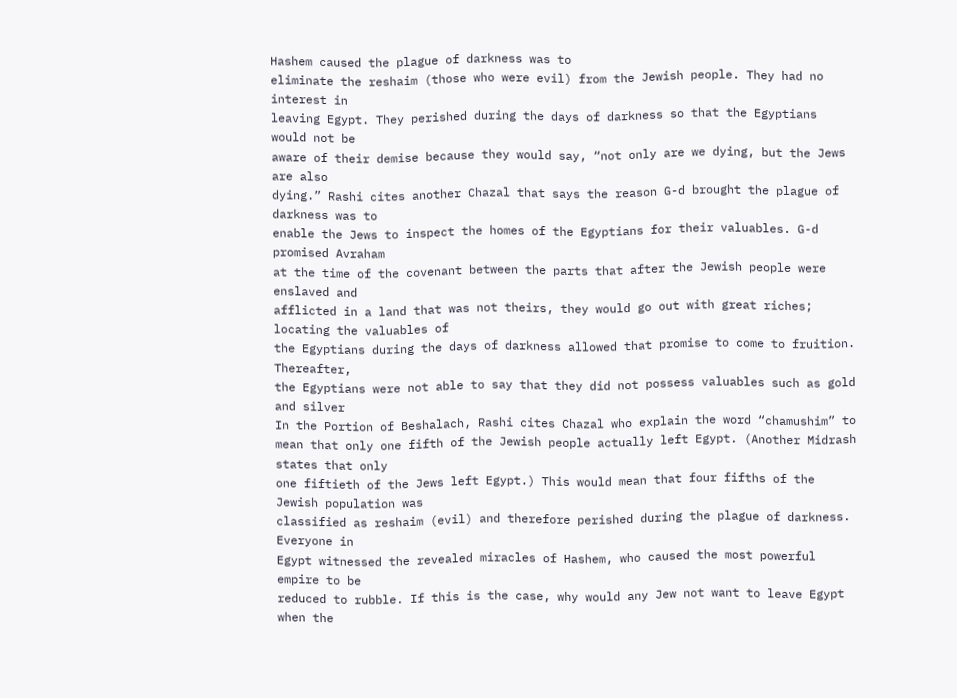Hashem caused the plague of darkness was to
eliminate the reshaim (those who were evil) from the Jewish people. They had no interest in
leaving Egypt. They perished during the days of darkness so that the Egyptians would not be
aware of their demise because they would say, “not only are we dying, but the Jews are also
dying.” Rashi cites another Chazal that says the reason G-d brought the plague of darkness was to
enable the Jews to inspect the homes of the Egyptians for their valuables. G-d promised Avraham
at the time of the covenant between the parts that after the Jewish people were enslaved and
afflicted in a land that was not theirs, they would go out with great riches; locating the valuables of
the Egyptians during the days of darkness allowed that promise to come to fruition. Thereafter,
the Egyptians were not able to say that they did not possess valuables such as gold and silver
In the Portion of Beshalach, Rashi cites Chazal who explain the word “chamushim” to
mean that only one fifth of the Jewish people actually left Egypt. (Another Midrash states that only
one fiftieth of the Jews left Egypt.) This would mean that four fifths of the Jewish population was
classified as reshaim (evil) and therefore perished during the plague of darkness. Everyone in
Egypt witnessed the revealed miracles of Hashem, who caused the most powerful empire to be
reduced to rubble. If this is the case, why would any Jew not want to leave Egypt when the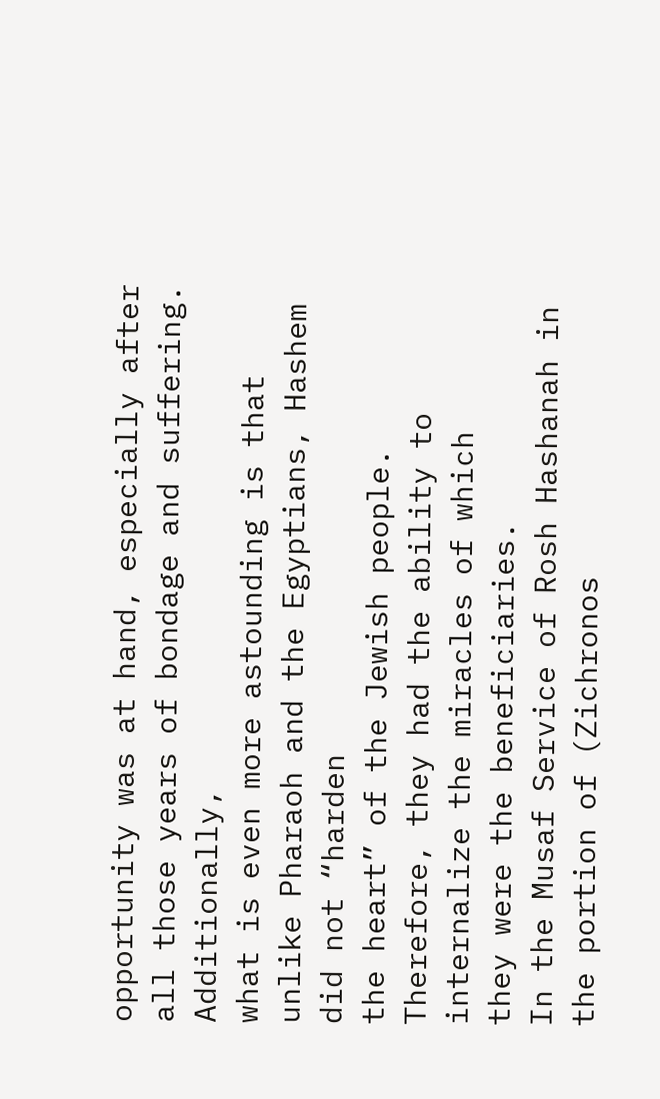opportunity was at hand, especially after all those years of bondage and suffering. Additionally,
what is even more astounding is that unlike Pharaoh and the Egyptians, Hashem did not “harden
the heart” of the Jewish people. Therefore, they had the ability to internalize the miracles of which
they were the beneficiaries.
In the Musaf Service of Rosh Hashanah in the portion of (Zichronos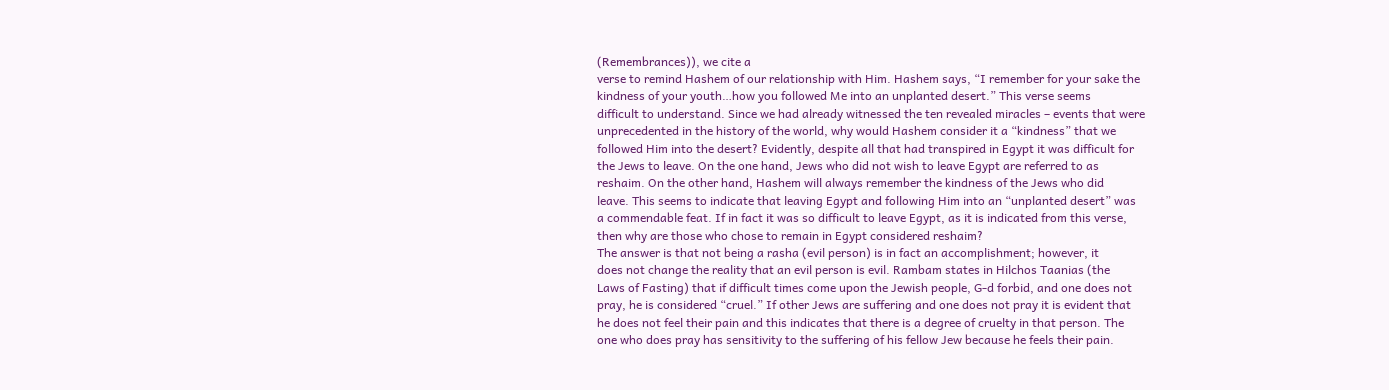(Remembrances)), we cite a
verse to remind Hashem of our relationship with Him. Hashem says, “I remember for your sake the
kindness of your youth…how you followed Me into an unplanted desert.” This verse seems
difficult to understand. Since we had already witnessed the ten revealed miracles – events that were
unprecedented in the history of the world, why would Hashem consider it a “kindness” that we
followed Him into the desert? Evidently, despite all that had transpired in Egypt it was difficult for
the Jews to leave. On the one hand, Jews who did not wish to leave Egypt are referred to as
reshaim. On the other hand, Hashem will always remember the kindness of the Jews who did
leave. This seems to indicate that leaving Egypt and following Him into an “unplanted desert” was
a commendable feat. If in fact it was so difficult to leave Egypt, as it is indicated from this verse,
then why are those who chose to remain in Egypt considered reshaim?
The answer is that not being a rasha (evil person) is in fact an accomplishment; however, it
does not change the reality that an evil person is evil. Rambam states in Hilchos Taanias (the
Laws of Fasting) that if difficult times come upon the Jewish people, G-d forbid, and one does not
pray, he is considered “cruel.” If other Jews are suffering and one does not pray it is evident that
he does not feel their pain and this indicates that there is a degree of cruelty in that person. The
one who does pray has sensitivity to the suffering of his fellow Jew because he feels their pain.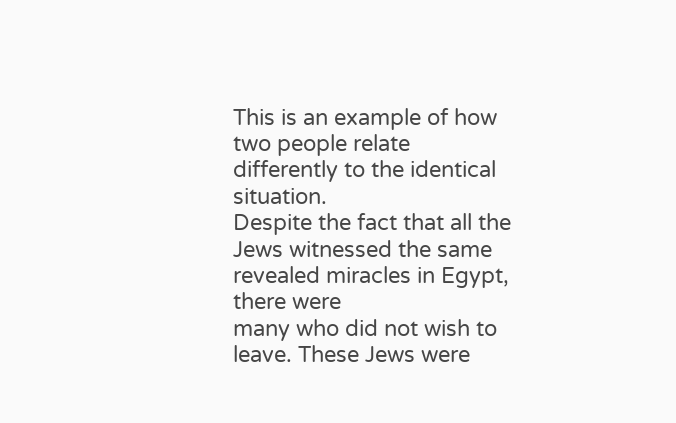This is an example of how two people relate differently to the identical situation.
Despite the fact that all the Jews witnessed the same revealed miracles in Egypt, there were
many who did not wish to leave. These Jews were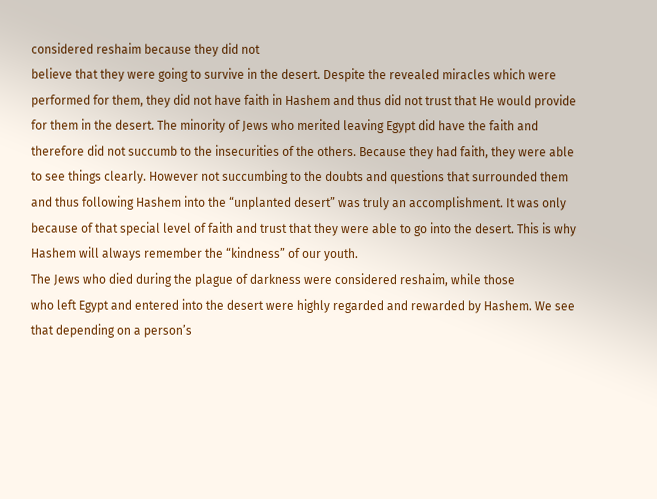considered reshaim because they did not
believe that they were going to survive in the desert. Despite the revealed miracles which were
performed for them, they did not have faith in Hashem and thus did not trust that He would provide
for them in the desert. The minority of Jews who merited leaving Egypt did have the faith and
therefore did not succumb to the insecurities of the others. Because they had faith, they were able
to see things clearly. However not succumbing to the doubts and questions that surrounded them
and thus following Hashem into the “unplanted desert” was truly an accomplishment. It was only
because of that special level of faith and trust that they were able to go into the desert. This is why
Hashem will always remember the “kindness” of our youth.
The Jews who died during the plague of darkness were considered reshaim, while those
who left Egypt and entered into the desert were highly regarded and rewarded by Hashem. We see
that depending on a person’s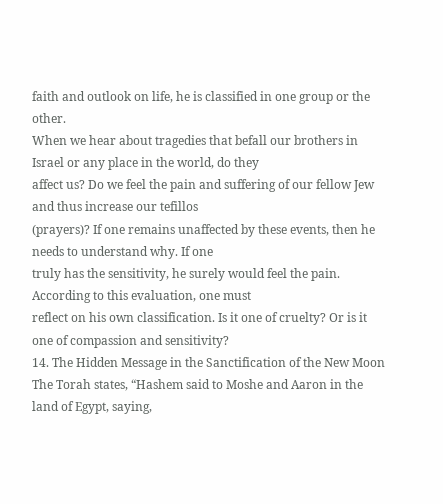faith and outlook on life, he is classified in one group or the other.
When we hear about tragedies that befall our brothers in Israel or any place in the world, do they
affect us? Do we feel the pain and suffering of our fellow Jew and thus increase our tefillos
(prayers)? If one remains unaffected by these events, then he needs to understand why. If one
truly has the sensitivity, he surely would feel the pain. According to this evaluation, one must
reflect on his own classification. Is it one of cruelty? Or is it one of compassion and sensitivity?
14. The Hidden Message in the Sanctification of the New Moon
The Torah states, “Hashem said to Moshe and Aaron in the land of Egypt, saying,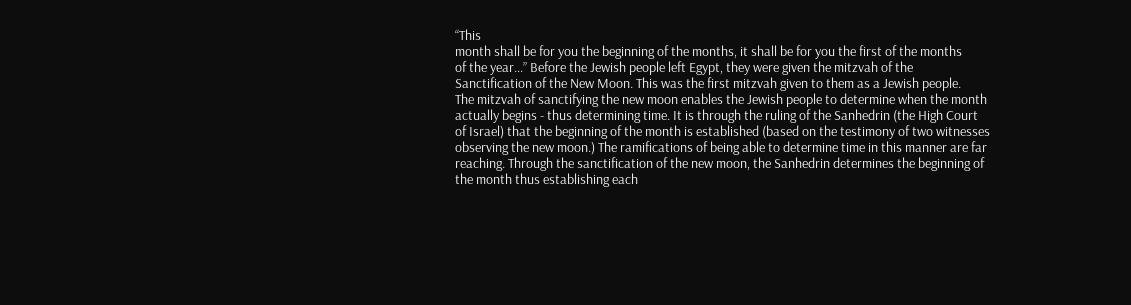“This
month shall be for you the beginning of the months, it shall be for you the first of the months
of the year…” Before the Jewish people left Egypt, they were given the mitzvah of the
Sanctification of the New Moon. This was the first mitzvah given to them as a Jewish people.
The mitzvah of sanctifying the new moon enables the Jewish people to determine when the month
actually begins - thus determining time. It is through the ruling of the Sanhedrin (the High Court
of Israel) that the beginning of the month is established (based on the testimony of two witnesses
observing the new moon.) The ramifications of being able to determine time in this manner are far
reaching. Through the sanctification of the new moon, the Sanhedrin determines the beginning of
the month thus establishing each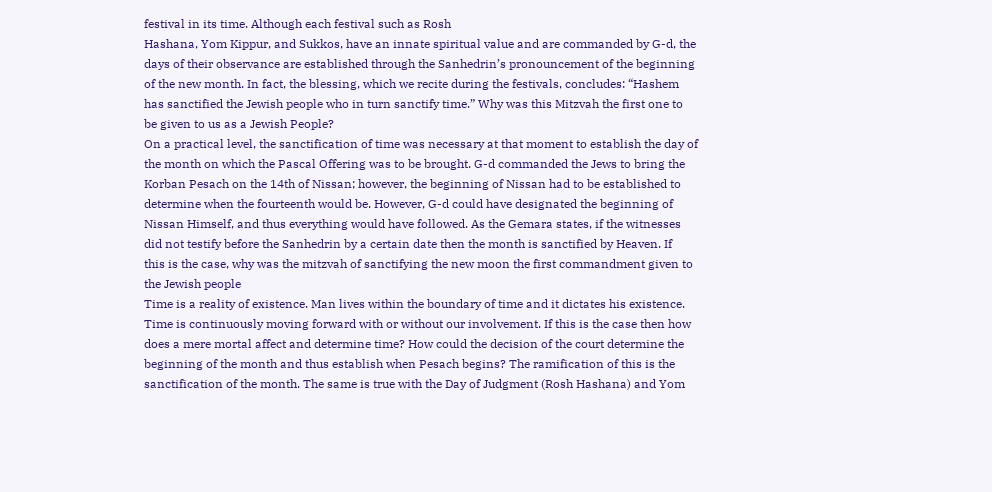festival in its time. Although each festival such as Rosh
Hashana, Yom Kippur, and Sukkos, have an innate spiritual value and are commanded by G-d, the
days of their observance are established through the Sanhedrin’s pronouncement of the beginning
of the new month. In fact, the blessing, which we recite during the festivals, concludes: “Hashem
has sanctified the Jewish people who in turn sanctify time.” Why was this Mitzvah the first one to
be given to us as a Jewish People?
On a practical level, the sanctification of time was necessary at that moment to establish the day of
the month on which the Pascal Offering was to be brought. G-d commanded the Jews to bring the
Korban Pesach on the 14th of Nissan; however, the beginning of Nissan had to be established to
determine when the fourteenth would be. However, G-d could have designated the beginning of
Nissan Himself, and thus everything would have followed. As the Gemara states, if the witnesses
did not testify before the Sanhedrin by a certain date then the month is sanctified by Heaven. If
this is the case, why was the mitzvah of sanctifying the new moon the first commandment given to
the Jewish people
Time is a reality of existence. Man lives within the boundary of time and it dictates his existence.
Time is continuously moving forward with or without our involvement. If this is the case then how
does a mere mortal affect and determine time? How could the decision of the court determine the
beginning of the month and thus establish when Pesach begins? The ramification of this is the
sanctification of the month. The same is true with the Day of Judgment (Rosh Hashana) and Yom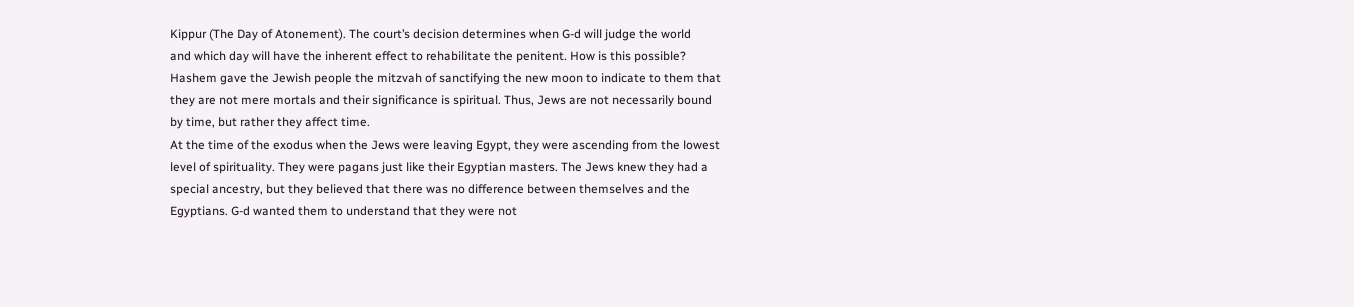Kippur (The Day of Atonement). The court’s decision determines when G-d will judge the world
and which day will have the inherent effect to rehabilitate the penitent. How is this possible?
Hashem gave the Jewish people the mitzvah of sanctifying the new moon to indicate to them that
they are not mere mortals and their significance is spiritual. Thus, Jews are not necessarily bound
by time, but rather they affect time.
At the time of the exodus when the Jews were leaving Egypt, they were ascending from the lowest
level of spirituality. They were pagans just like their Egyptian masters. The Jews knew they had a
special ancestry, but they believed that there was no difference between themselves and the
Egyptians. G-d wanted them to understand that they were not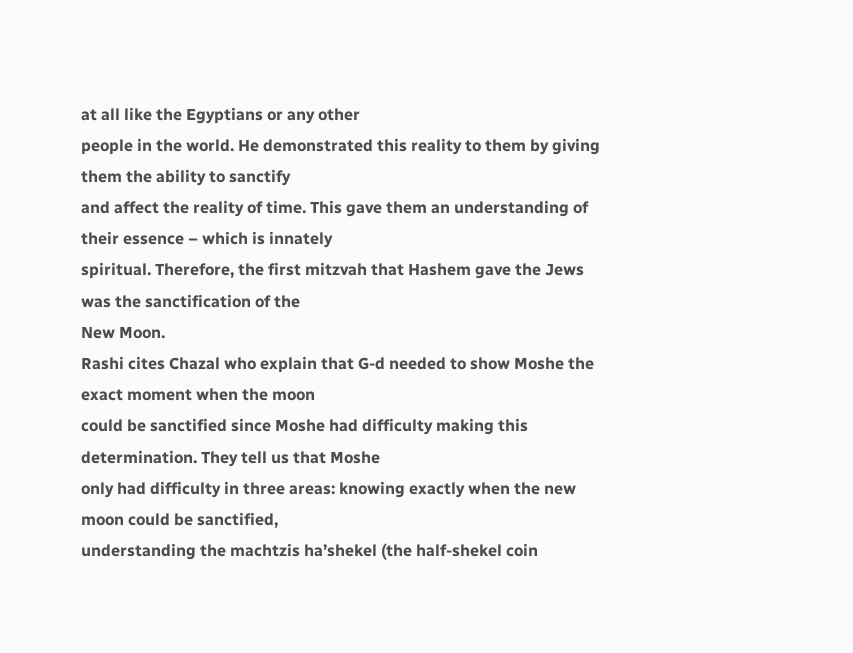at all like the Egyptians or any other
people in the world. He demonstrated this reality to them by giving them the ability to sanctify
and affect the reality of time. This gave them an understanding of their essence – which is innately
spiritual. Therefore, the first mitzvah that Hashem gave the Jews was the sanctification of the
New Moon.
Rashi cites Chazal who explain that G-d needed to show Moshe the exact moment when the moon
could be sanctified since Moshe had difficulty making this determination. They tell us that Moshe
only had difficulty in three areas: knowing exactly when the new moon could be sanctified,
understanding the machtzis ha’shekel (the half-shekel coin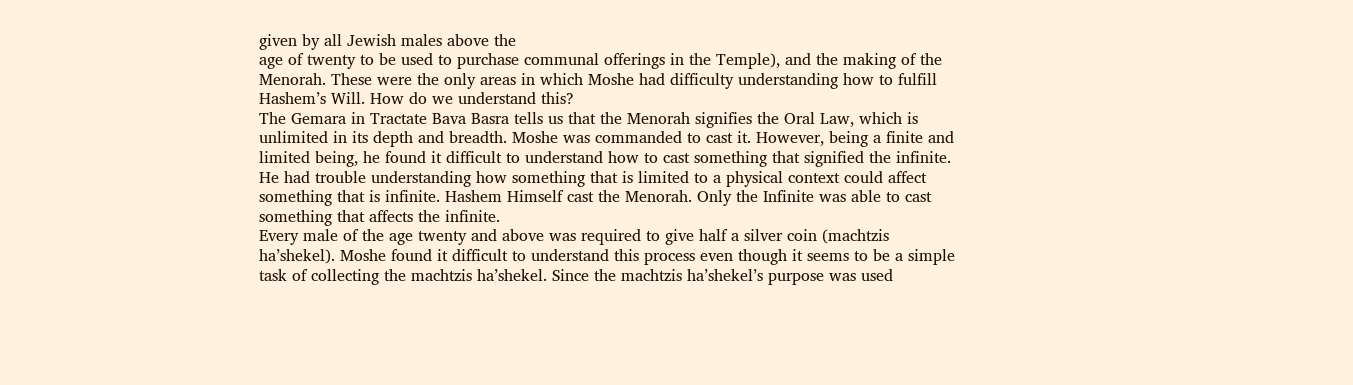given by all Jewish males above the
age of twenty to be used to purchase communal offerings in the Temple), and the making of the
Menorah. These were the only areas in which Moshe had difficulty understanding how to fulfill
Hashem’s Will. How do we understand this?
The Gemara in Tractate Bava Basra tells us that the Menorah signifies the Oral Law, which is
unlimited in its depth and breadth. Moshe was commanded to cast it. However, being a finite and
limited being, he found it difficult to understand how to cast something that signified the infinite.
He had trouble understanding how something that is limited to a physical context could affect
something that is infinite. Hashem Himself cast the Menorah. Only the Infinite was able to cast
something that affects the infinite.
Every male of the age twenty and above was required to give half a silver coin (machtzis
ha’shekel). Moshe found it difficult to understand this process even though it seems to be a simple
task of collecting the machtzis ha’shekel. Since the machtzis ha’shekel’s purpose was used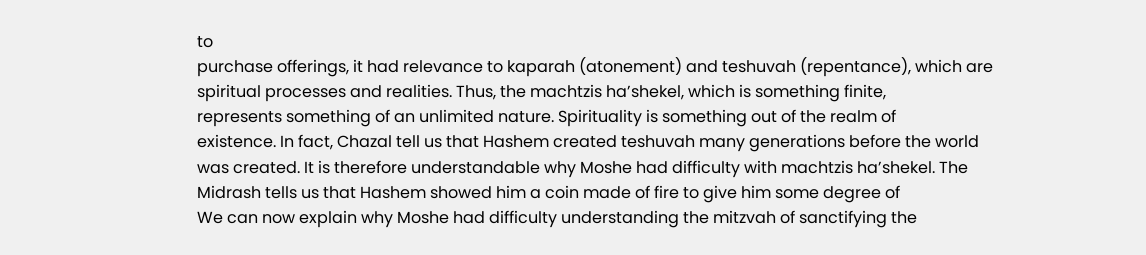to
purchase offerings, it had relevance to kaparah (atonement) and teshuvah (repentance), which are
spiritual processes and realities. Thus, the machtzis ha’shekel, which is something finite,
represents something of an unlimited nature. Spirituality is something out of the realm of
existence. In fact, Chazal tell us that Hashem created teshuvah many generations before the world
was created. It is therefore understandable why Moshe had difficulty with machtzis ha’shekel. The
Midrash tells us that Hashem showed him a coin made of fire to give him some degree of
We can now explain why Moshe had difficulty understanding the mitzvah of sanctifying the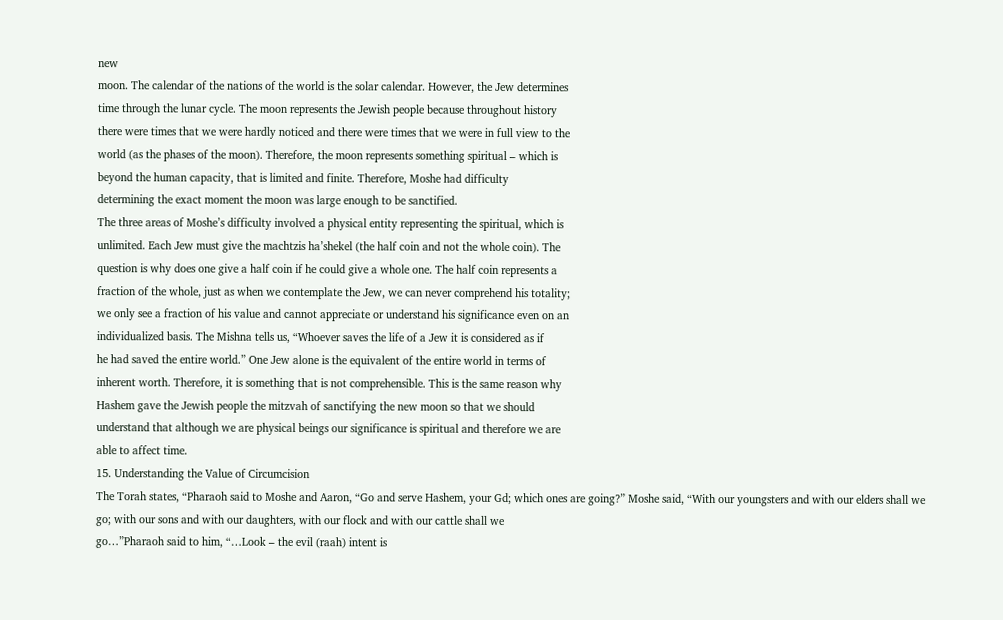new
moon. The calendar of the nations of the world is the solar calendar. However, the Jew determines
time through the lunar cycle. The moon represents the Jewish people because throughout history
there were times that we were hardly noticed and there were times that we were in full view to the
world (as the phases of the moon). Therefore, the moon represents something spiritual – which is
beyond the human capacity, that is limited and finite. Therefore, Moshe had difficulty
determining the exact moment the moon was large enough to be sanctified.
The three areas of Moshe’s difficulty involved a physical entity representing the spiritual, which is
unlimited. Each Jew must give the machtzis ha’shekel (the half coin and not the whole coin). The
question is why does one give a half coin if he could give a whole one. The half coin represents a
fraction of the whole, just as when we contemplate the Jew, we can never comprehend his totality;
we only see a fraction of his value and cannot appreciate or understand his significance even on an
individualized basis. The Mishna tells us, “Whoever saves the life of a Jew it is considered as if
he had saved the entire world.” One Jew alone is the equivalent of the entire world in terms of
inherent worth. Therefore, it is something that is not comprehensible. This is the same reason why
Hashem gave the Jewish people the mitzvah of sanctifying the new moon so that we should
understand that although we are physical beings our significance is spiritual and therefore we are
able to affect time.
15. Understanding the Value of Circumcision
The Torah states, “Pharaoh said to Moshe and Aaron, “Go and serve Hashem, your Gd; which ones are going?” Moshe said, “With our youngsters and with our elders shall we
go; with our sons and with our daughters, with our flock and with our cattle shall we
go…”Pharaoh said to him, “…Look – the evil (raah) intent is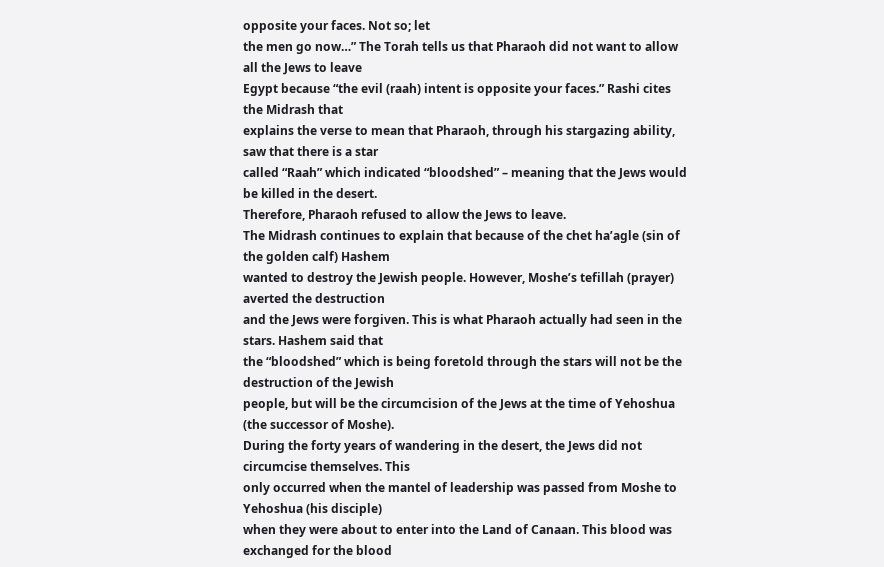opposite your faces. Not so; let
the men go now…” The Torah tells us that Pharaoh did not want to allow all the Jews to leave
Egypt because “the evil (raah) intent is opposite your faces.” Rashi cites the Midrash that
explains the verse to mean that Pharaoh, through his stargazing ability, saw that there is a star
called “Raah” which indicated “bloodshed” – meaning that the Jews would be killed in the desert.
Therefore, Pharaoh refused to allow the Jews to leave.
The Midrash continues to explain that because of the chet ha’agle (sin of the golden calf) Hashem
wanted to destroy the Jewish people. However, Moshe’s tefillah (prayer) averted the destruction
and the Jews were forgiven. This is what Pharaoh actually had seen in the stars. Hashem said that
the “bloodshed” which is being foretold through the stars will not be the destruction of the Jewish
people, but will be the circumcision of the Jews at the time of Yehoshua (the successor of Moshe).
During the forty years of wandering in the desert, the Jews did not circumcise themselves. This
only occurred when the mantel of leadership was passed from Moshe to Yehoshua (his disciple)
when they were about to enter into the Land of Canaan. This blood was exchanged for the blood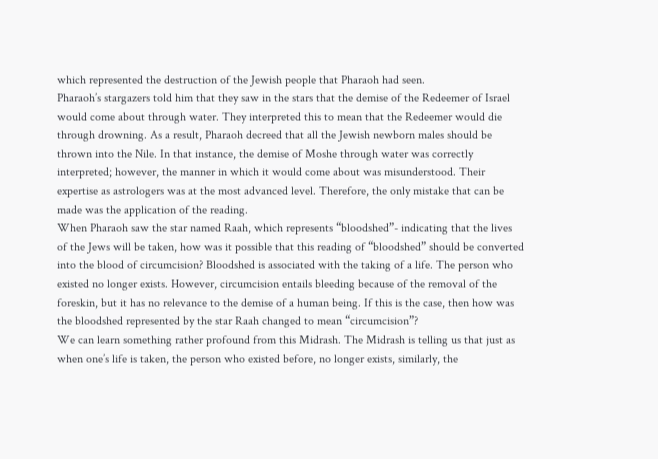which represented the destruction of the Jewish people that Pharaoh had seen.
Pharaoh’s stargazers told him that they saw in the stars that the demise of the Redeemer of Israel
would come about through water. They interpreted this to mean that the Redeemer would die
through drowning. As a result, Pharaoh decreed that all the Jewish newborn males should be
thrown into the Nile. In that instance, the demise of Moshe through water was correctly
interpreted; however, the manner in which it would come about was misunderstood. Their
expertise as astrologers was at the most advanced level. Therefore, the only mistake that can be
made was the application of the reading.
When Pharaoh saw the star named Raah, which represents “bloodshed”- indicating that the lives
of the Jews will be taken, how was it possible that this reading of “bloodshed” should be converted
into the blood of circumcision? Bloodshed is associated with the taking of a life. The person who
existed no longer exists. However, circumcision entails bleeding because of the removal of the
foreskin, but it has no relevance to the demise of a human being. If this is the case, then how was
the bloodshed represented by the star Raah changed to mean “circumcision”?
We can learn something rather profound from this Midrash. The Midrash is telling us that just as
when one’s life is taken, the person who existed before, no longer exists, similarly, the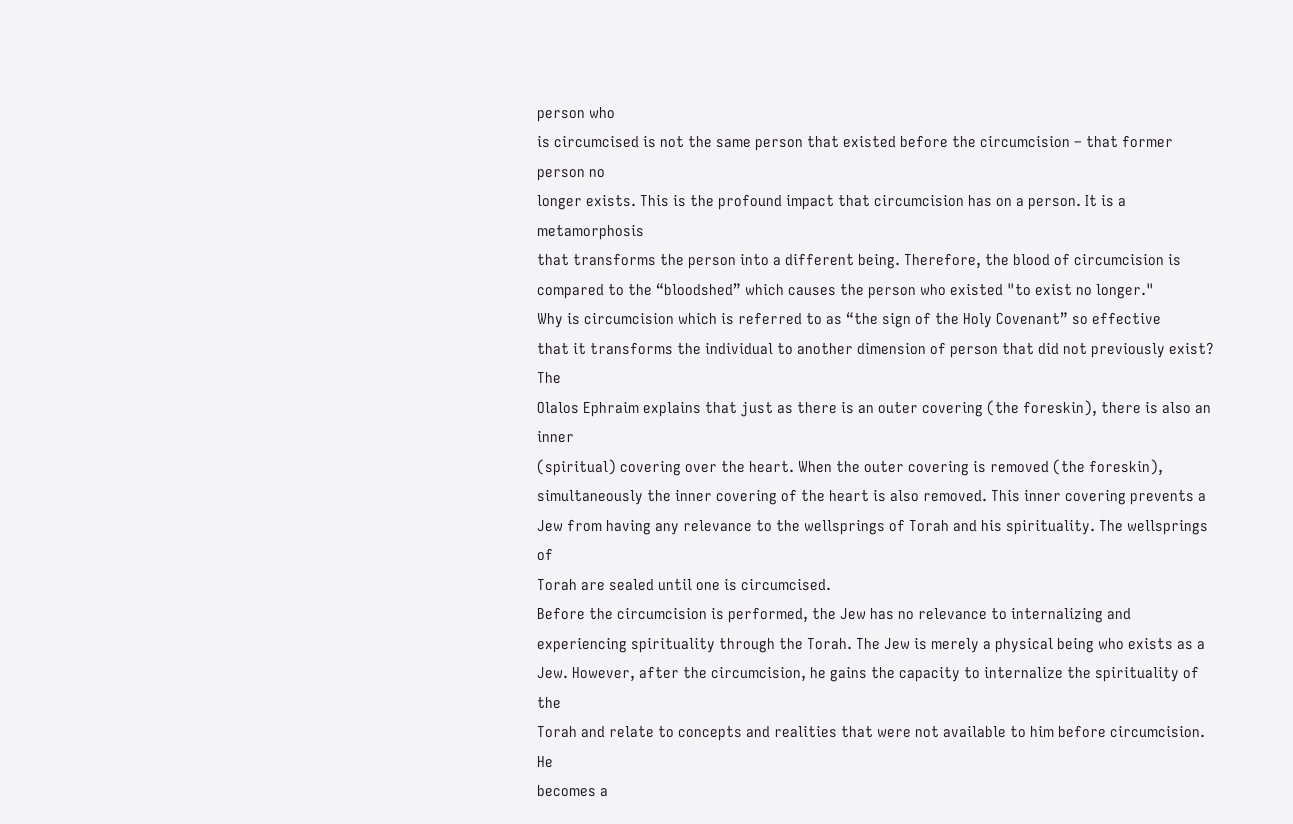person who
is circumcised is not the same person that existed before the circumcision – that former person no
longer exists. This is the profound impact that circumcision has on a person. It is a metamorphosis
that transforms the person into a different being. Therefore, the blood of circumcision is
compared to the “bloodshed” which causes the person who existed "to exist no longer."
Why is circumcision which is referred to as “the sign of the Holy Covenant” so effective
that it transforms the individual to another dimension of person that did not previously exist? The
Olalos Ephraim explains that just as there is an outer covering (the foreskin), there is also an inner
(spiritual) covering over the heart. When the outer covering is removed (the foreskin),
simultaneously the inner covering of the heart is also removed. This inner covering prevents a
Jew from having any relevance to the wellsprings of Torah and his spirituality. The wellsprings of
Torah are sealed until one is circumcised.
Before the circumcision is performed, the Jew has no relevance to internalizing and
experiencing spirituality through the Torah. The Jew is merely a physical being who exists as a
Jew. However, after the circumcision, he gains the capacity to internalize the spirituality of the
Torah and relate to concepts and realities that were not available to him before circumcision. He
becomes a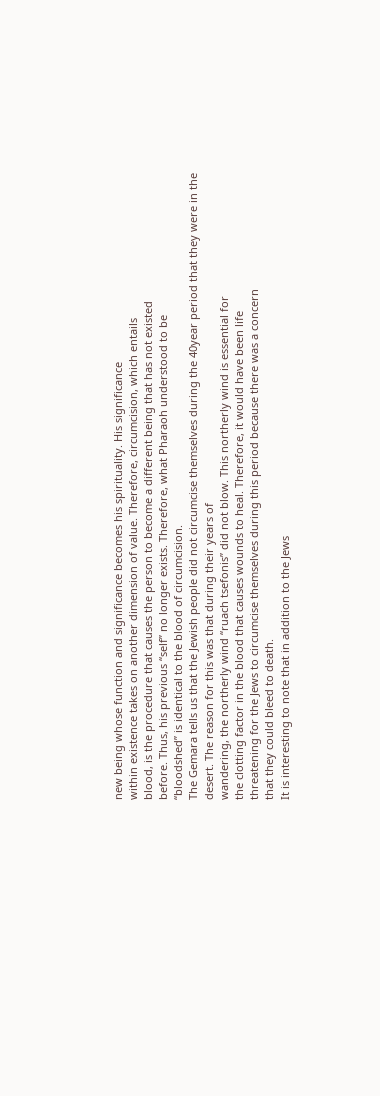new being whose function and significance becomes his spirituality. His significance
within existence takes on another dimension of value. Therefore, circumcision, which entails
blood, is the procedure that causes the person to become a different being that has not existed
before. Thus, his previous “self” no longer exists. Therefore, what Pharaoh understood to be
“bloodshed” is identical to the blood of circumcision.
The Gemara tells us that the Jewish people did not circumcise themselves during the 40year period that they were in the desert. The reason for this was that during their years of
wandering, the northerly wind “ruach tsefonis” did not blow. This northerly wind is essential for
the clotting factor in the blood that causes wounds to heal. Therefore, it would have been life
threatening for the Jews to circumcise themselves during this period because there was a concern
that they could bleed to death.
It is interesting to note that in addition to the Jews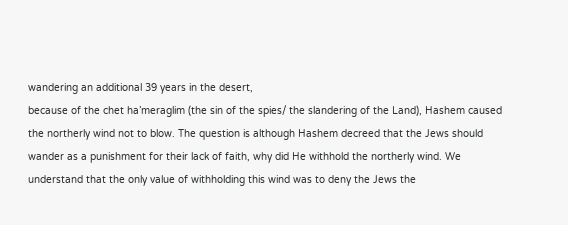wandering an additional 39 years in the desert,
because of the chet ha’meraglim (the sin of the spies/ the slandering of the Land), Hashem caused
the northerly wind not to blow. The question is although Hashem decreed that the Jews should
wander as a punishment for their lack of faith, why did He withhold the northerly wind. We
understand that the only value of withholding this wind was to deny the Jews the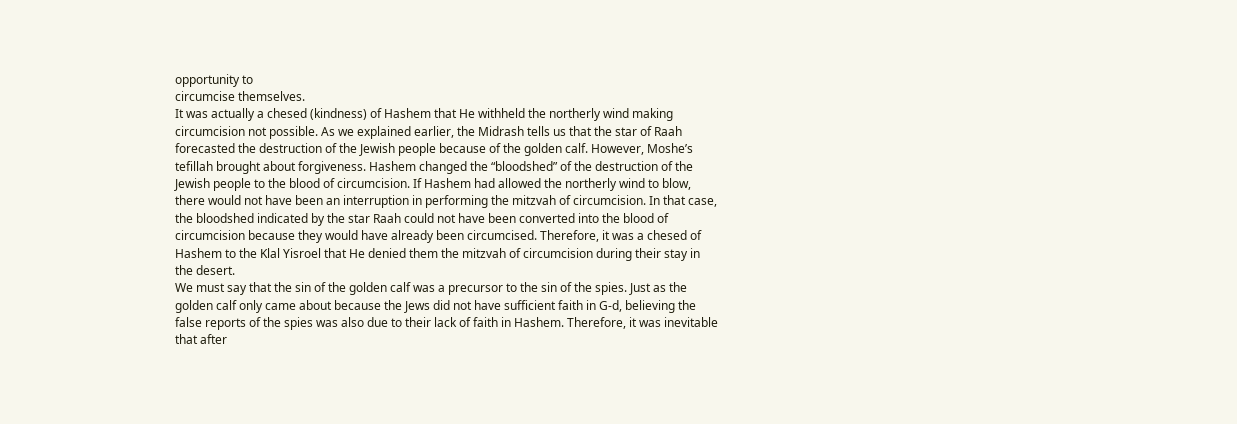opportunity to
circumcise themselves.
It was actually a chesed (kindness) of Hashem that He withheld the northerly wind making
circumcision not possible. As we explained earlier, the Midrash tells us that the star of Raah
forecasted the destruction of the Jewish people because of the golden calf. However, Moshe’s
tefillah brought about forgiveness. Hashem changed the “bloodshed” of the destruction of the
Jewish people to the blood of circumcision. If Hashem had allowed the northerly wind to blow,
there would not have been an interruption in performing the mitzvah of circumcision. In that case,
the bloodshed indicated by the star Raah could not have been converted into the blood of
circumcision because they would have already been circumcised. Therefore, it was a chesed of
Hashem to the Klal Yisroel that He denied them the mitzvah of circumcision during their stay in
the desert.
We must say that the sin of the golden calf was a precursor to the sin of the spies. Just as the
golden calf only came about because the Jews did not have sufficient faith in G-d, believing the
false reports of the spies was also due to their lack of faith in Hashem. Therefore, it was inevitable
that after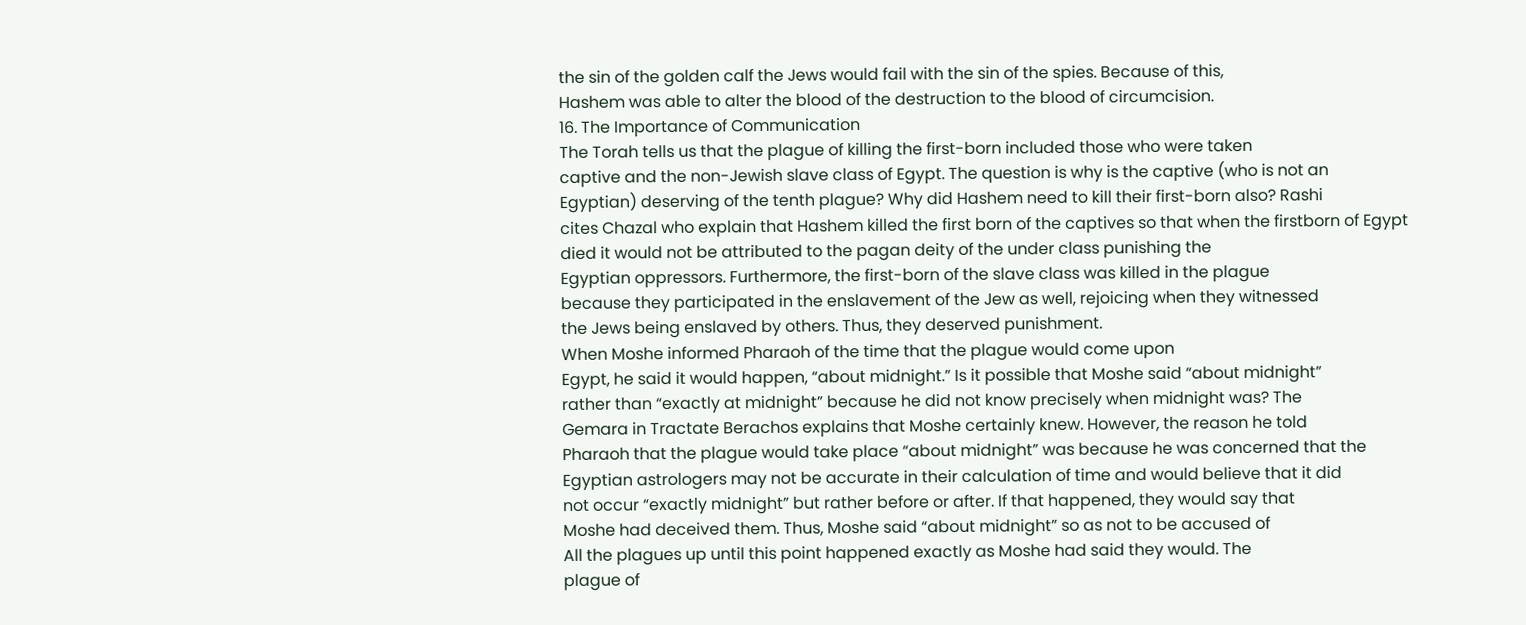the sin of the golden calf the Jews would fail with the sin of the spies. Because of this,
Hashem was able to alter the blood of the destruction to the blood of circumcision.
16. The Importance of Communication
The Torah tells us that the plague of killing the first-born included those who were taken
captive and the non-Jewish slave class of Egypt. The question is why is the captive (who is not an
Egyptian) deserving of the tenth plague? Why did Hashem need to kill their first-born also? Rashi
cites Chazal who explain that Hashem killed the first born of the captives so that when the firstborn of Egypt died it would not be attributed to the pagan deity of the under class punishing the
Egyptian oppressors. Furthermore, the first-born of the slave class was killed in the plague
because they participated in the enslavement of the Jew as well, rejoicing when they witnessed
the Jews being enslaved by others. Thus, they deserved punishment.
When Moshe informed Pharaoh of the time that the plague would come upon
Egypt, he said it would happen, “about midnight.” Is it possible that Moshe said “about midnight”
rather than “exactly at midnight” because he did not know precisely when midnight was? The
Gemara in Tractate Berachos explains that Moshe certainly knew. However, the reason he told
Pharaoh that the plague would take place “about midnight” was because he was concerned that the
Egyptian astrologers may not be accurate in their calculation of time and would believe that it did
not occur “exactly midnight” but rather before or after. If that happened, they would say that
Moshe had deceived them. Thus, Moshe said “about midnight” so as not to be accused of
All the plagues up until this point happened exactly as Moshe had said they would. The
plague of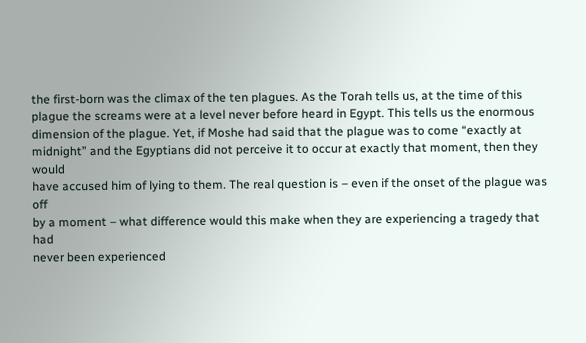the first-born was the climax of the ten plagues. As the Torah tells us, at the time of this
plague the screams were at a level never before heard in Egypt. This tells us the enormous
dimension of the plague. Yet, if Moshe had said that the plague was to come “exactly at
midnight” and the Egyptians did not perceive it to occur at exactly that moment, then they would
have accused him of lying to them. The real question is – even if the onset of the plague was off
by a moment – what difference would this make when they are experiencing a tragedy that had
never been experienced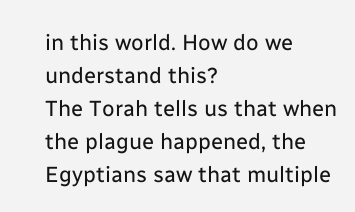in this world. How do we understand this?
The Torah tells us that when the plague happened, the Egyptians saw that multiple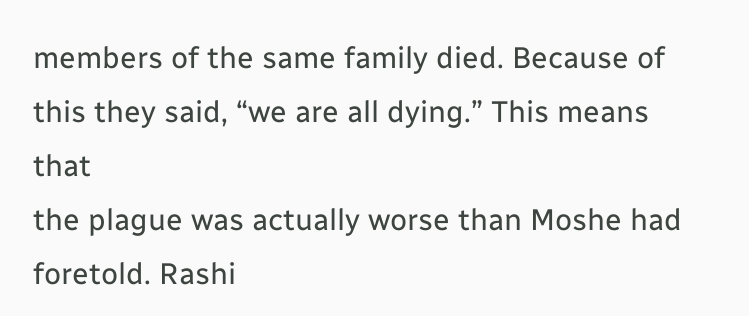members of the same family died. Because of this they said, “we are all dying.” This means that
the plague was actually worse than Moshe had foretold. Rashi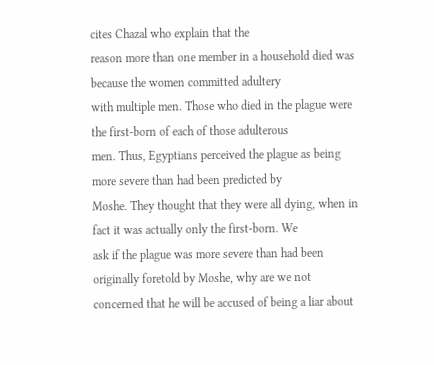cites Chazal who explain that the
reason more than one member in a household died was because the women committed adultery
with multiple men. Those who died in the plague were the first-born of each of those adulterous
men. Thus, Egyptians perceived the plague as being more severe than had been predicted by
Moshe. They thought that they were all dying, when in fact it was actually only the first-born. We
ask if the plague was more severe than had been originally foretold by Moshe, why are we not
concerned that he will be accused of being a liar about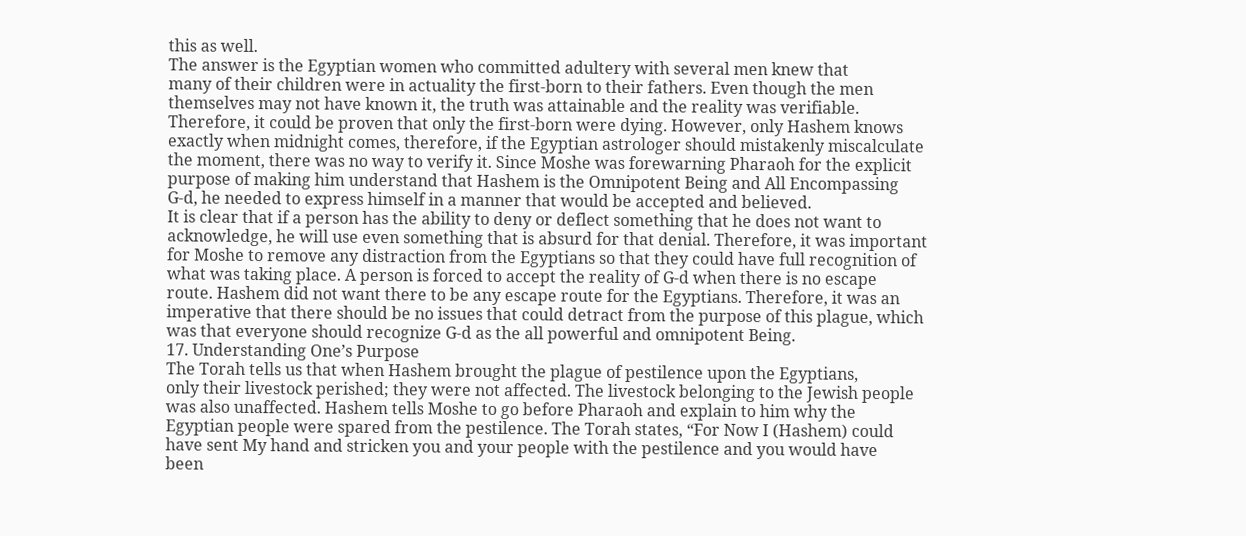this as well.
The answer is the Egyptian women who committed adultery with several men knew that
many of their children were in actuality the first-born to their fathers. Even though the men
themselves may not have known it, the truth was attainable and the reality was verifiable.
Therefore, it could be proven that only the first-born were dying. However, only Hashem knows
exactly when midnight comes, therefore, if the Egyptian astrologer should mistakenly miscalculate
the moment, there was no way to verify it. Since Moshe was forewarning Pharaoh for the explicit
purpose of making him understand that Hashem is the Omnipotent Being and All Encompassing
G-d, he needed to express himself in a manner that would be accepted and believed.
It is clear that if a person has the ability to deny or deflect something that he does not want to
acknowledge, he will use even something that is absurd for that denial. Therefore, it was important
for Moshe to remove any distraction from the Egyptians so that they could have full recognition of
what was taking place. A person is forced to accept the reality of G-d when there is no escape
route. Hashem did not want there to be any escape route for the Egyptians. Therefore, it was an
imperative that there should be no issues that could detract from the purpose of this plague, which
was that everyone should recognize G-d as the all powerful and omnipotent Being.
17. Understanding One’s Purpose
The Torah tells us that when Hashem brought the plague of pestilence upon the Egyptians,
only their livestock perished; they were not affected. The livestock belonging to the Jewish people
was also unaffected. Hashem tells Moshe to go before Pharaoh and explain to him why the
Egyptian people were spared from the pestilence. The Torah states, “For Now I (Hashem) could
have sent My hand and stricken you and your people with the pestilence and you would have
been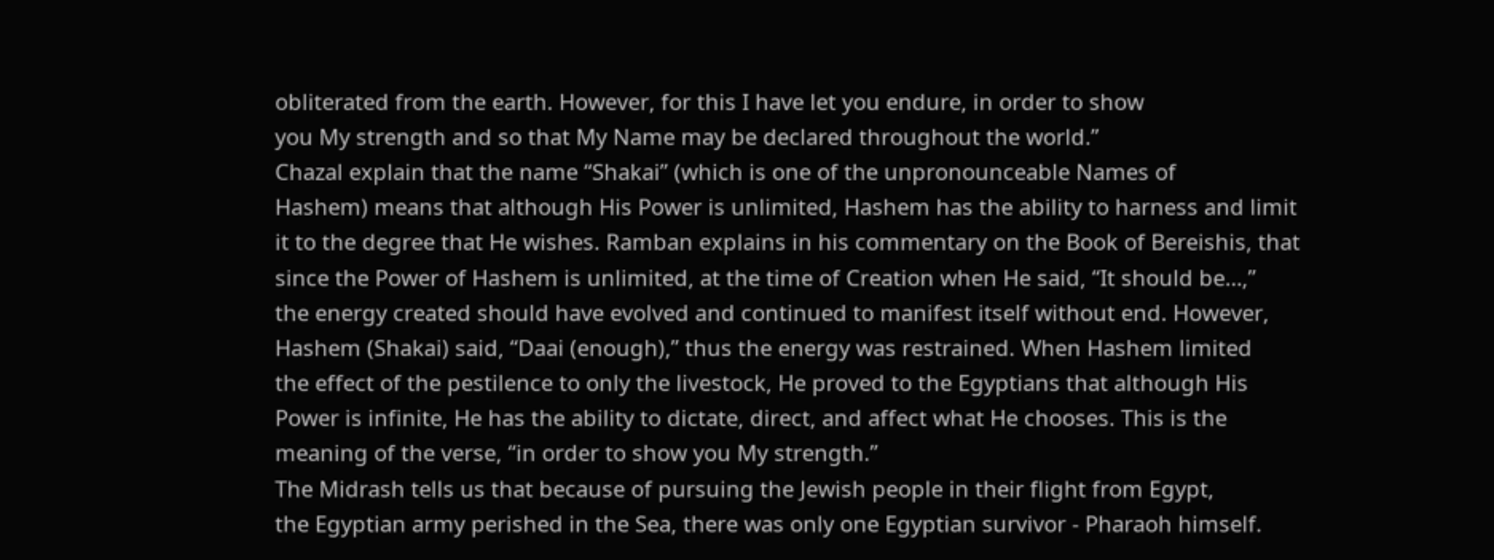obliterated from the earth. However, for this I have let you endure, in order to show
you My strength and so that My Name may be declared throughout the world.”
Chazal explain that the name “Shakai” (which is one of the unpronounceable Names of
Hashem) means that although His Power is unlimited, Hashem has the ability to harness and limit
it to the degree that He wishes. Ramban explains in his commentary on the Book of Bereishis, that
since the Power of Hashem is unlimited, at the time of Creation when He said, “It should be…,”
the energy created should have evolved and continued to manifest itself without end. However,
Hashem (Shakai) said, “Daai (enough),” thus the energy was restrained. When Hashem limited
the effect of the pestilence to only the livestock, He proved to the Egyptians that although His
Power is infinite, He has the ability to dictate, direct, and affect what He chooses. This is the
meaning of the verse, “in order to show you My strength.”
The Midrash tells us that because of pursuing the Jewish people in their flight from Egypt,
the Egyptian army perished in the Sea, there was only one Egyptian survivor - Pharaoh himself.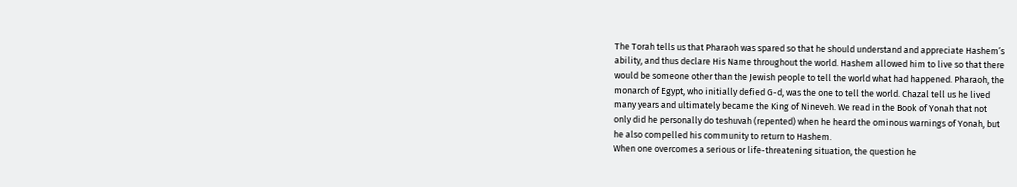The Torah tells us that Pharaoh was spared so that he should understand and appreciate Hashem’s
ability, and thus declare His Name throughout the world. Hashem allowed him to live so that there
would be someone other than the Jewish people to tell the world what had happened. Pharaoh, the
monarch of Egypt, who initially defied G-d, was the one to tell the world. Chazal tell us he lived
many years and ultimately became the King of Nineveh. We read in the Book of Yonah that not
only did he personally do teshuvah (repented) when he heard the ominous warnings of Yonah, but
he also compelled his community to return to Hashem.
When one overcomes a serious or life-threatening situation, the question he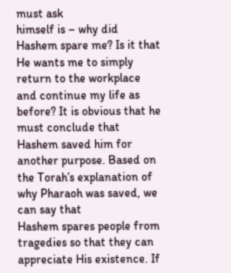must ask
himself is – why did Hashem spare me? Is it that He wants me to simply return to the workplace
and continue my life as before? It is obvious that he must conclude that Hashem saved him for
another purpose. Based on the Torah’s explanation of why Pharaoh was saved, we can say that
Hashem spares people from tragedies so that they can appreciate His existence. If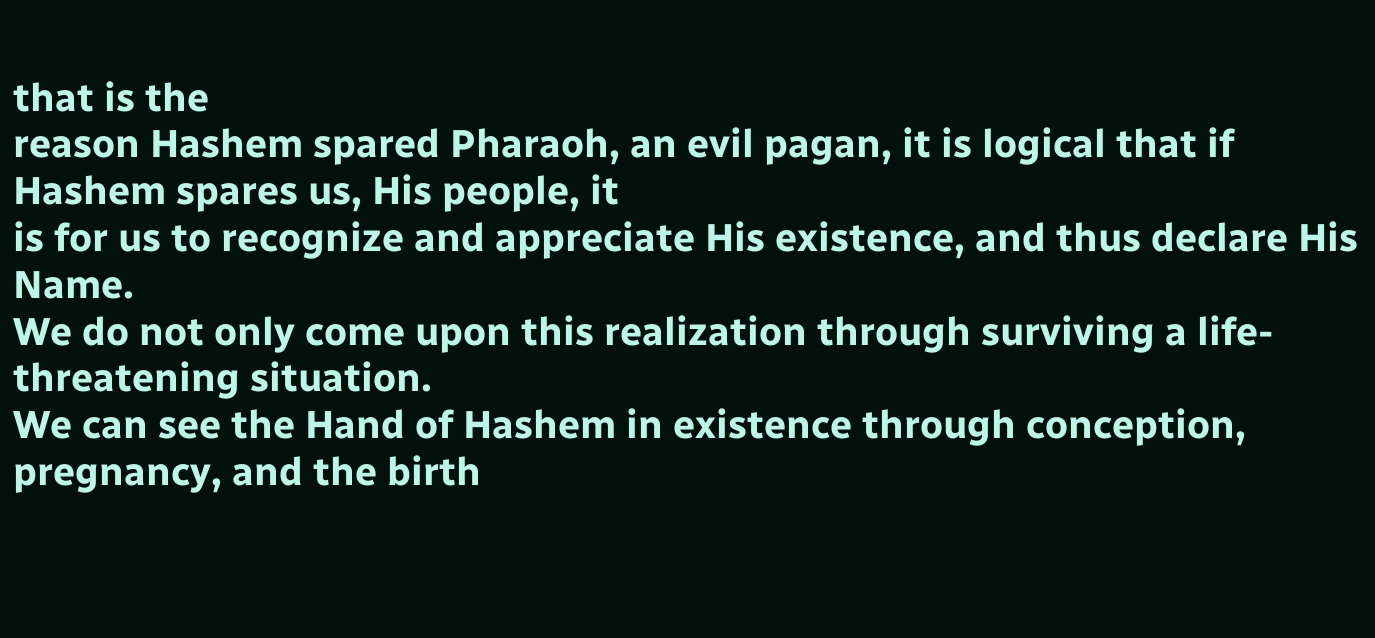that is the
reason Hashem spared Pharaoh, an evil pagan, it is logical that if Hashem spares us, His people, it
is for us to recognize and appreciate His existence, and thus declare His Name.
We do not only come upon this realization through surviving a life-threatening situation.
We can see the Hand of Hashem in existence through conception, pregnancy, and the birth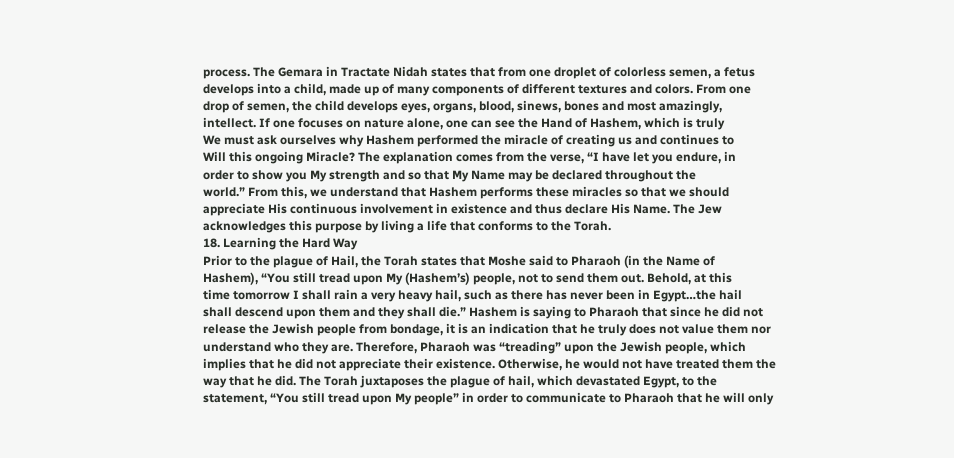process. The Gemara in Tractate Nidah states that from one droplet of colorless semen, a fetus
develops into a child, made up of many components of different textures and colors. From one
drop of semen, the child develops eyes, organs, blood, sinews, bones and most amazingly,
intellect. If one focuses on nature alone, one can see the Hand of Hashem, which is truly
We must ask ourselves why Hashem performed the miracle of creating us and continues to
Will this ongoing Miracle? The explanation comes from the verse, “I have let you endure, in
order to show you My strength and so that My Name may be declared throughout the
world.” From this, we understand that Hashem performs these miracles so that we should
appreciate His continuous involvement in existence and thus declare His Name. The Jew
acknowledges this purpose by living a life that conforms to the Torah.
18. Learning the Hard Way
Prior to the plague of Hail, the Torah states that Moshe said to Pharaoh (in the Name of
Hashem), “You still tread upon My (Hashem’s) people, not to send them out. Behold, at this
time tomorrow I shall rain a very heavy hail, such as there has never been in Egypt…the hail
shall descend upon them and they shall die.” Hashem is saying to Pharaoh that since he did not
release the Jewish people from bondage, it is an indication that he truly does not value them nor
understand who they are. Therefore, Pharaoh was “treading” upon the Jewish people, which
implies that he did not appreciate their existence. Otherwise, he would not have treated them the
way that he did. The Torah juxtaposes the plague of hail, which devastated Egypt, to the
statement, “You still tread upon My people” in order to communicate to Pharaoh that he will only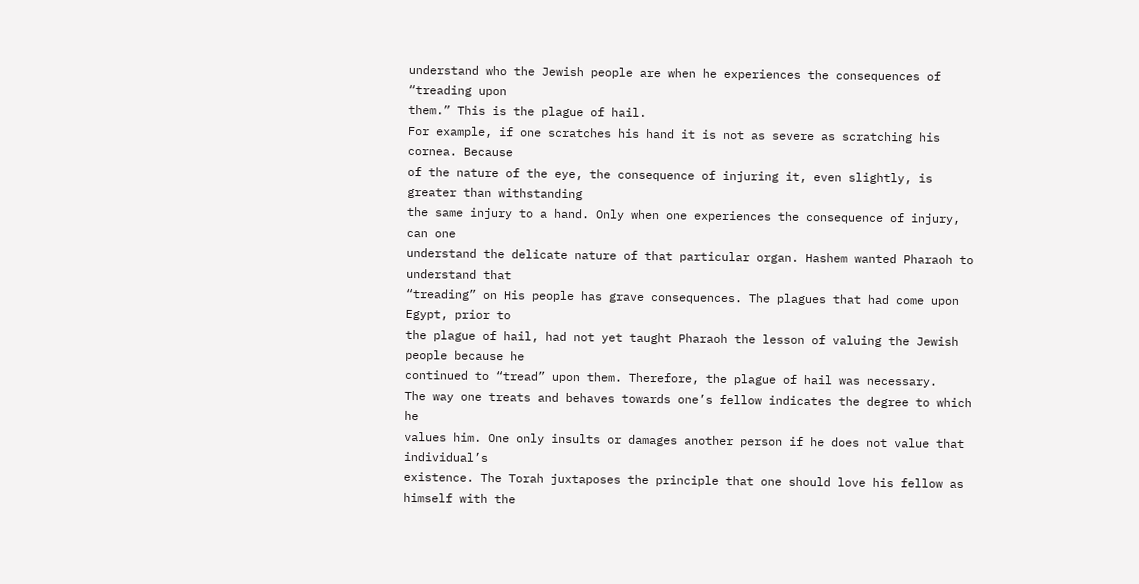understand who the Jewish people are when he experiences the consequences of “treading upon
them.” This is the plague of hail.
For example, if one scratches his hand it is not as severe as scratching his cornea. Because
of the nature of the eye, the consequence of injuring it, even slightly, is greater than withstanding
the same injury to a hand. Only when one experiences the consequence of injury, can one
understand the delicate nature of that particular organ. Hashem wanted Pharaoh to understand that
“treading” on His people has grave consequences. The plagues that had come upon Egypt, prior to
the plague of hail, had not yet taught Pharaoh the lesson of valuing the Jewish people because he
continued to “tread” upon them. Therefore, the plague of hail was necessary.
The way one treats and behaves towards one’s fellow indicates the degree to which he
values him. One only insults or damages another person if he does not value that individual’s
existence. The Torah juxtaposes the principle that one should love his fellow as himself with the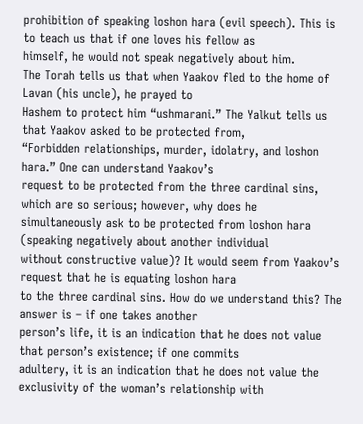prohibition of speaking loshon hara (evil speech). This is to teach us that if one loves his fellow as
himself, he would not speak negatively about him.
The Torah tells us that when Yaakov fled to the home of Lavan (his uncle), he prayed to
Hashem to protect him “ushmarani.” The Yalkut tells us that Yaakov asked to be protected from,
“Forbidden relationships, murder, idolatry, and loshon hara.” One can understand Yaakov’s
request to be protected from the three cardinal sins, which are so serious; however, why does he
simultaneously ask to be protected from loshon hara (speaking negatively about another individual
without constructive value)? It would seem from Yaakov’s request that he is equating loshon hara
to the three cardinal sins. How do we understand this? The answer is – if one takes another
person’s life, it is an indication that he does not value that person’s existence; if one commits
adultery, it is an indication that he does not value the exclusivity of the woman’s relationship with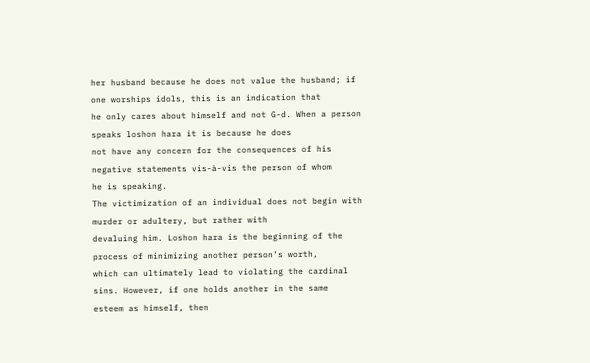her husband because he does not value the husband; if one worships idols, this is an indication that
he only cares about himself and not G-d. When a person speaks loshon hara it is because he does
not have any concern for the consequences of his negative statements vis-à-vis the person of whom
he is speaking.
The victimization of an individual does not begin with murder or adultery, but rather with
devaluing him. Loshon hara is the beginning of the process of minimizing another person’s worth,
which can ultimately lead to violating the cardinal sins. However, if one holds another in the same
esteem as himself, then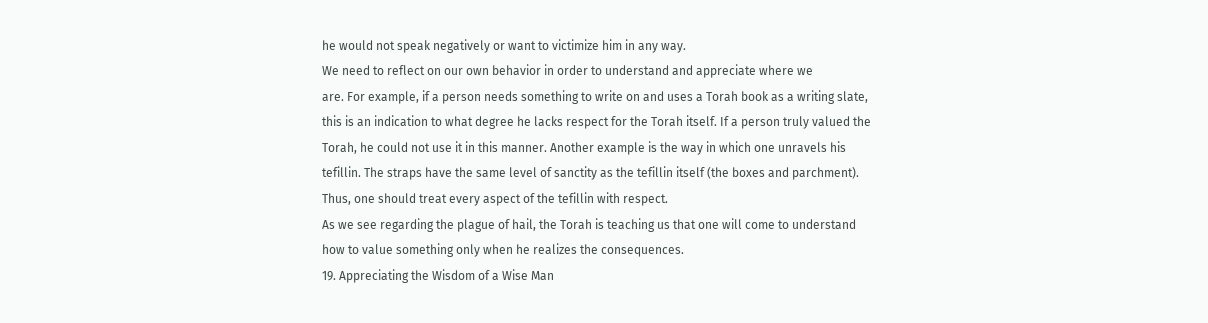he would not speak negatively or want to victimize him in any way.
We need to reflect on our own behavior in order to understand and appreciate where we
are. For example, if a person needs something to write on and uses a Torah book as a writing slate,
this is an indication to what degree he lacks respect for the Torah itself. If a person truly valued the
Torah, he could not use it in this manner. Another example is the way in which one unravels his
tefillin. The straps have the same level of sanctity as the tefillin itself (the boxes and parchment).
Thus, one should treat every aspect of the tefillin with respect.
As we see regarding the plague of hail, the Torah is teaching us that one will come to understand
how to value something only when he realizes the consequences.
19. Appreciating the Wisdom of a Wise Man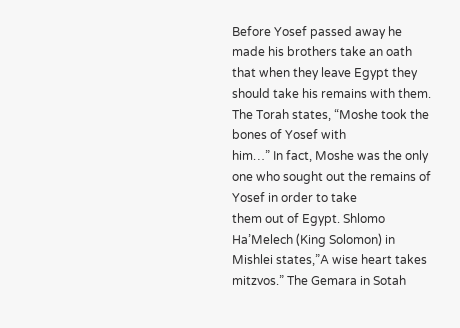Before Yosef passed away he made his brothers take an oath that when they leave Egypt they
should take his remains with them. The Torah states, “Moshe took the bones of Yosef with
him…” In fact, Moshe was the only one who sought out the remains of Yosef in order to take
them out of Egypt. Shlomo Ha’Melech (King Solomon) in Mishlei states,”A wise heart takes
mitzvos.” The Gemara in Sotah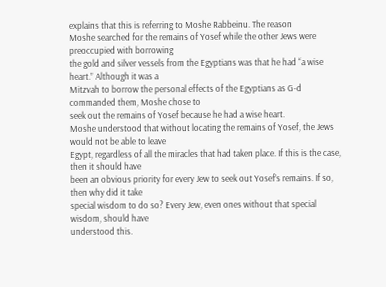explains that this is referring to Moshe Rabbeinu. The reason
Moshe searched for the remains of Yosef while the other Jews were preoccupied with borrowing
the gold and silver vessels from the Egyptians was that he had “a wise heart.” Although it was a
Mitzvah to borrow the personal effects of the Egyptians as G-d commanded them, Moshe chose to
seek out the remains of Yosef because he had a wise heart.
Moshe understood that without locating the remains of Yosef, the Jews would not be able to leave
Egypt, regardless of all the miracles that had taken place. If this is the case, then it should have
been an obvious priority for every Jew to seek out Yosef’s remains. If so, then why did it take
special wisdom to do so? Every Jew, even ones without that special wisdom, should have
understood this.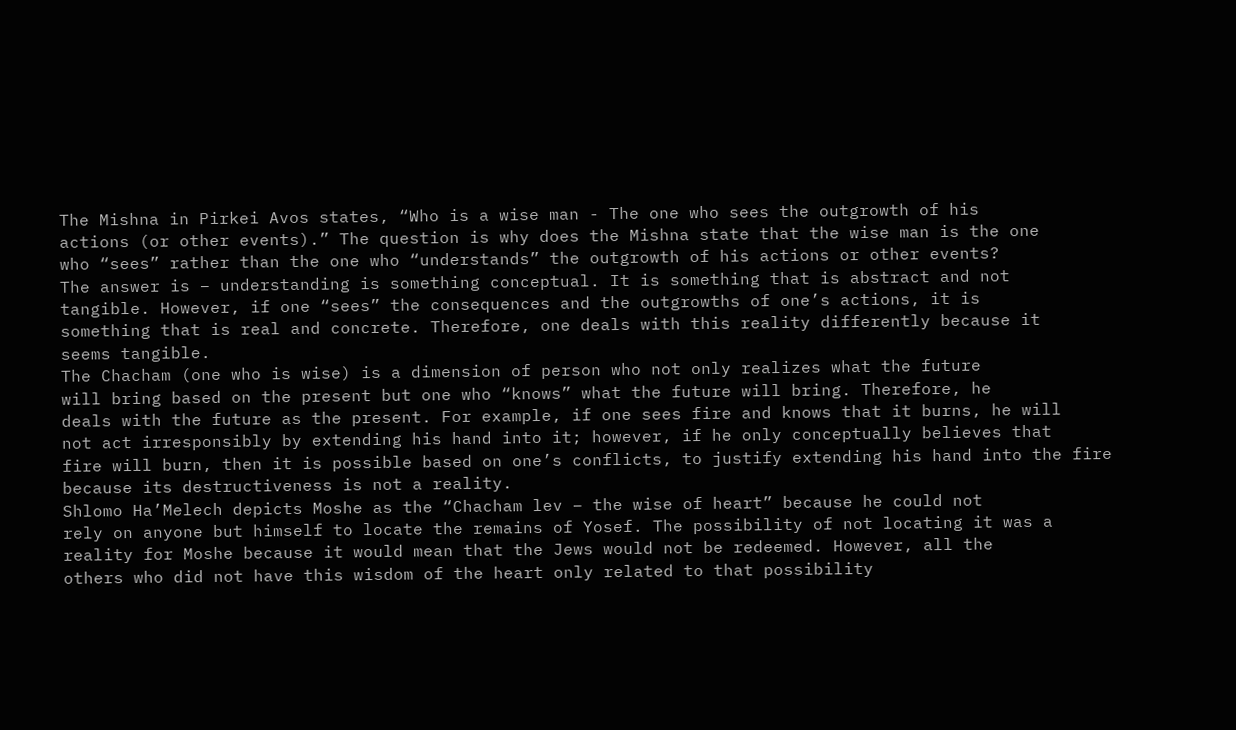The Mishna in Pirkei Avos states, “Who is a wise man - The one who sees the outgrowth of his
actions (or other events).” The question is why does the Mishna state that the wise man is the one
who “sees” rather than the one who “understands” the outgrowth of his actions or other events?
The answer is – understanding is something conceptual. It is something that is abstract and not
tangible. However, if one “sees” the consequences and the outgrowths of one’s actions, it is
something that is real and concrete. Therefore, one deals with this reality differently because it
seems tangible.
The Chacham (one who is wise) is a dimension of person who not only realizes what the future
will bring based on the present but one who “knows” what the future will bring. Therefore, he
deals with the future as the present. For example, if one sees fire and knows that it burns, he will
not act irresponsibly by extending his hand into it; however, if he only conceptually believes that
fire will burn, then it is possible based on one’s conflicts, to justify extending his hand into the fire
because its destructiveness is not a reality.
Shlomo Ha’Melech depicts Moshe as the “Chacham lev – the wise of heart” because he could not
rely on anyone but himself to locate the remains of Yosef. The possibility of not locating it was a
reality for Moshe because it would mean that the Jews would not be redeemed. However, all the
others who did not have this wisdom of the heart only related to that possibility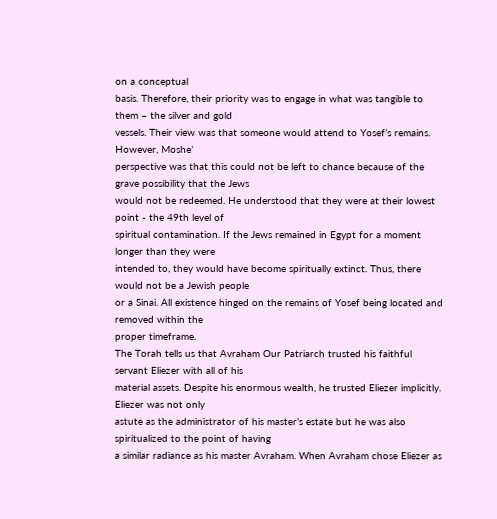on a conceptual
basis. Therefore, their priority was to engage in what was tangible to them – the silver and gold
vessels. Their view was that someone would attend to Yosef’s remains. However, Moshe’
perspective was that this could not be left to chance because of the grave possibility that the Jews
would not be redeemed. He understood that they were at their lowest point - the 49th level of
spiritual contamination. If the Jews remained in Egypt for a moment longer than they were
intended to, they would have become spiritually extinct. Thus, there would not be a Jewish people
or a Sinai. All existence hinged on the remains of Yosef being located and removed within the
proper timeframe.
The Torah tells us that Avraham Our Patriarch trusted his faithful servant Eliezer with all of his
material assets. Despite his enormous wealth, he trusted Eliezer implicitly. Eliezer was not only
astute as the administrator of his master’s estate but he was also spiritualized to the point of having
a similar radiance as his master Avraham. When Avraham chose Eliezer as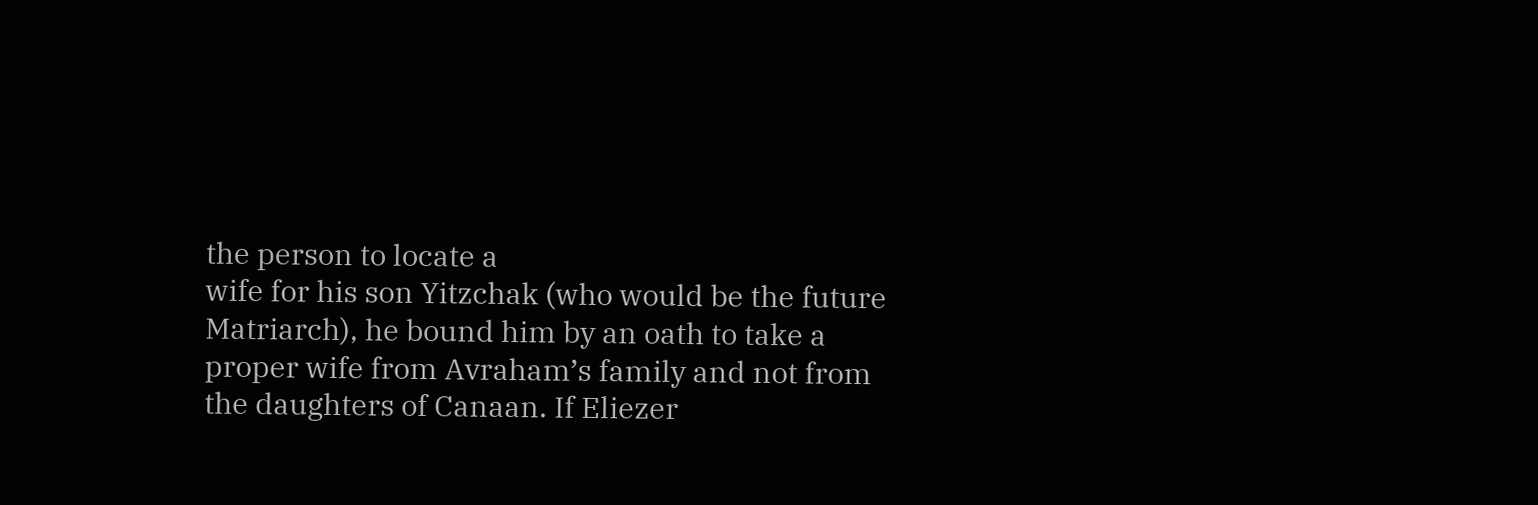the person to locate a
wife for his son Yitzchak (who would be the future Matriarch), he bound him by an oath to take a
proper wife from Avraham’s family and not from the daughters of Canaan. If Eliezer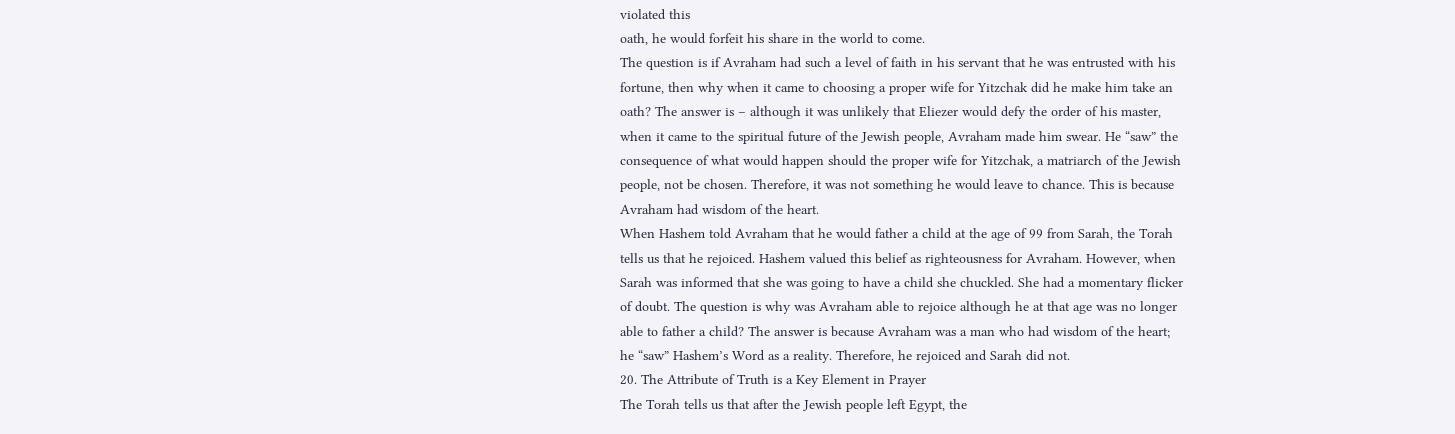violated this
oath, he would forfeit his share in the world to come.
The question is if Avraham had such a level of faith in his servant that he was entrusted with his
fortune, then why when it came to choosing a proper wife for Yitzchak did he make him take an
oath? The answer is – although it was unlikely that Eliezer would defy the order of his master,
when it came to the spiritual future of the Jewish people, Avraham made him swear. He “saw” the
consequence of what would happen should the proper wife for Yitzchak, a matriarch of the Jewish
people, not be chosen. Therefore, it was not something he would leave to chance. This is because
Avraham had wisdom of the heart.
When Hashem told Avraham that he would father a child at the age of 99 from Sarah, the Torah
tells us that he rejoiced. Hashem valued this belief as righteousness for Avraham. However, when
Sarah was informed that she was going to have a child she chuckled. She had a momentary flicker
of doubt. The question is why was Avraham able to rejoice although he at that age was no longer
able to father a child? The answer is because Avraham was a man who had wisdom of the heart;
he “saw” Hashem’s Word as a reality. Therefore, he rejoiced and Sarah did not.
20. The Attribute of Truth is a Key Element in Prayer
The Torah tells us that after the Jewish people left Egypt, the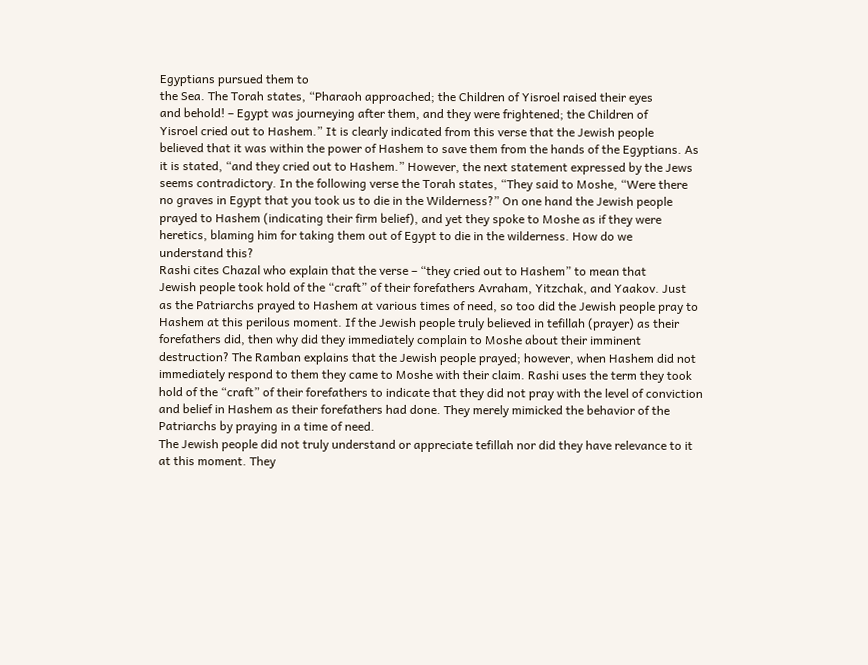Egyptians pursued them to
the Sea. The Torah states, “Pharaoh approached; the Children of Yisroel raised their eyes
and behold! – Egypt was journeying after them, and they were frightened; the Children of
Yisroel cried out to Hashem.” It is clearly indicated from this verse that the Jewish people
believed that it was within the power of Hashem to save them from the hands of the Egyptians. As
it is stated, “and they cried out to Hashem.” However, the next statement expressed by the Jews
seems contradictory. In the following verse the Torah states, “They said to Moshe, “Were there
no graves in Egypt that you took us to die in the Wilderness?” On one hand the Jewish people
prayed to Hashem (indicating their firm belief), and yet they spoke to Moshe as if they were
heretics, blaming him for taking them out of Egypt to die in the wilderness. How do we
understand this?
Rashi cites Chazal who explain that the verse – “they cried out to Hashem” to mean that
Jewish people took hold of the “craft” of their forefathers Avraham, Yitzchak, and Yaakov. Just
as the Patriarchs prayed to Hashem at various times of need, so too did the Jewish people pray to
Hashem at this perilous moment. If the Jewish people truly believed in tefillah (prayer) as their
forefathers did, then why did they immediately complain to Moshe about their imminent
destruction? The Ramban explains that the Jewish people prayed; however, when Hashem did not
immediately respond to them they came to Moshe with their claim. Rashi uses the term they took
hold of the “craft” of their forefathers to indicate that they did not pray with the level of conviction
and belief in Hashem as their forefathers had done. They merely mimicked the behavior of the
Patriarchs by praying in a time of need.
The Jewish people did not truly understand or appreciate tefillah nor did they have relevance to it
at this moment. They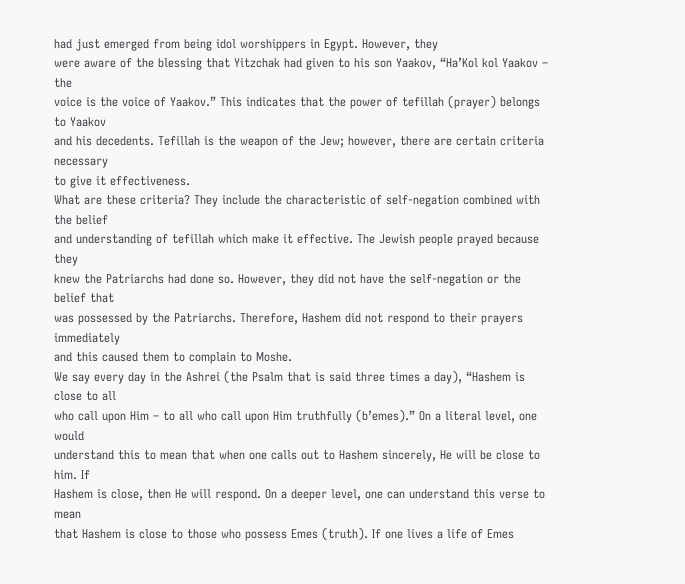had just emerged from being idol worshippers in Egypt. However, they
were aware of the blessing that Yitzchak had given to his son Yaakov, “Ha’Kol kol Yaakov – the
voice is the voice of Yaakov.” This indicates that the power of tefillah (prayer) belongs to Yaakov
and his decedents. Tefillah is the weapon of the Jew; however, there are certain criteria necessary
to give it effectiveness.
What are these criteria? They include the characteristic of self-negation combined with the belief
and understanding of tefillah which make it effective. The Jewish people prayed because they
knew the Patriarchs had done so. However, they did not have the self-negation or the belief that
was possessed by the Patriarchs. Therefore, Hashem did not respond to their prayers immediately
and this caused them to complain to Moshe.
We say every day in the Ashrei (the Psalm that is said three times a day), “Hashem is close to all
who call upon Him – to all who call upon Him truthfully (b’emes).” On a literal level, one would
understand this to mean that when one calls out to Hashem sincerely, He will be close to him. If
Hashem is close, then He will respond. On a deeper level, one can understand this verse to mean
that Hashem is close to those who possess Emes (truth). If one lives a life of Emes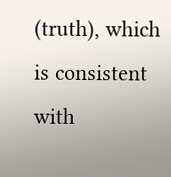(truth), which
is consistent with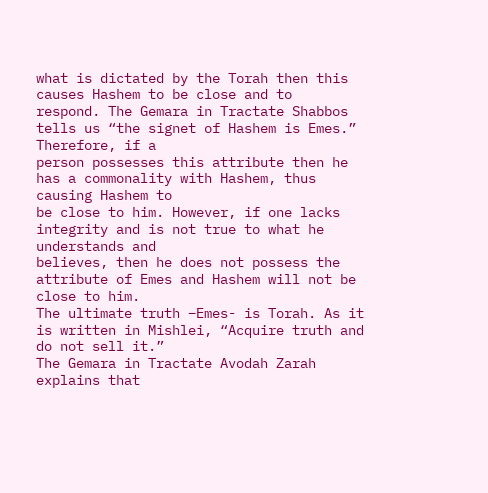what is dictated by the Torah then this causes Hashem to be close and to
respond. The Gemara in Tractate Shabbos tells us “the signet of Hashem is Emes.” Therefore, if a
person possesses this attribute then he has a commonality with Hashem, thus causing Hashem to
be close to him. However, if one lacks integrity and is not true to what he understands and
believes, then he does not possess the attribute of Emes and Hashem will not be close to him.
The ultimate truth –Emes- is Torah. As it is written in Mishlei, “Acquire truth and do not sell it.”
The Gemara in Tractate Avodah Zarah explains that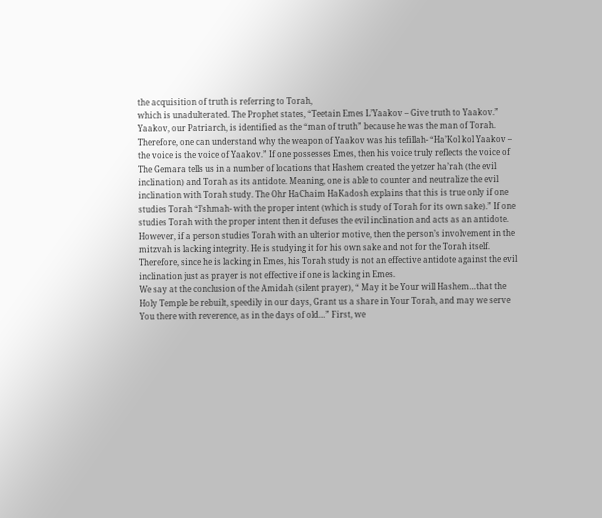the acquisition of truth is referring to Torah,
which is unadulterated. The Prophet states, “Teetain Emes L’Yaakov – Give truth to Yaakov.”
Yaakov, our Patriarch, is identified as the “man of truth” because he was the man of Torah.
Therefore, one can understand why the weapon of Yaakov was his tefillah- “Ha’Kol kol Yaakov –
the voice is the voice of Yaakov.” If one possesses Emes, then his voice truly reflects the voice of
The Gemara tells us in a number of locations that Hashem created the yetzer ha’rah (the evil
inclination) and Torah as its antidote. Meaning, one is able to counter and neutralize the evil
inclination with Torah study. The Ohr HaChaim HaKadosh explains that this is true only if one
studies Torah “l’shmah- with the proper intent (which is study of Torah for its own sake).” If one
studies Torah with the proper intent then it defuses the evil inclination and acts as an antidote.
However, if a person studies Torah with an ulterior motive, then the person’s involvement in the
mitzvah is lacking integrity. He is studying it for his own sake and not for the Torah itself.
Therefore, since he is lacking in Emes, his Torah study is not an effective antidote against the evil
inclination just as prayer is not effective if one is lacking in Emes.
We say at the conclusion of the Amidah (silent prayer), “ May it be Your will Hashem…that the
Holy Temple be rebuilt, speedily in our days, Grant us a share in Your Torah, and may we serve
You there with reverence, as in the days of old…” First, we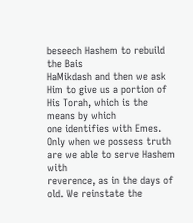beseech Hashem to rebuild the Bais
HaMikdash and then we ask Him to give us a portion of His Torah, which is the means by which
one identifies with Emes. Only when we possess truth are we able to serve Hashem with
reverence, as in the days of old. We reinstate the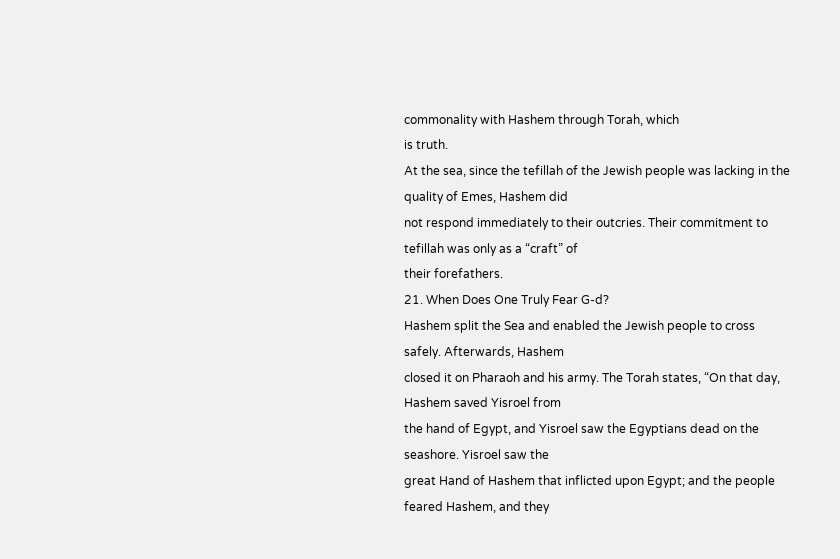commonality with Hashem through Torah, which
is truth.
At the sea, since the tefillah of the Jewish people was lacking in the quality of Emes, Hashem did
not respond immediately to their outcries. Their commitment to tefillah was only as a “craft” of
their forefathers.
21. When Does One Truly Fear G-d?
Hashem split the Sea and enabled the Jewish people to cross safely. Afterwards, Hashem
closed it on Pharaoh and his army. The Torah states, “On that day, Hashem saved Yisroel from
the hand of Egypt, and Yisroel saw the Egyptians dead on the seashore. Yisroel saw the
great Hand of Hashem that inflicted upon Egypt; and the people feared Hashem, and they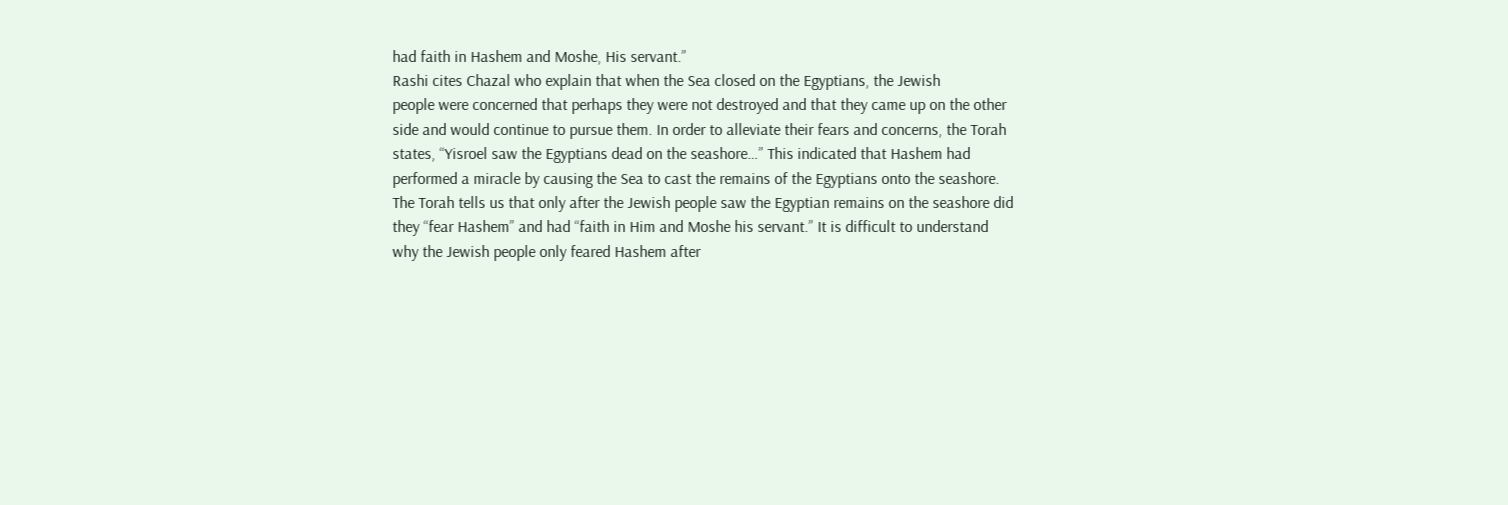had faith in Hashem and Moshe, His servant.”
Rashi cites Chazal who explain that when the Sea closed on the Egyptians, the Jewish
people were concerned that perhaps they were not destroyed and that they came up on the other
side and would continue to pursue them. In order to alleviate their fears and concerns, the Torah
states, “Yisroel saw the Egyptians dead on the seashore…” This indicated that Hashem had
performed a miracle by causing the Sea to cast the remains of the Egyptians onto the seashore.
The Torah tells us that only after the Jewish people saw the Egyptian remains on the seashore did
they “fear Hashem” and had “faith in Him and Moshe his servant.” It is difficult to understand
why the Jewish people only feared Hashem after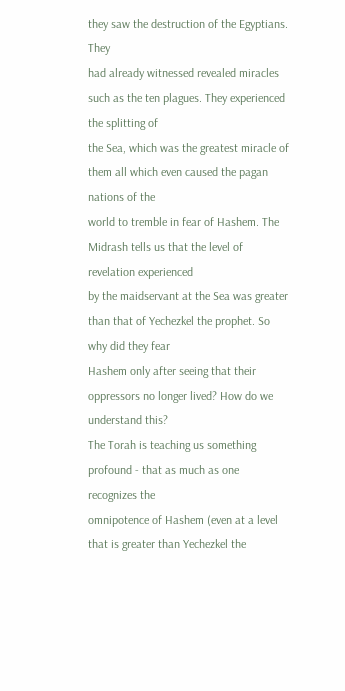they saw the destruction of the Egyptians. They
had already witnessed revealed miracles such as the ten plagues. They experienced the splitting of
the Sea, which was the greatest miracle of them all which even caused the pagan nations of the
world to tremble in fear of Hashem. The Midrash tells us that the level of revelation experienced
by the maidservant at the Sea was greater than that of Yechezkel the prophet. So why did they fear
Hashem only after seeing that their oppressors no longer lived? How do we understand this?
The Torah is teaching us something profound - that as much as one recognizes the
omnipotence of Hashem (even at a level that is greater than Yechezkel the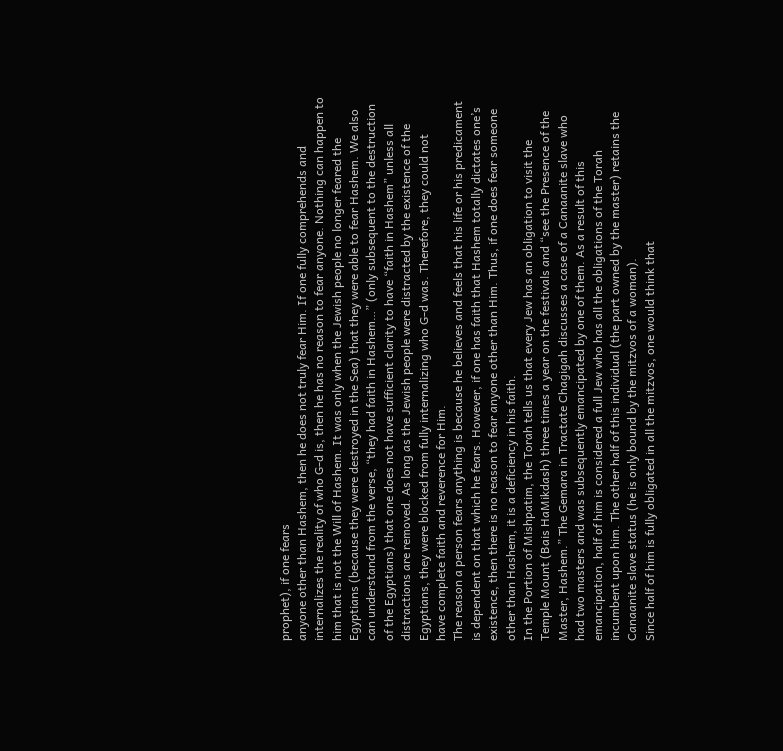prophet), if one fears
anyone other than Hashem, then he does not truly fear Him. If one fully comprehends and
internalizes the reality of who G-d is, then he has no reason to fear anyone. Nothing can happen to
him that is not the Will of Hashem. It was only when the Jewish people no longer feared the
Egyptians (because they were destroyed in the Sea) that they were able to fear Hashem. We also
can understand from the verse, “they had faith in Hashem…” (only subsequent to the destruction
of the Egyptians) that one does not have sufficient clarity to have “faith in Hashem” unless all
distractions are removed. As long as the Jewish people were distracted by the existence of the
Egyptians, they were blocked from fully internalizing who G-d was. Therefore, they could not
have complete faith and reverence for Him.
The reason a person fears anything is because he believes and feels that his life or his predicament
is dependent on that which he fears. However, if one has faith that Hashem totally dictates one’s
existence, then there is no reason to fear anyone other than Him. Thus, if one does fear someone
other than Hashem, it is a deficiency in his faith.
In the Portion of Mishpatim, the Torah tells us that every Jew has an obligation to visit the
Temple Mount (Bais HaMikdash) three times a year on the festivals and “see the Presence of the
Master, Hashem.” The Gemara in Tractate Chagigah discusses a case of a Canaanite slave who
had two masters and was subsequently emancipated by one of them. As a result of this
emancipation, half of him is considered a full Jew who has all the obligations of the Torah
incumbent upon him. The other half of this individual (the part owned by the master) retains the
Canaanite slave status (he is only bound by the mitzvos of a woman).
Since half of him is fully obligated in all the mitzvos, one would think that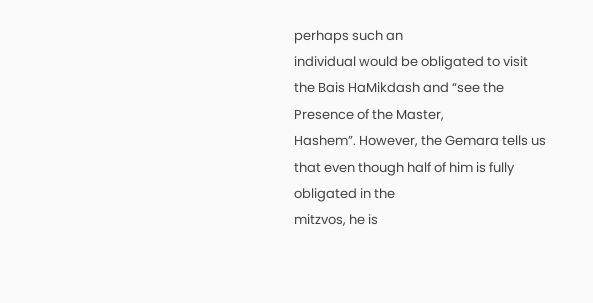perhaps such an
individual would be obligated to visit the Bais HaMikdash and “see the Presence of the Master,
Hashem”. However, the Gemara tells us that even though half of him is fully obligated in the
mitzvos, he is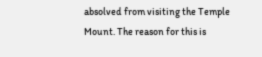absolved from visiting the Temple Mount. The reason for this is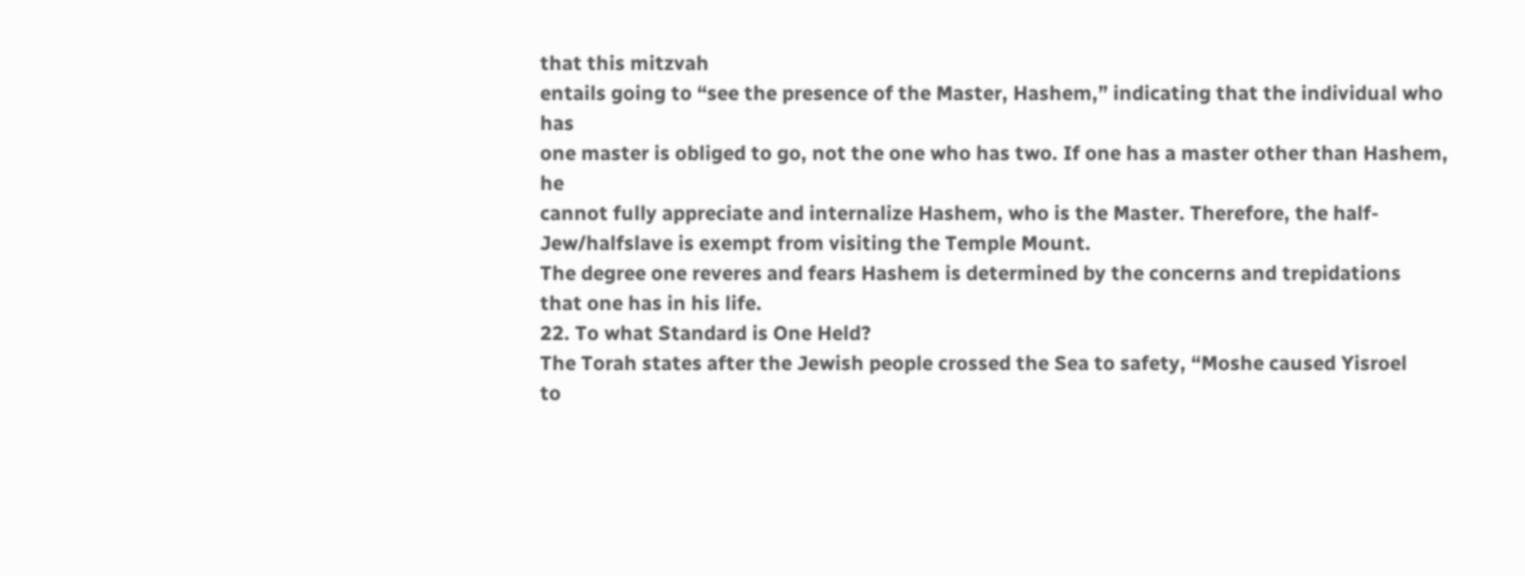that this mitzvah
entails going to “see the presence of the Master, Hashem,” indicating that the individual who has
one master is obliged to go, not the one who has two. If one has a master other than Hashem, he
cannot fully appreciate and internalize Hashem, who is the Master. Therefore, the half-Jew/halfslave is exempt from visiting the Temple Mount.
The degree one reveres and fears Hashem is determined by the concerns and trepidations
that one has in his life.
22. To what Standard is One Held?
The Torah states after the Jewish people crossed the Sea to safety, “Moshe caused Yisroel
to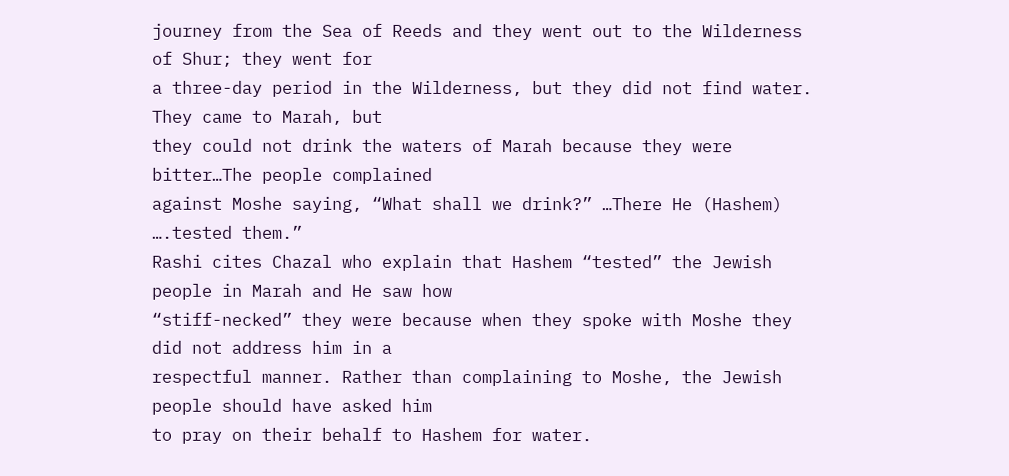journey from the Sea of Reeds and they went out to the Wilderness of Shur; they went for
a three-day period in the Wilderness, but they did not find water. They came to Marah, but
they could not drink the waters of Marah because they were bitter…The people complained
against Moshe saying, “What shall we drink?” …There He (Hashem) ….tested them.”
Rashi cites Chazal who explain that Hashem “tested” the Jewish people in Marah and He saw how
“stiff-necked” they were because when they spoke with Moshe they did not address him in a
respectful manner. Rather than complaining to Moshe, the Jewish people should have asked him
to pray on their behalf to Hashem for water.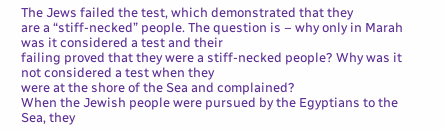The Jews failed the test, which demonstrated that they
are a “stiff-necked” people. The question is – why only in Marah was it considered a test and their
failing proved that they were a stiff-necked people? Why was it not considered a test when they
were at the shore of the Sea and complained?
When the Jewish people were pursued by the Egyptians to the Sea, they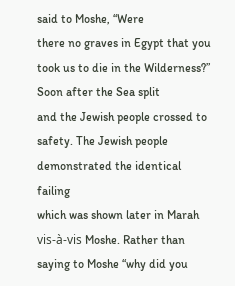said to Moshe, “Were
there no graves in Egypt that you took us to die in the Wilderness?” Soon after the Sea split
and the Jewish people crossed to safety. The Jewish people demonstrated the identical failing
which was shown later in Marah vis-à-vis Moshe. Rather than saying to Moshe “why did you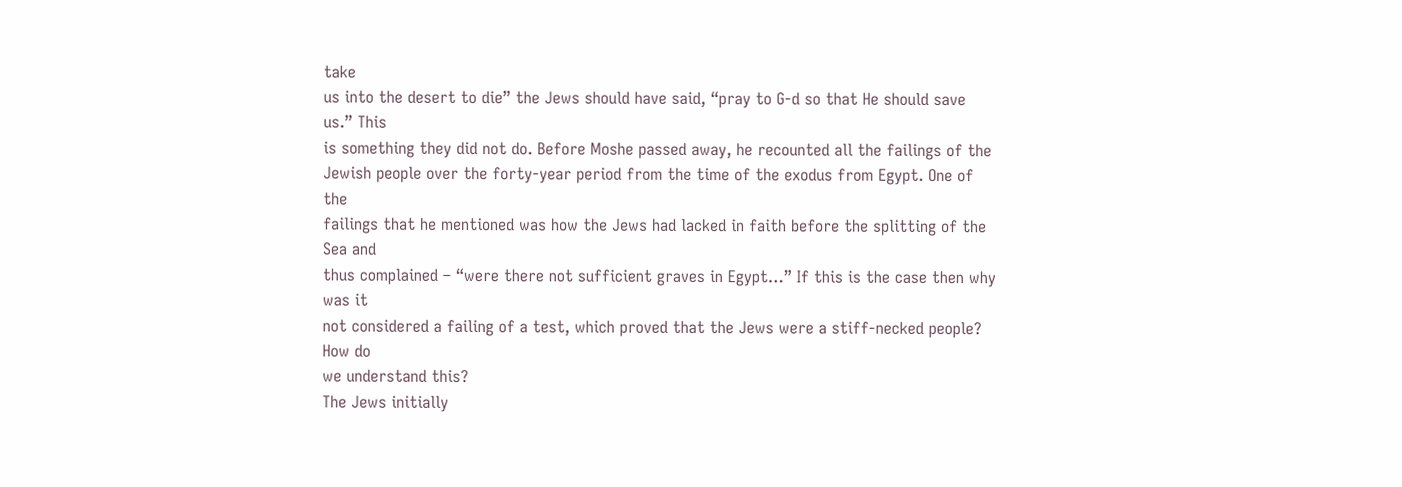take
us into the desert to die” the Jews should have said, “pray to G-d so that He should save us.” This
is something they did not do. Before Moshe passed away, he recounted all the failings of the
Jewish people over the forty-year period from the time of the exodus from Egypt. One of the
failings that he mentioned was how the Jews had lacked in faith before the splitting of the Sea and
thus complained – “were there not sufficient graves in Egypt…” If this is the case then why was it
not considered a failing of a test, which proved that the Jews were a stiff-necked people? How do
we understand this?
The Jews initially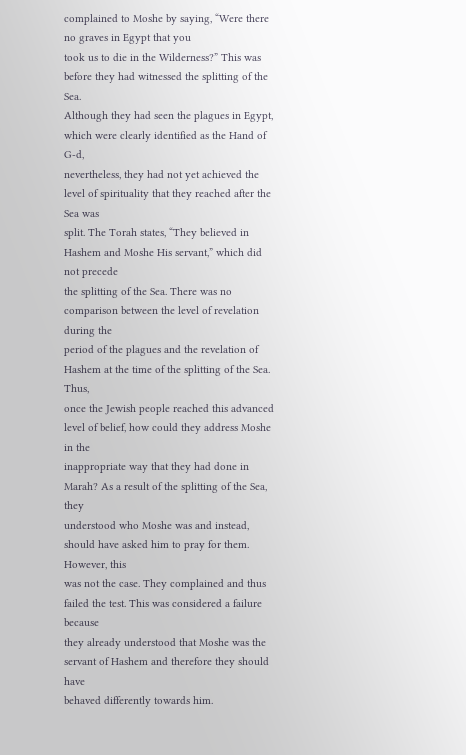complained to Moshe by saying, “Were there no graves in Egypt that you
took us to die in the Wilderness?” This was before they had witnessed the splitting of the Sea.
Although they had seen the plagues in Egypt, which were clearly identified as the Hand of G-d,
nevertheless, they had not yet achieved the level of spirituality that they reached after the Sea was
split. The Torah states, “They believed in Hashem and Moshe His servant,” which did not precede
the splitting of the Sea. There was no comparison between the level of revelation during the
period of the plagues and the revelation of Hashem at the time of the splitting of the Sea. Thus,
once the Jewish people reached this advanced level of belief, how could they address Moshe in the
inappropriate way that they had done in Marah? As a result of the splitting of the Sea, they
understood who Moshe was and instead, should have asked him to pray for them. However, this
was not the case. They complained and thus failed the test. This was considered a failure because
they already understood that Moshe was the servant of Hashem and therefore they should have
behaved differently towards him.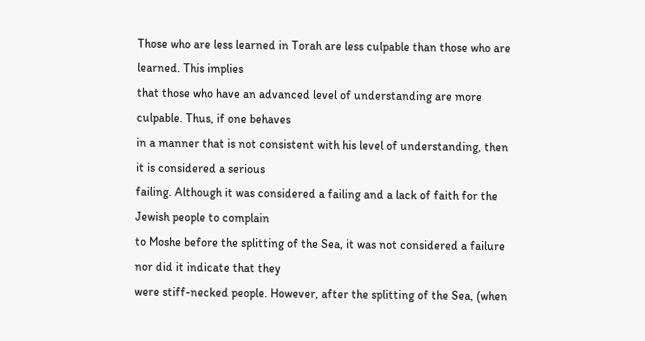Those who are less learned in Torah are less culpable than those who are learned. This implies
that those who have an advanced level of understanding are more culpable. Thus, if one behaves
in a manner that is not consistent with his level of understanding, then it is considered a serious
failing. Although it was considered a failing and a lack of faith for the Jewish people to complain
to Moshe before the splitting of the Sea, it was not considered a failure nor did it indicate that they
were stiff-necked people. However, after the splitting of the Sea, (when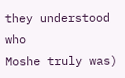they understood who
Moshe truly was)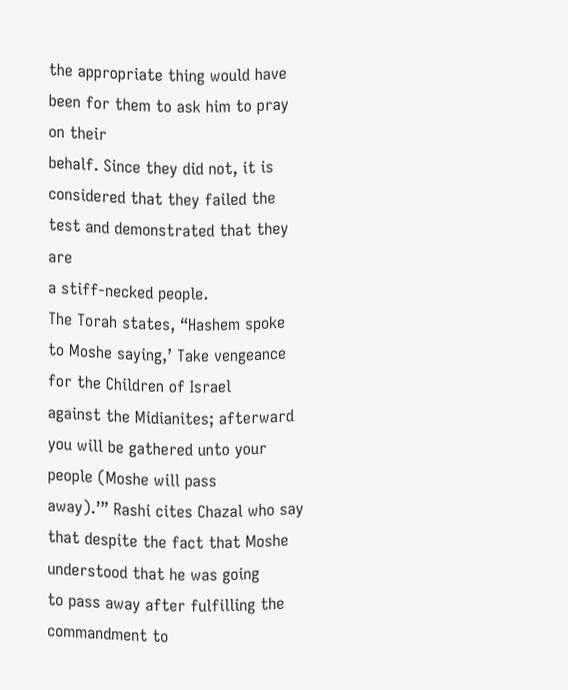the appropriate thing would have been for them to ask him to pray on their
behalf. Since they did not, it is considered that they failed the test and demonstrated that they are
a stiff-necked people.
The Torah states, “Hashem spoke to Moshe saying,’ Take vengeance for the Children of Israel
against the Midianites; afterward you will be gathered unto your people (Moshe will pass
away).’” Rashi cites Chazal who say that despite the fact that Moshe understood that he was going
to pass away after fulfilling the commandment to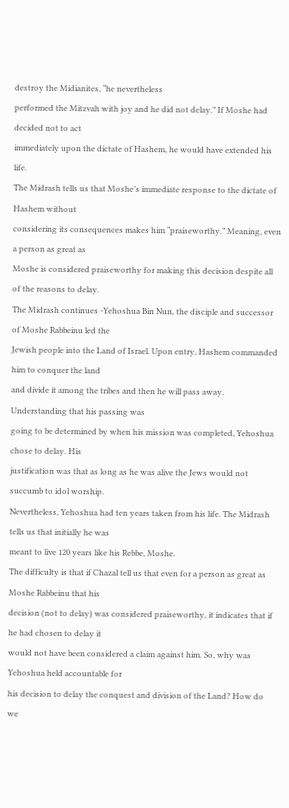destroy the Midianites, “he nevertheless
performed the Mitzvah with joy and he did not delay.” If Moshe had decided not to act
immediately upon the dictate of Hashem, he would have extended his life.
The Midrash tells us that Moshe’s immediate response to the dictate of Hashem without
considering its consequences makes him “praiseworthy.” Meaning, even a person as great as
Moshe is considered praiseworthy for making this decision despite all of the reasons to delay.
The Midrash continues -Yehoshua Bin Nun, the disciple and successor of Moshe Rabbeinu led the
Jewish people into the Land of Israel. Upon entry, Hashem commanded him to conquer the land
and divide it among the tribes and then he will pass away. Understanding that his passing was
going to be determined by when his mission was completed, Yehoshua chose to delay. His
justification was that as long as he was alive the Jews would not succumb to idol worship.
Nevertheless, Yehoshua had ten years taken from his life. The Midrash tells us that initially he was
meant to live 120 years like his Rebbe, Moshe.
The difficulty is that if Chazal tell us that even for a person as great as Moshe Rabbeinu that his
decision (not to delay) was considered praiseworthy, it indicates that if he had chosen to delay it
would not have been considered a claim against him. So, why was Yehoshua held accountable for
his decision to delay the conquest and division of the Land? How do we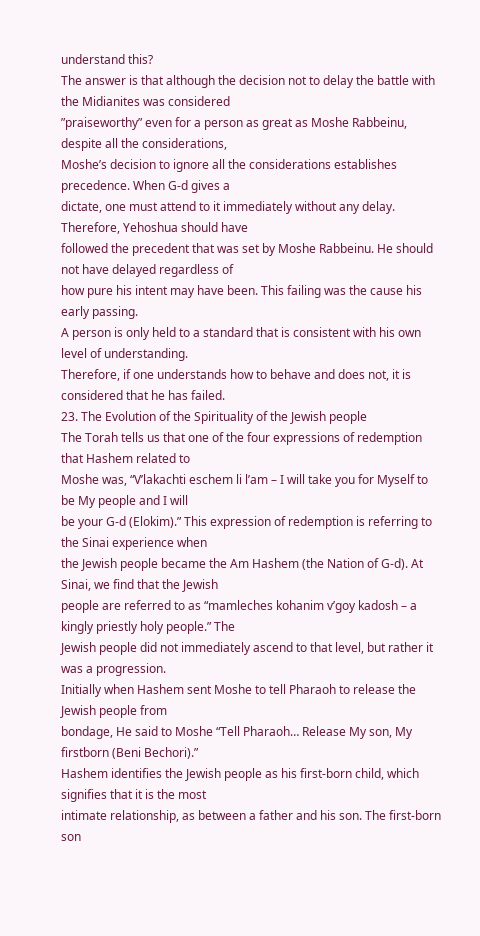understand this?
The answer is that although the decision not to delay the battle with the Midianites was considered
”praiseworthy” even for a person as great as Moshe Rabbeinu, despite all the considerations,
Moshe’s decision to ignore all the considerations establishes precedence. When G-d gives a
dictate, one must attend to it immediately without any delay. Therefore, Yehoshua should have
followed the precedent that was set by Moshe Rabbeinu. He should not have delayed regardless of
how pure his intent may have been. This failing was the cause his early passing.
A person is only held to a standard that is consistent with his own level of understanding.
Therefore, if one understands how to behave and does not, it is considered that he has failed.
23. The Evolution of the Spirituality of the Jewish people
The Torah tells us that one of the four expressions of redemption that Hashem related to
Moshe was, “V’lakachti eschem li l’am – I will take you for Myself to be My people and I will
be your G-d (Elokim).” This expression of redemption is referring to the Sinai experience when
the Jewish people became the Am Hashem (the Nation of G-d). At Sinai, we find that the Jewish
people are referred to as “mamleches kohanim v’goy kadosh – a kingly priestly holy people.” The
Jewish people did not immediately ascend to that level, but rather it was a progression.
Initially when Hashem sent Moshe to tell Pharaoh to release the Jewish people from
bondage, He said to Moshe “Tell Pharaoh… Release My son, My firstborn (Beni Bechori).”
Hashem identifies the Jewish people as his first-born child, which signifies that it is the most
intimate relationship, as between a father and his son. The first-born son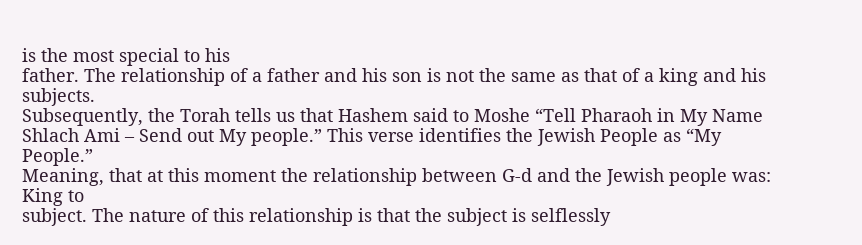is the most special to his
father. The relationship of a father and his son is not the same as that of a king and his subjects.
Subsequently, the Torah tells us that Hashem said to Moshe “Tell Pharaoh in My Name
Shlach Ami – Send out My people.” This verse identifies the Jewish People as “My People.”
Meaning, that at this moment the relationship between G-d and the Jewish people was: King to
subject. The nature of this relationship is that the subject is selflessly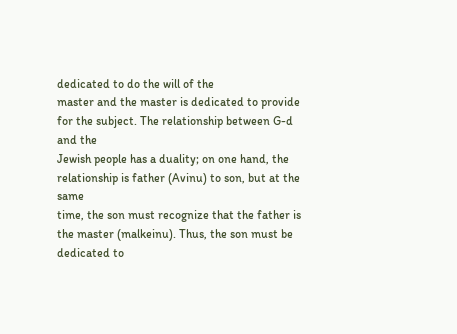dedicated to do the will of the
master and the master is dedicated to provide for the subject. The relationship between G-d and the
Jewish people has a duality; on one hand, the relationship is father (Avinu) to son, but at the same
time, the son must recognize that the father is the master (malkeinu). Thus, the son must be
dedicated to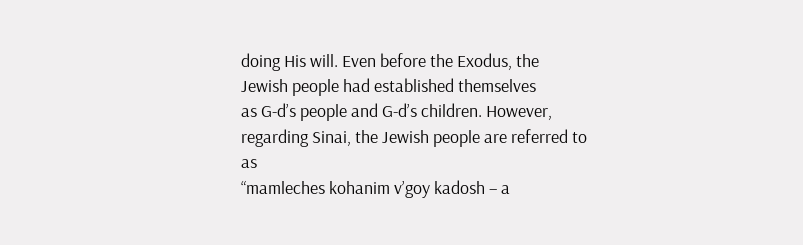doing His will. Even before the Exodus, the Jewish people had established themselves
as G-d’s people and G-d’s children. However, regarding Sinai, the Jewish people are referred to as
“mamleches kohanim v’goy kadosh – a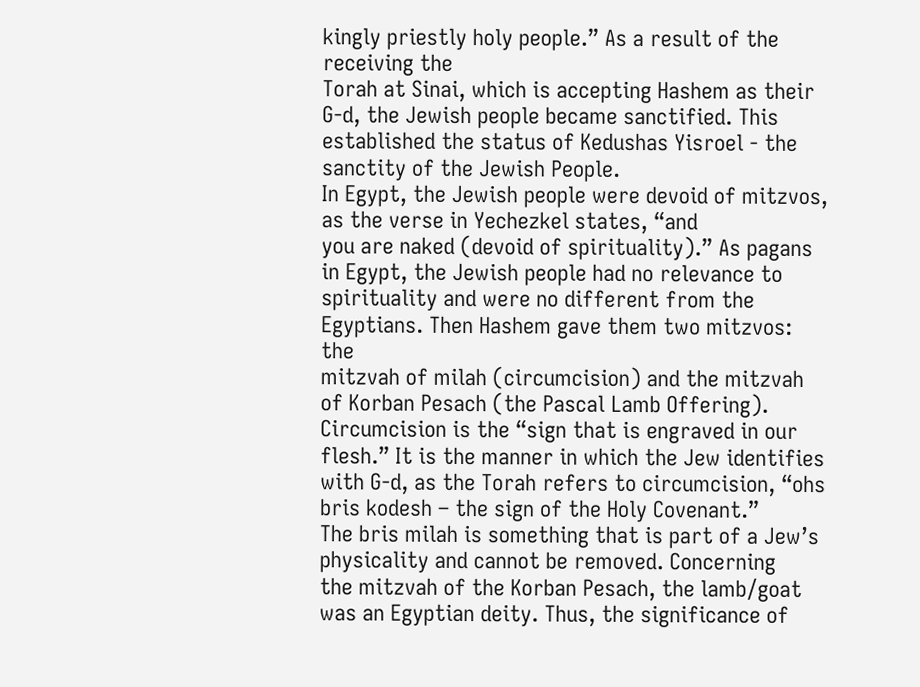kingly priestly holy people.” As a result of the receiving the
Torah at Sinai, which is accepting Hashem as their G-d, the Jewish people became sanctified. This
established the status of Kedushas Yisroel - the sanctity of the Jewish People.
In Egypt, the Jewish people were devoid of mitzvos, as the verse in Yechezkel states, “and
you are naked (devoid of spirituality).” As pagans in Egypt, the Jewish people had no relevance to
spirituality and were no different from the Egyptians. Then Hashem gave them two mitzvos: the
mitzvah of milah (circumcision) and the mitzvah of Korban Pesach (the Pascal Lamb Offering).
Circumcision is the “sign that is engraved in our flesh.” It is the manner in which the Jew identifies
with G-d, as the Torah refers to circumcision, “ohs bris kodesh – the sign of the Holy Covenant.”
The bris milah is something that is part of a Jew’s physicality and cannot be removed. Concerning
the mitzvah of the Korban Pesach, the lamb/goat was an Egyptian deity. Thus, the significance of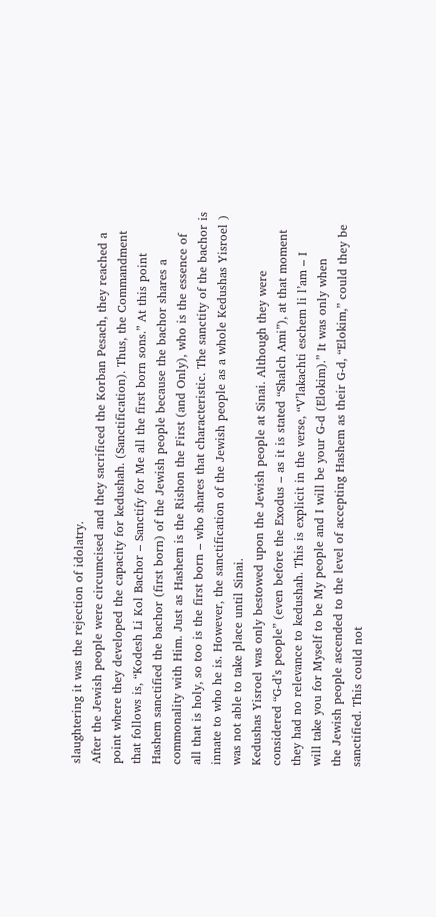slaughtering it was the rejection of idolatry.
After the Jewish people were circumcised and they sacrificed the Korban Pesach, they reached a
point where they developed the capacity for kedushah. (Sanctification). Thus, the Commandment
that follows is, “Kodesh Li Kol Bachor – Sanctify for Me all the first born sons.” At this point
Hashem sanctified the bachor (first born) of the Jewish people because the bachor shares a
commonality with Him. Just as Hashem is the Rishon the First (and Only), who is the essence of
all that is holy, so too is the first born – who shares that characteristic. The sanctity of the bachor is
innate to who he is. However, the sanctification of the Jewish people as a whole Kedushas Yisroel )
was not able to take place until Sinai.
Kedushas Yisroel was only bestowed upon the Jewish people at Sinai. Although they were
considered “G-d’s people” (even before the Exodus – as it is stated “Shalch Ami”), at that moment
they had no relevance to kedushah. This is explicit in the verse, “V’lakachti eschem li l’am – I
will take you for Myself to be My people and I will be your G-d (Elokim).” It was only when
the Jewish people ascended to the level of accepting Hashem as their G-d, “Elokim,” could they be
sanctified. This could not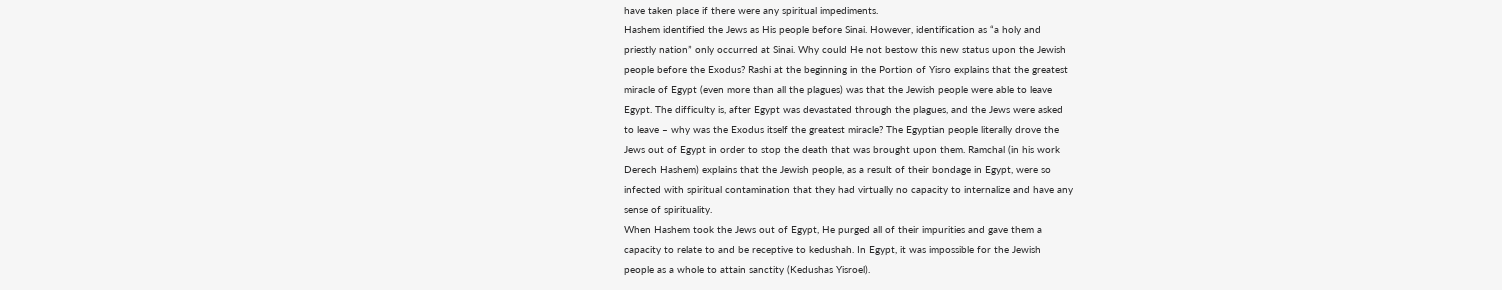have taken place if there were any spiritual impediments.
Hashem identified the Jews as His people before Sinai. However, identification as “a holy and
priestly nation” only occurred at Sinai. Why could He not bestow this new status upon the Jewish
people before the Exodus? Rashi at the beginning in the Portion of Yisro explains that the greatest
miracle of Egypt (even more than all the plagues) was that the Jewish people were able to leave
Egypt. The difficulty is, after Egypt was devastated through the plagues, and the Jews were asked
to leave – why was the Exodus itself the greatest miracle? The Egyptian people literally drove the
Jews out of Egypt in order to stop the death that was brought upon them. Ramchal (in his work
Derech Hashem) explains that the Jewish people, as a result of their bondage in Egypt, were so
infected with spiritual contamination that they had virtually no capacity to internalize and have any
sense of spirituality.
When Hashem took the Jews out of Egypt, He purged all of their impurities and gave them a
capacity to relate to and be receptive to kedushah. In Egypt, it was impossible for the Jewish
people as a whole to attain sanctity (Kedushas Yisroel).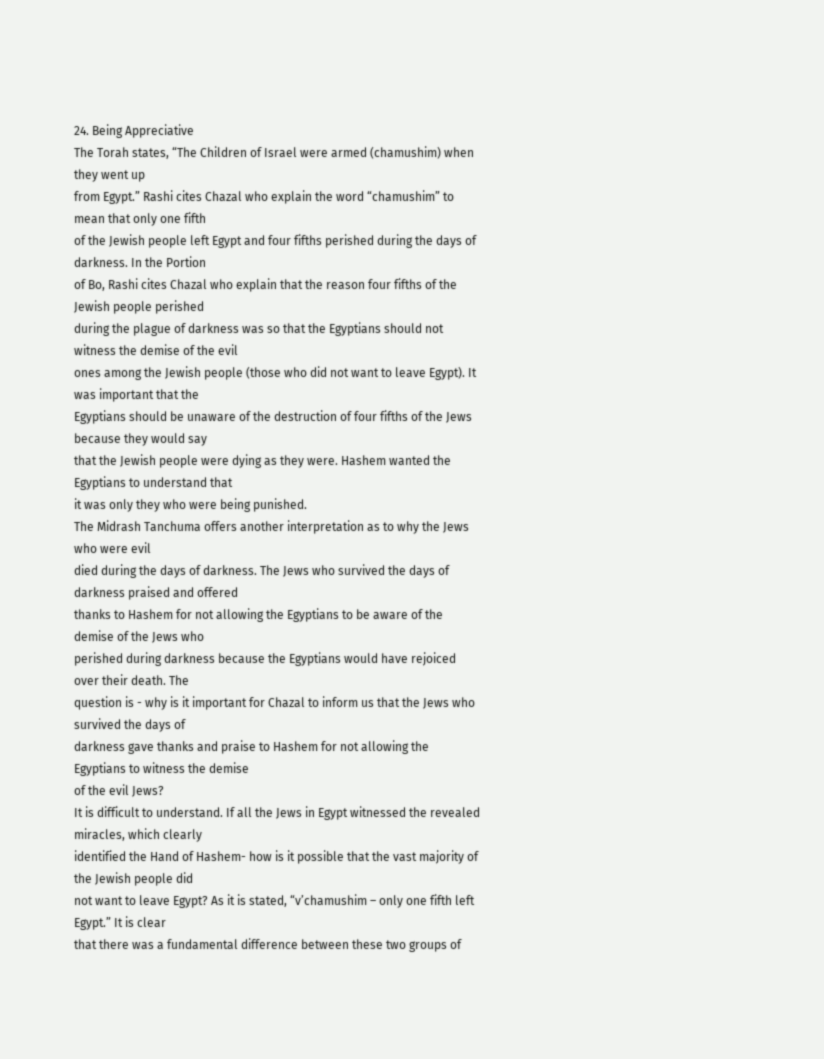24. Being Appreciative
The Torah states, “The Children of Israel were armed (chamushim) when they went up
from Egypt.” Rashi cites Chazal who explain the word “chamushim” to mean that only one fifth
of the Jewish people left Egypt and four fifths perished during the days of darkness. In the Portion
of Bo, Rashi cites Chazal who explain that the reason four fifths of the Jewish people perished
during the plague of darkness was so that the Egyptians should not witness the demise of the evil
ones among the Jewish people (those who did not want to leave Egypt). It was important that the
Egyptians should be unaware of the destruction of four fifths of the Jews because they would say
that the Jewish people were dying as they were. Hashem wanted the Egyptians to understand that
it was only they who were being punished.
The Midrash Tanchuma offers another interpretation as to why the Jews who were evil
died during the days of darkness. The Jews who survived the days of darkness praised and offered
thanks to Hashem for not allowing the Egyptians to be aware of the demise of the Jews who
perished during darkness because the Egyptians would have rejoiced over their death. The
question is - why is it important for Chazal to inform us that the Jews who survived the days of
darkness gave thanks and praise to Hashem for not allowing the Egyptians to witness the demise
of the evil Jews?
It is difficult to understand. If all the Jews in Egypt witnessed the revealed miracles, which clearly
identified the Hand of Hashem- how is it possible that the vast majority of the Jewish people did
not want to leave Egypt? As it is stated, “v’chamushim – only one fifth left Egypt.” It is clear
that there was a fundamental difference between these two groups of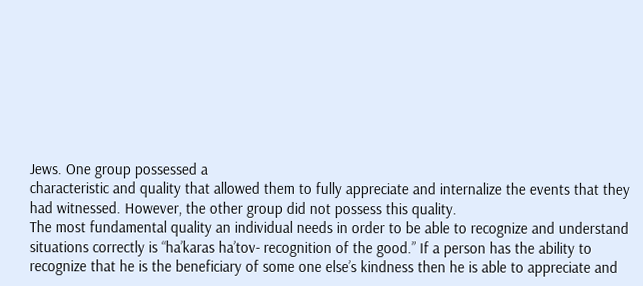Jews. One group possessed a
characteristic and quality that allowed them to fully appreciate and internalize the events that they
had witnessed. However, the other group did not possess this quality.
The most fundamental quality an individual needs in order to be able to recognize and understand
situations correctly is “ha’karas ha’tov- recognition of the good.” If a person has the ability to
recognize that he is the beneficiary of some one else’s kindness then he is able to appreciate and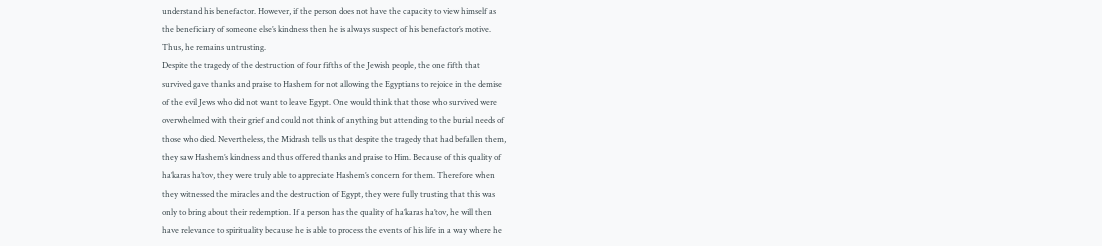understand his benefactor. However, if the person does not have the capacity to view himself as
the beneficiary of someone else’s kindness then he is always suspect of his benefactor’s motive.
Thus, he remains untrusting.
Despite the tragedy of the destruction of four fifths of the Jewish people, the one fifth that
survived gave thanks and praise to Hashem for not allowing the Egyptians to rejoice in the demise
of the evil Jews who did not want to leave Egypt. One would think that those who survived were
overwhelmed with their grief and could not think of anything but attending to the burial needs of
those who died. Nevertheless, the Midrash tells us that despite the tragedy that had befallen them,
they saw Hashem’s kindness and thus offered thanks and praise to Him. Because of this quality of
ha’karas ha’tov, they were truly able to appreciate Hashem’s concern for them. Therefore when
they witnessed the miracles and the destruction of Egypt, they were fully trusting that this was
only to bring about their redemption. If a person has the quality of ha’karas ha’tov, he will then
have relevance to spirituality because he is able to process the events of his life in a way where he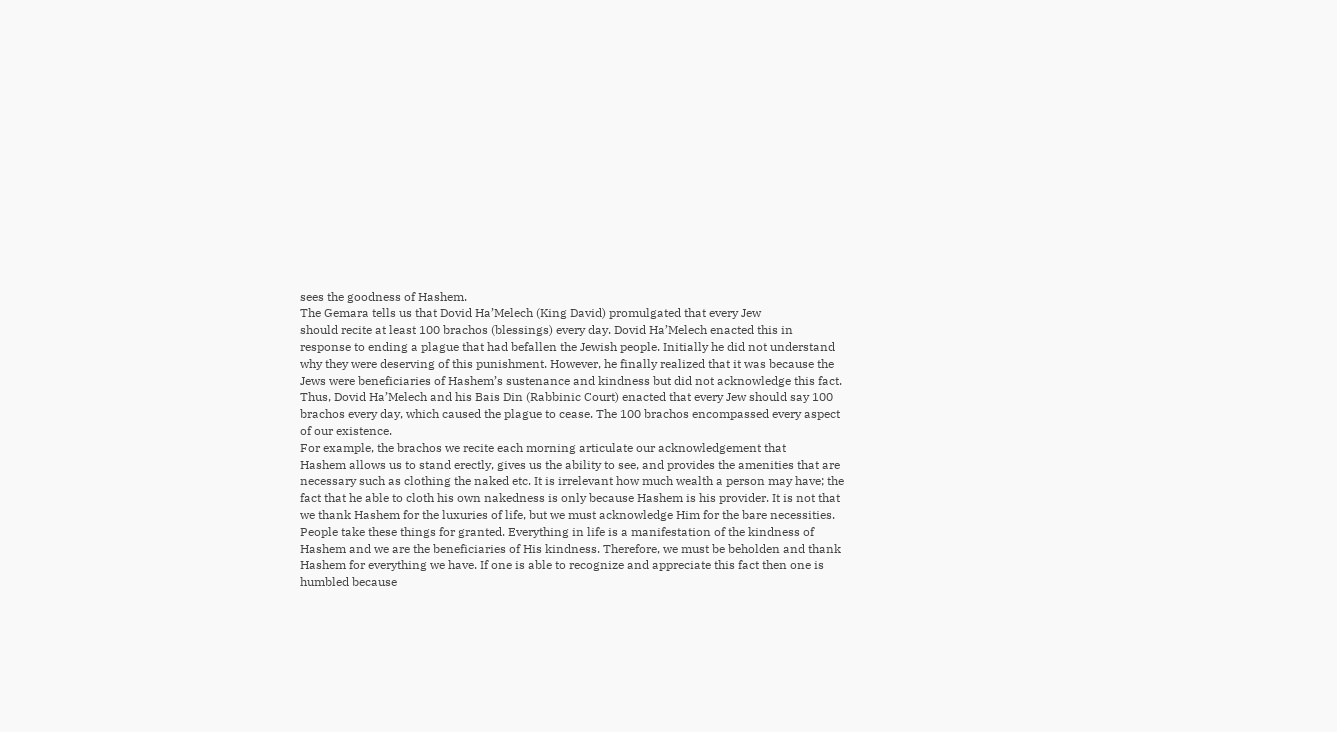sees the goodness of Hashem.
The Gemara tells us that Dovid Ha’Melech (King David) promulgated that every Jew
should recite at least 100 brachos (blessings) every day. Dovid Ha’Melech enacted this in
response to ending a plague that had befallen the Jewish people. Initially he did not understand
why they were deserving of this punishment. However, he finally realized that it was because the
Jews were beneficiaries of Hashem’s sustenance and kindness but did not acknowledge this fact.
Thus, Dovid Ha’Melech and his Bais Din (Rabbinic Court) enacted that every Jew should say 100
brachos every day, which caused the plague to cease. The 100 brachos encompassed every aspect
of our existence.
For example, the brachos we recite each morning articulate our acknowledgement that
Hashem allows us to stand erectly, gives us the ability to see, and provides the amenities that are
necessary such as clothing the naked etc. It is irrelevant how much wealth a person may have; the
fact that he able to cloth his own nakedness is only because Hashem is his provider. It is not that
we thank Hashem for the luxuries of life, but we must acknowledge Him for the bare necessities.
People take these things for granted. Everything in life is a manifestation of the kindness of
Hashem and we are the beneficiaries of His kindness. Therefore, we must be beholden and thank
Hashem for everything we have. If one is able to recognize and appreciate this fact then one is
humbled because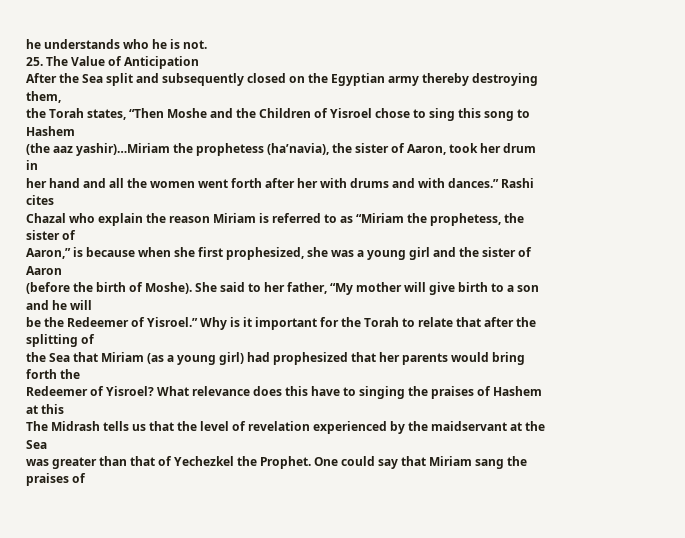he understands who he is not.
25. The Value of Anticipation
After the Sea split and subsequently closed on the Egyptian army thereby destroying them,
the Torah states, “Then Moshe and the Children of Yisroel chose to sing this song to Hashem
(the aaz yashir)…Miriam the prophetess (ha’navia), the sister of Aaron, took her drum in
her hand and all the women went forth after her with drums and with dances.” Rashi cites
Chazal who explain the reason Miriam is referred to as “Miriam the prophetess, the sister of
Aaron,” is because when she first prophesized, she was a young girl and the sister of Aaron
(before the birth of Moshe). She said to her father, “My mother will give birth to a son and he will
be the Redeemer of Yisroel.” Why is it important for the Torah to relate that after the splitting of
the Sea that Miriam (as a young girl) had prophesized that her parents would bring forth the
Redeemer of Yisroel? What relevance does this have to singing the praises of Hashem at this
The Midrash tells us that the level of revelation experienced by the maidservant at the Sea
was greater than that of Yechezkel the Prophet. One could say that Miriam sang the praises of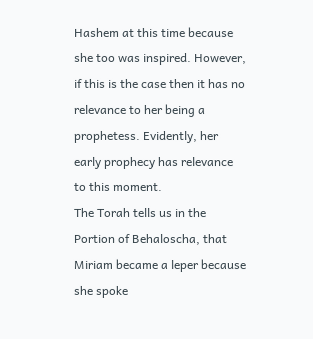Hashem at this time because she too was inspired. However, if this is the case then it has no
relevance to her being a prophetess. Evidently, her early prophecy has relevance to this moment.
The Torah tells us in the Portion of Behaloscha, that Miriam became a leper because she spoke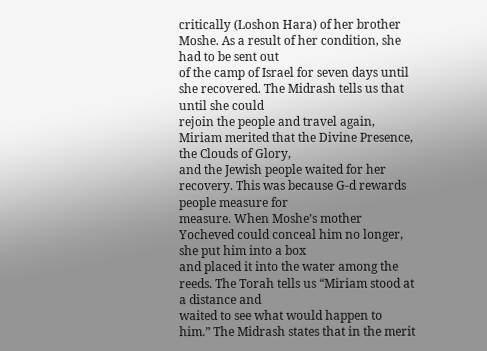critically (Loshon Hara) of her brother Moshe. As a result of her condition, she had to be sent out
of the camp of Israel for seven days until she recovered. The Midrash tells us that until she could
rejoin the people and travel again, Miriam merited that the Divine Presence, the Clouds of Glory,
and the Jewish people waited for her recovery. This was because G-d rewards people measure for
measure. When Moshe’s mother Yocheved could conceal him no longer, she put him into a box
and placed it into the water among the reeds. The Torah tells us “Miriam stood at a distance and
waited to see what would happen to him.” The Midrash states that in the merit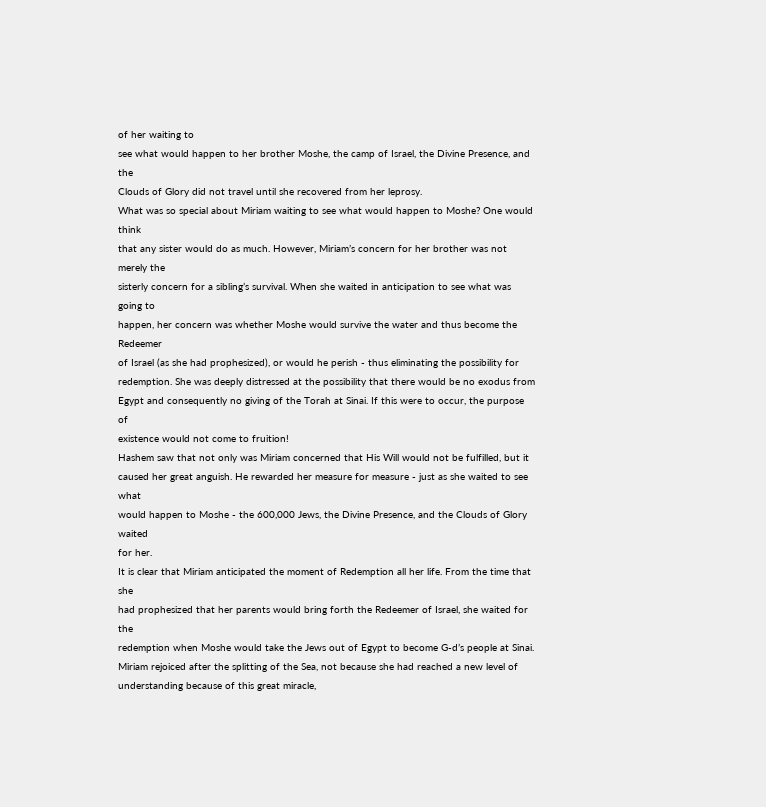of her waiting to
see what would happen to her brother Moshe, the camp of Israel, the Divine Presence, and the
Clouds of Glory did not travel until she recovered from her leprosy.
What was so special about Miriam waiting to see what would happen to Moshe? One would think
that any sister would do as much. However, Miriam’s concern for her brother was not merely the
sisterly concern for a sibling’s survival. When she waited in anticipation to see what was going to
happen, her concern was whether Moshe would survive the water and thus become the Redeemer
of Israel (as she had prophesized), or would he perish - thus eliminating the possibility for
redemption. She was deeply distressed at the possibility that there would be no exodus from
Egypt and consequently no giving of the Torah at Sinai. If this were to occur, the purpose of
existence would not come to fruition!
Hashem saw that not only was Miriam concerned that His Will would not be fulfilled, but it
caused her great anguish. He rewarded her measure for measure - just as she waited to see what
would happen to Moshe - the 600,000 Jews, the Divine Presence, and the Clouds of Glory waited
for her.
It is clear that Miriam anticipated the moment of Redemption all her life. From the time that she
had prophesized that her parents would bring forth the Redeemer of Israel, she waited for the
redemption when Moshe would take the Jews out of Egypt to become G-d’s people at Sinai.
Miriam rejoiced after the splitting of the Sea, not because she had reached a new level of
understanding because of this great miracle,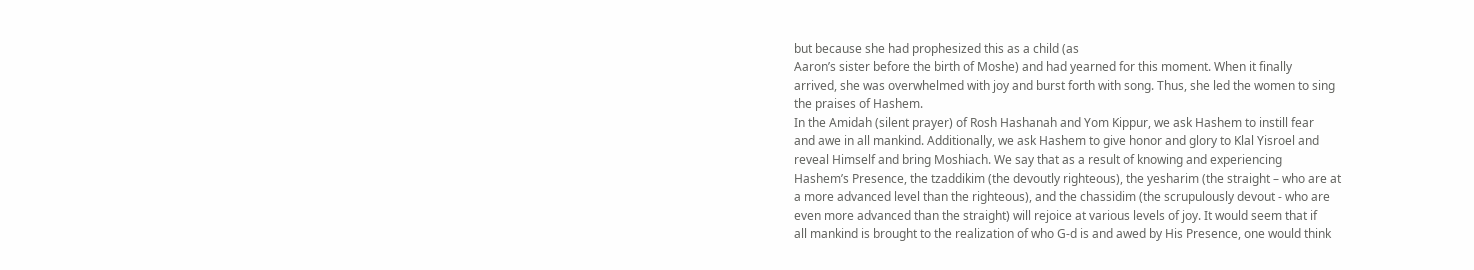but because she had prophesized this as a child (as
Aaron’s sister before the birth of Moshe) and had yearned for this moment. When it finally
arrived, she was overwhelmed with joy and burst forth with song. Thus, she led the women to sing
the praises of Hashem.
In the Amidah (silent prayer) of Rosh Hashanah and Yom Kippur, we ask Hashem to instill fear
and awe in all mankind. Additionally, we ask Hashem to give honor and glory to Klal Yisroel and
reveal Himself and bring Moshiach. We say that as a result of knowing and experiencing
Hashem’s Presence, the tzaddikim (the devoutly righteous), the yesharim (the straight – who are at
a more advanced level than the righteous), and the chassidim (the scrupulously devout - who are
even more advanced than the straight) will rejoice at various levels of joy. It would seem that if
all mankind is brought to the realization of who G-d is and awed by His Presence, one would think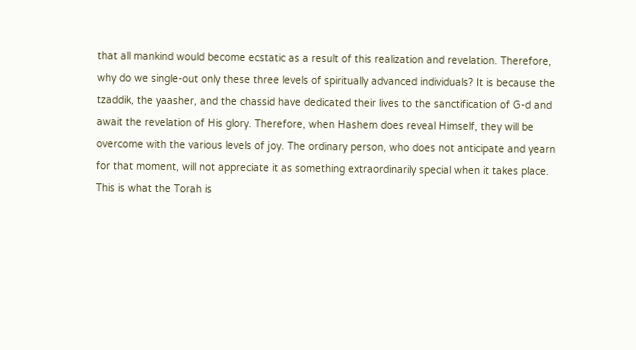that all mankind would become ecstatic as a result of this realization and revelation. Therefore,
why do we single-out only these three levels of spiritually advanced individuals? It is because the
tzaddik, the yaasher, and the chassid have dedicated their lives to the sanctification of G-d and
await the revelation of His glory. Therefore, when Hashem does reveal Himself, they will be
overcome with the various levels of joy. The ordinary person, who does not anticipate and yearn
for that moment, will not appreciate it as something extraordinarily special when it takes place.
This is what the Torah is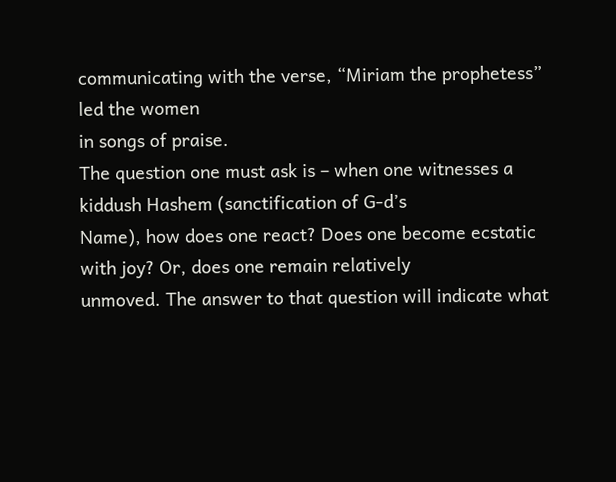communicating with the verse, “Miriam the prophetess” led the women
in songs of praise.
The question one must ask is – when one witnesses a kiddush Hashem (sanctification of G-d’s
Name), how does one react? Does one become ecstatic with joy? Or, does one remain relatively
unmoved. The answer to that question will indicate what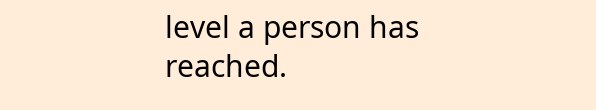level a person has reached.